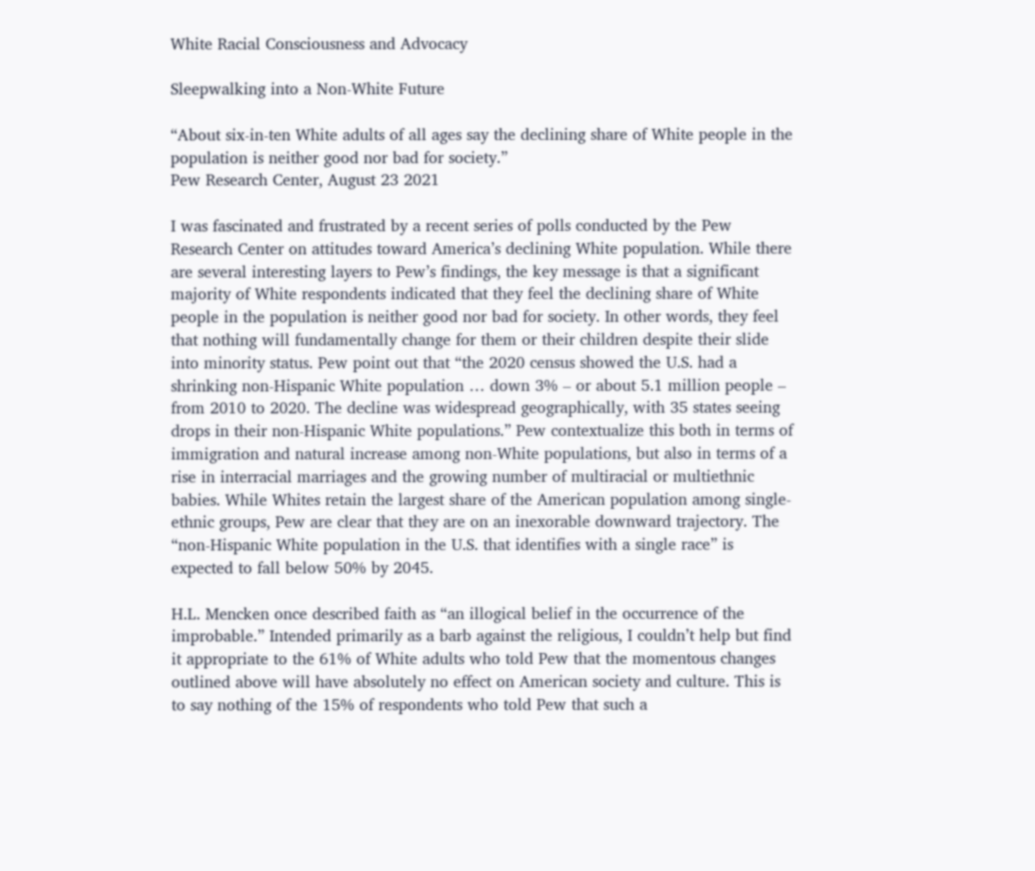White Racial Consciousness and Advocacy

Sleepwalking into a Non-White Future

“About six-in-ten White adults of all ages say the declining share of White people in the population is neither good nor bad for society.”
Pew Research Center, August 23 2021

I was fascinated and frustrated by a recent series of polls conducted by the Pew Research Center on attitudes toward America’s declining White population. While there are several interesting layers to Pew’s findings, the key message is that a significant majority of White respondents indicated that they feel the declining share of White people in the population is neither good nor bad for society. In other words, they feel that nothing will fundamentally change for them or their children despite their slide into minority status. Pew point out that “the 2020 census showed the U.S. had a shrinking non-Hispanic White population … down 3% – or about 5.1 million people – from 2010 to 2020. The decline was widespread geographically, with 35 states seeing drops in their non-Hispanic White populations.” Pew contextualize this both in terms of immigration and natural increase among non-White populations, but also in terms of a rise in interracial marriages and the growing number of multiracial or multiethnic babies. While Whites retain the largest share of the American population among single-ethnic groups, Pew are clear that they are on an inexorable downward trajectory. The “non-Hispanic White population in the U.S. that identifies with a single race” is expected to fall below 50% by 2045.

H.L. Mencken once described faith as “an illogical belief in the occurrence of the improbable.” Intended primarily as a barb against the religious, I couldn’t help but find it appropriate to the 61% of White adults who told Pew that the momentous changes outlined above will have absolutely no effect on American society and culture. This is to say nothing of the 15% of respondents who told Pew that such a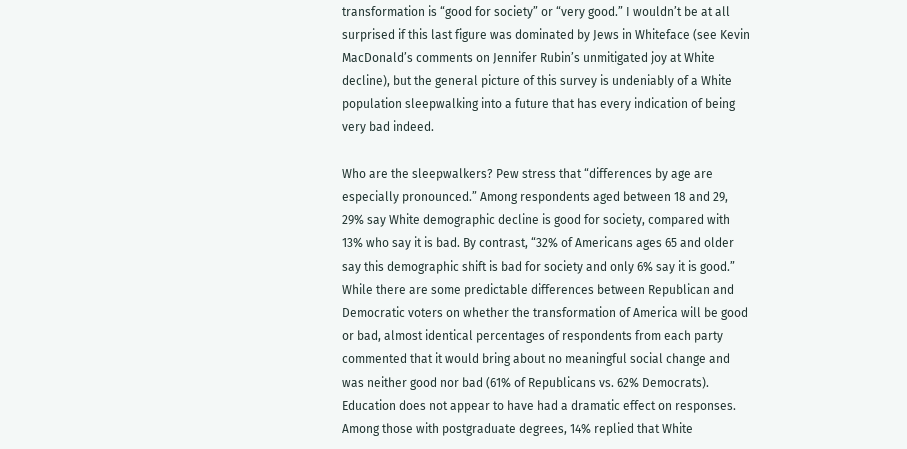transformation is “good for society” or “very good.” I wouldn’t be at all surprised if this last figure was dominated by Jews in Whiteface (see Kevin MacDonald’s comments on Jennifer Rubin’s unmitigated joy at White decline), but the general picture of this survey is undeniably of a White population sleepwalking into a future that has every indication of being very bad indeed.

Who are the sleepwalkers? Pew stress that “differences by age are especially pronounced.” Among respondents aged between 18 and 29, 29% say White demographic decline is good for society, compared with 13% who say it is bad. By contrast, “32% of Americans ages 65 and older say this demographic shift is bad for society and only 6% say it is good.” While there are some predictable differences between Republican and Democratic voters on whether the transformation of America will be good or bad, almost identical percentages of respondents from each party commented that it would bring about no meaningful social change and was neither good nor bad (61% of Republicans vs. 62% Democrats). Education does not appear to have had a dramatic effect on responses. Among those with postgraduate degrees, 14% replied that White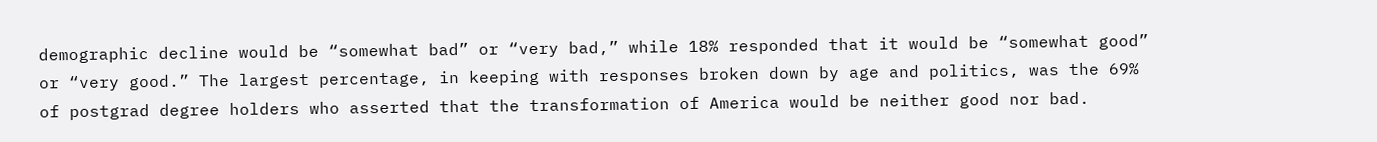demographic decline would be “somewhat bad” or “very bad,” while 18% responded that it would be “somewhat good” or “very good.” The largest percentage, in keeping with responses broken down by age and politics, was the 69% of postgrad degree holders who asserted that the transformation of America would be neither good nor bad.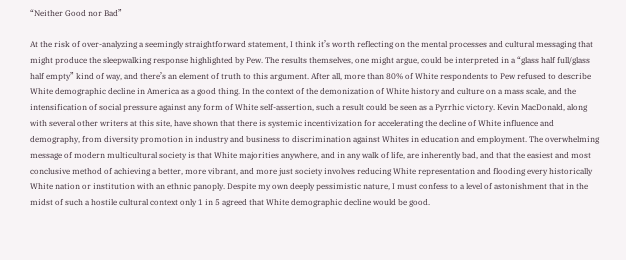“Neither Good nor Bad”

At the risk of over-analyzing a seemingly straightforward statement, I think it’s worth reflecting on the mental processes and cultural messaging that might produce the sleepwalking response highlighted by Pew. The results themselves, one might argue, could be interpreted in a “glass half full/glass half empty” kind of way, and there’s an element of truth to this argument. After all, more than 80% of White respondents to Pew refused to describe White demographic decline in America as a good thing. In the context of the demonization of White history and culture on a mass scale, and the intensification of social pressure against any form of White self-assertion, such a result could be seen as a Pyrrhic victory. Kevin MacDonald, along with several other writers at this site, have shown that there is systemic incentivization for accelerating the decline of White influence and demography, from diversity promotion in industry and business to discrimination against Whites in education and employment. The overwhelming message of modern multicultural society is that White majorities anywhere, and in any walk of life, are inherently bad, and that the easiest and most conclusive method of achieving a better, more vibrant, and more just society involves reducing White representation and flooding every historically White nation or institution with an ethnic panoply. Despite my own deeply pessimistic nature, I must confess to a level of astonishment that in the midst of such a hostile cultural context only 1 in 5 agreed that White demographic decline would be good.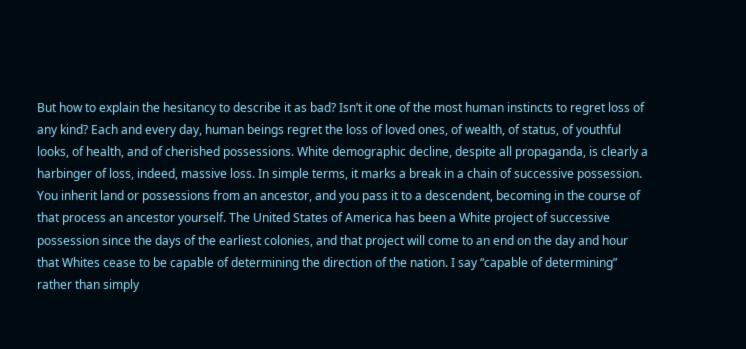But how to explain the hesitancy to describe it as bad? Isn’t it one of the most human instincts to regret loss of any kind? Each and every day, human beings regret the loss of loved ones, of wealth, of status, of youthful looks, of health, and of cherished possessions. White demographic decline, despite all propaganda, is clearly a harbinger of loss, indeed, massive loss. In simple terms, it marks a break in a chain of successive possession. You inherit land or possessions from an ancestor, and you pass it to a descendent, becoming in the course of that process an ancestor yourself. The United States of America has been a White project of successive possession since the days of the earliest colonies, and that project will come to an end on the day and hour that Whites cease to be capable of determining the direction of the nation. I say “capable of determining” rather than simply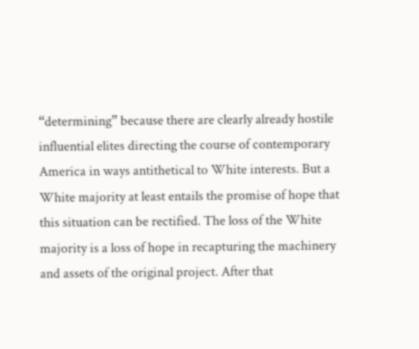“determining” because there are clearly already hostile influential elites directing the course of contemporary America in ways antithetical to White interests. But a White majority at least entails the promise of hope that this situation can be rectified. The loss of the White majority is a loss of hope in recapturing the machinery and assets of the original project. After that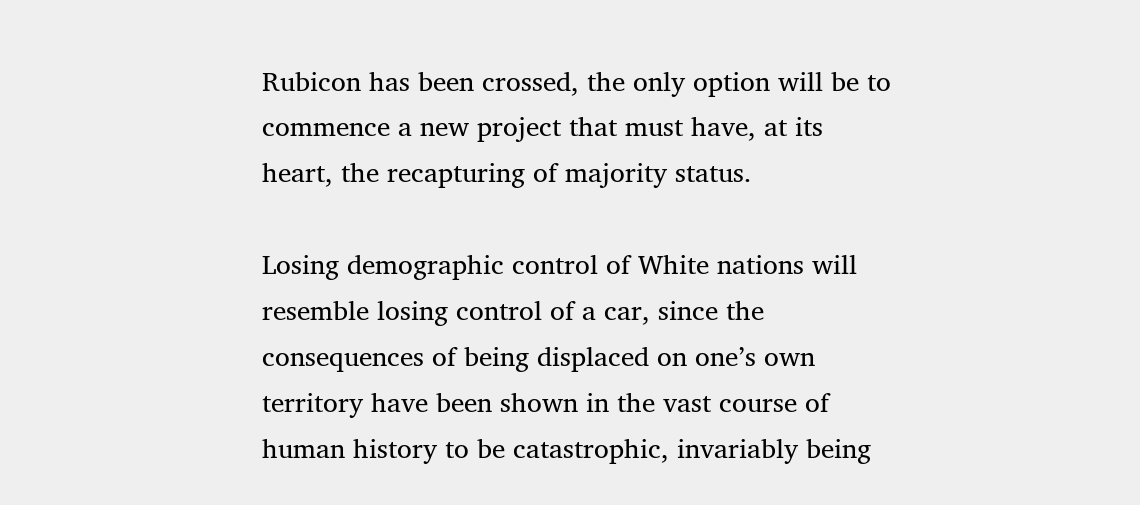Rubicon has been crossed, the only option will be to commence a new project that must have, at its heart, the recapturing of majority status.

Losing demographic control of White nations will resemble losing control of a car, since the consequences of being displaced on one’s own territory have been shown in the vast course of human history to be catastrophic, invariably being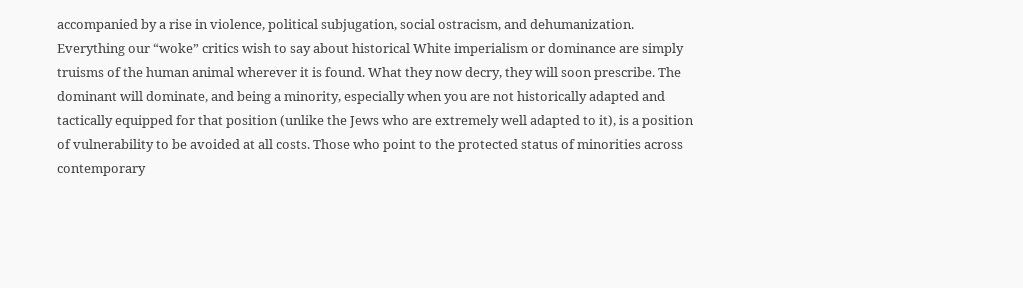accompanied by a rise in violence, political subjugation, social ostracism, and dehumanization. Everything our “woke” critics wish to say about historical White imperialism or dominance are simply truisms of the human animal wherever it is found. What they now decry, they will soon prescribe. The dominant will dominate, and being a minority, especially when you are not historically adapted and tactically equipped for that position (unlike the Jews who are extremely well adapted to it), is a position of vulnerability to be avoided at all costs. Those who point to the protected status of minorities across contemporary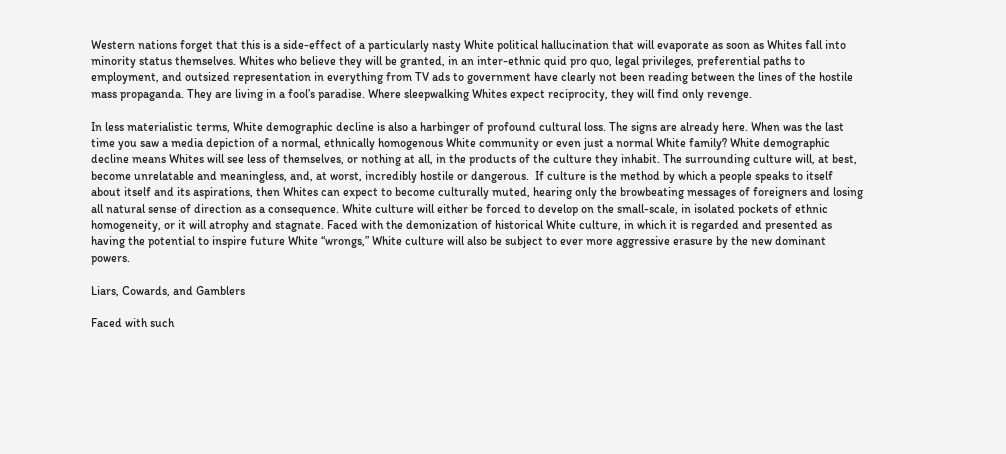Western nations forget that this is a side-effect of a particularly nasty White political hallucination that will evaporate as soon as Whites fall into minority status themselves. Whites who believe they will be granted, in an inter-ethnic quid pro quo, legal privileges, preferential paths to employment, and outsized representation in everything from TV ads to government have clearly not been reading between the lines of the hostile mass propaganda. They are living in a fool’s paradise. Where sleepwalking Whites expect reciprocity, they will find only revenge.

In less materialistic terms, White demographic decline is also a harbinger of profound cultural loss. The signs are already here. When was the last time you saw a media depiction of a normal, ethnically homogenous White community or even just a normal White family? White demographic decline means Whites will see less of themselves, or nothing at all, in the products of the culture they inhabit. The surrounding culture will, at best, become unrelatable and meaningless, and, at worst, incredibly hostile or dangerous.  If culture is the method by which a people speaks to itself about itself and its aspirations, then Whites can expect to become culturally muted, hearing only the browbeating messages of foreigners and losing all natural sense of direction as a consequence. White culture will either be forced to develop on the small-scale, in isolated pockets of ethnic homogeneity, or it will atrophy and stagnate. Faced with the demonization of historical White culture, in which it is regarded and presented as having the potential to inspire future White “wrongs,” White culture will also be subject to ever more aggressive erasure by the new dominant powers.

Liars, Cowards, and Gamblers

Faced with such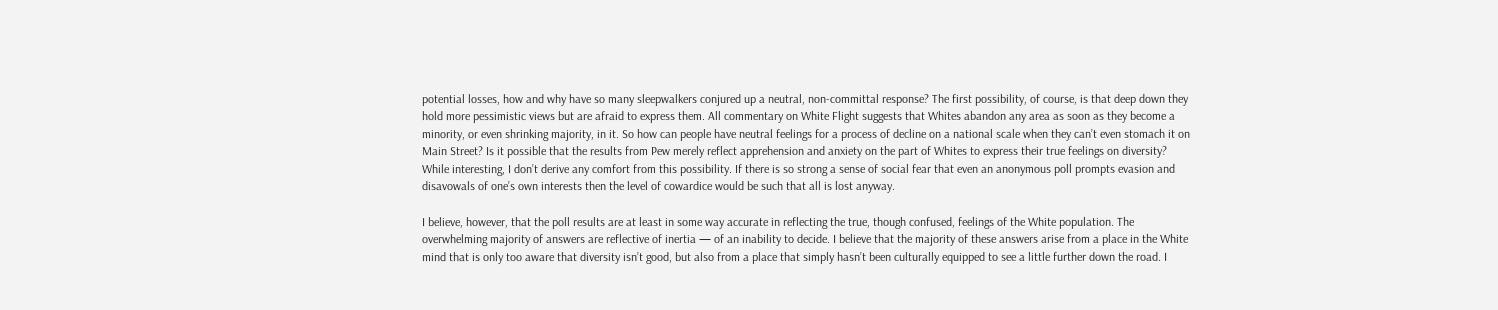potential losses, how and why have so many sleepwalkers conjured up a neutral, non-committal response? The first possibility, of course, is that deep down they hold more pessimistic views but are afraid to express them. All commentary on White Flight suggests that Whites abandon any area as soon as they become a minority, or even shrinking majority, in it. So how can people have neutral feelings for a process of decline on a national scale when they can’t even stomach it on Main Street? Is it possible that the results from Pew merely reflect apprehension and anxiety on the part of Whites to express their true feelings on diversity? While interesting, I don’t derive any comfort from this possibility. If there is so strong a sense of social fear that even an anonymous poll prompts evasion and disavowals of one’s own interests then the level of cowardice would be such that all is lost anyway.

I believe, however, that the poll results are at least in some way accurate in reflecting the true, though confused, feelings of the White population. The overwhelming majority of answers are reflective of inertia — of an inability to decide. I believe that the majority of these answers arise from a place in the White mind that is only too aware that diversity isn’t good, but also from a place that simply hasn’t been culturally equipped to see a little further down the road. I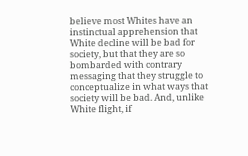believe most Whites have an instinctual apprehension that White decline will be bad for society, but that they are so bombarded with contrary messaging that they struggle to conceptualize in what ways that society will be bad. And, unlike White flight, if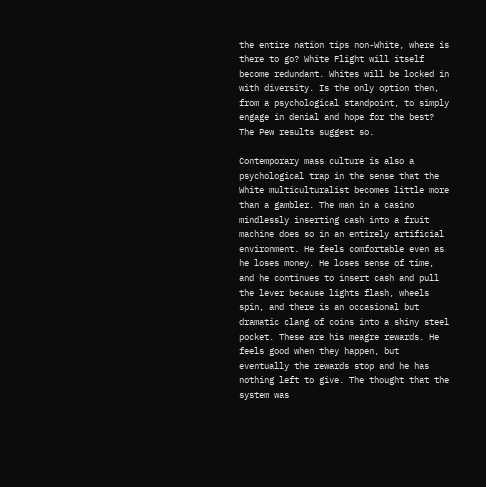the entire nation tips non-White, where is there to go? White Flight will itself become redundant. Whites will be locked in with diversity. Is the only option then, from a psychological standpoint, to simply engage in denial and hope for the best? The Pew results suggest so.

Contemporary mass culture is also a psychological trap in the sense that the White multiculturalist becomes little more than a gambler. The man in a casino mindlessly inserting cash into a fruit machine does so in an entirely artificial environment. He feels comfortable even as he loses money. He loses sense of time, and he continues to insert cash and pull the lever because lights flash, wheels spin, and there is an occasional but dramatic clang of coins into a shiny steel pocket. These are his meagre rewards. He feels good when they happen, but eventually the rewards stop and he has nothing left to give. The thought that the system was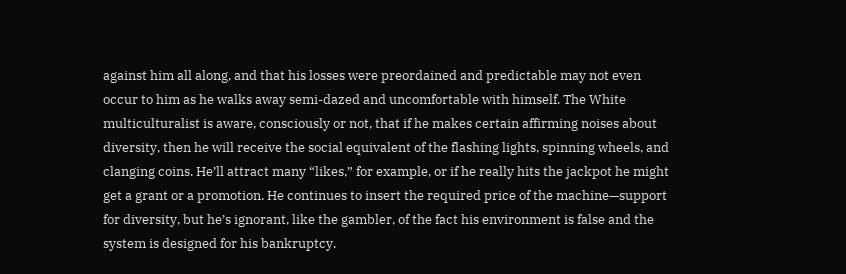against him all along, and that his losses were preordained and predictable may not even occur to him as he walks away semi-dazed and uncomfortable with himself. The White multiculturalist is aware, consciously or not, that if he makes certain affirming noises about diversity, then he will receive the social equivalent of the flashing lights, spinning wheels, and clanging coins. He’ll attract many “likes,” for example, or if he really hits the jackpot he might get a grant or a promotion. He continues to insert the required price of the machine—support for diversity, but he’s ignorant, like the gambler, of the fact his environment is false and the system is designed for his bankruptcy.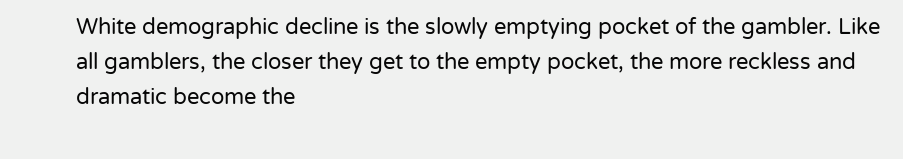White demographic decline is the slowly emptying pocket of the gambler. Like all gamblers, the closer they get to the empty pocket, the more reckless and dramatic become the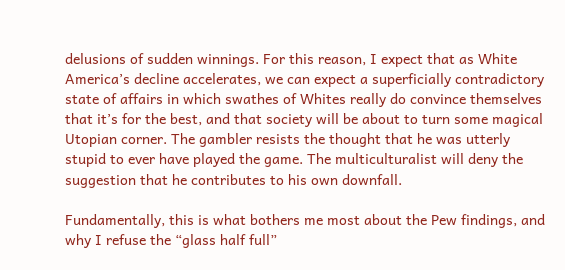delusions of sudden winnings. For this reason, I expect that as White America’s decline accelerates, we can expect a superficially contradictory state of affairs in which swathes of Whites really do convince themselves that it’s for the best, and that society will be about to turn some magical Utopian corner. The gambler resists the thought that he was utterly stupid to ever have played the game. The multiculturalist will deny the suggestion that he contributes to his own downfall.

Fundamentally, this is what bothers me most about the Pew findings, and why I refuse the “glass half full”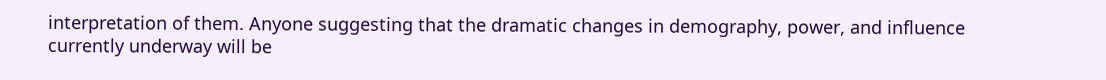interpretation of them. Anyone suggesting that the dramatic changes in demography, power, and influence currently underway will be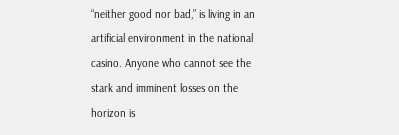“neither good nor bad,” is living in an artificial environment in the national casino. Anyone who cannot see the stark and imminent losses on the horizon is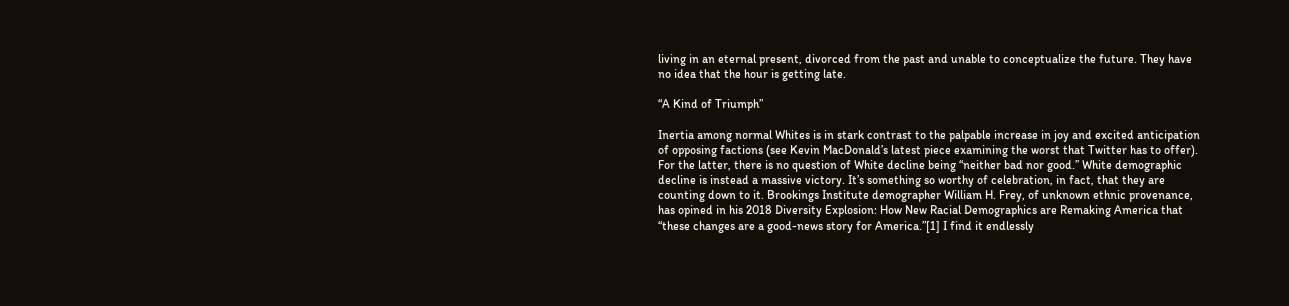living in an eternal present, divorced from the past and unable to conceptualize the future. They have no idea that the hour is getting late.

“A Kind of Triumph”

Inertia among normal Whites is in stark contrast to the palpable increase in joy and excited anticipation of opposing factions (see Kevin MacDonald’s latest piece examining the worst that Twitter has to offer). For the latter, there is no question of White decline being “neither bad nor good.” White demographic decline is instead a massive victory. It’s something so worthy of celebration, in fact, that they are counting down to it. Brookings Institute demographer William H. Frey, of unknown ethnic provenance, has opined in his 2018 Diversity Explosion: How New Racial Demographics are Remaking America that “these changes are a good-news story for America.”[1] I find it endlessly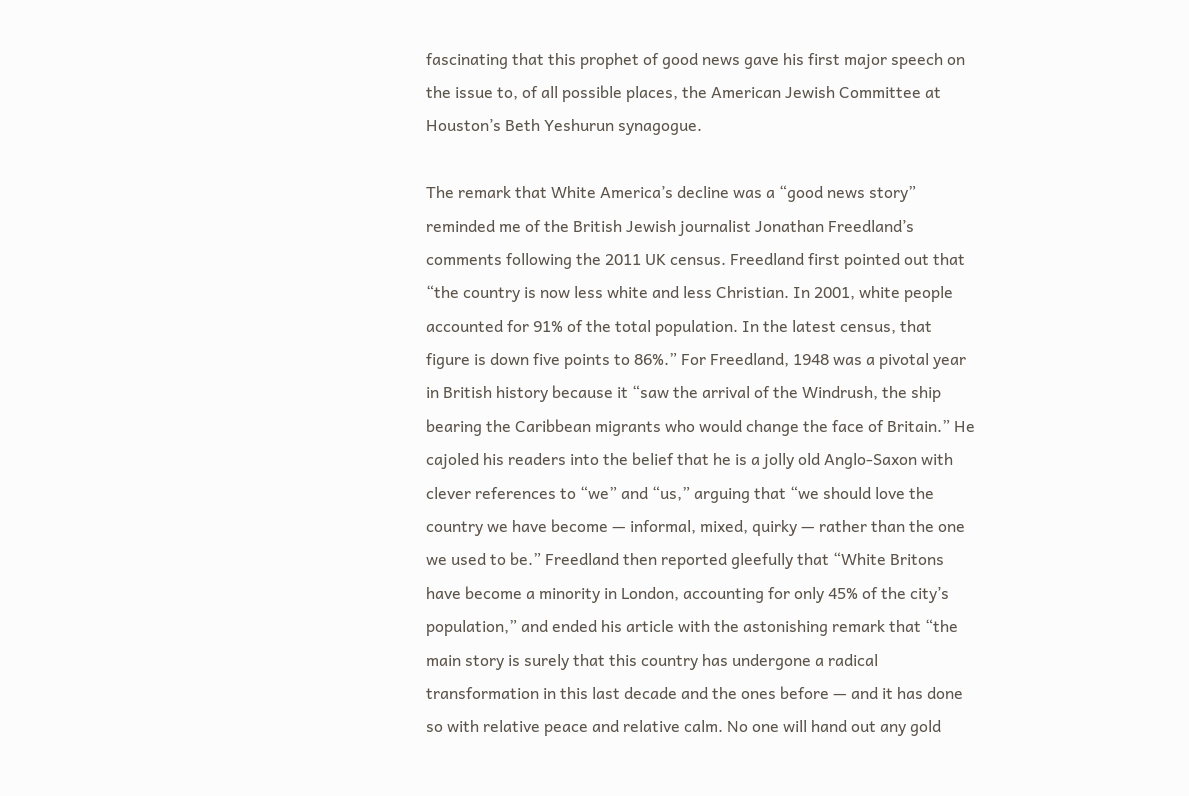fascinating that this prophet of good news gave his first major speech on the issue to, of all possible places, the American Jewish Committee at Houston’s Beth Yeshurun synagogue.

The remark that White America’s decline was a “good news story” reminded me of the British Jewish journalist Jonathan Freedland’s comments following the 2011 UK census. Freedland first pointed out that “the country is now less white and less Christian. In 2001, white people accounted for 91% of the total population. In the latest census, that figure is down five points to 86%.” For Freedland, 1948 was a pivotal year in British history because it “saw the arrival of the Windrush, the ship bearing the Caribbean migrants who would change the face of Britain.” He cajoled his readers into the belief that he is a jolly old Anglo-Saxon with clever references to “we” and “us,” arguing that “we should love the country we have become — informal, mixed, quirky — rather than the one we used to be.” Freedland then reported gleefully that “White Britons have become a minority in London, accounting for only 45% of the city’s population,” and ended his article with the astonishing remark that “the main story is surely that this country has undergone a radical transformation in this last decade and the ones before — and it has done so with relative peace and relative calm. No one will hand out any gold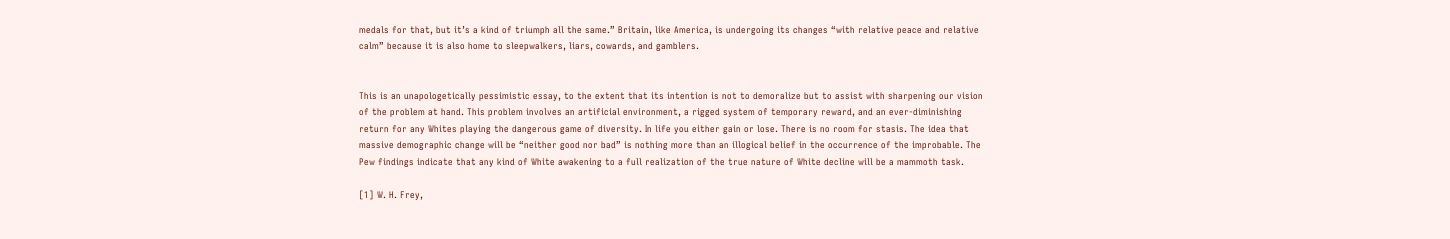medals for that, but it’s a kind of triumph all the same.” Britain, like America, is undergoing its changes “with relative peace and relative calm” because it is also home to sleepwalkers, liars, cowards, and gamblers.


This is an unapologetically pessimistic essay, to the extent that its intention is not to demoralize but to assist with sharpening our vision of the problem at hand. This problem involves an artificial environment, a rigged system of temporary reward, and an ever-diminishing return for any Whites playing the dangerous game of diversity. In life you either gain or lose. There is no room for stasis. The idea that massive demographic change will be “neither good nor bad” is nothing more than an illogical belief in the occurrence of the improbable. The Pew findings indicate that any kind of White awakening to a full realization of the true nature of White decline will be a mammoth task.

[1] W. H. Frey,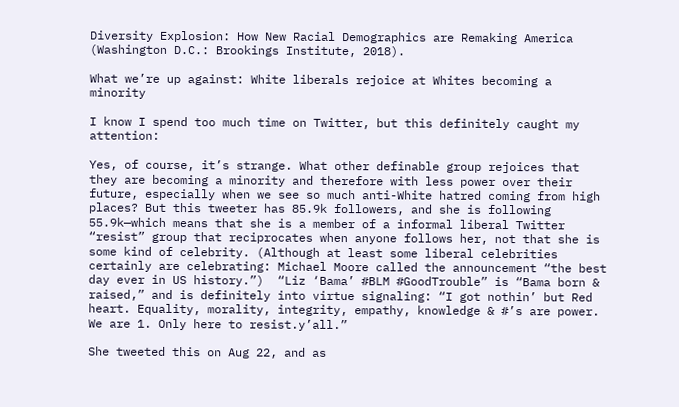Diversity Explosion: How New Racial Demographics are Remaking America (Washington D.C.: Brookings Institute, 2018).

What we’re up against: White liberals rejoice at Whites becoming a minority

I know I spend too much time on Twitter, but this definitely caught my attention:

Yes, of course, it’s strange. What other definable group rejoices that they are becoming a minority and therefore with less power over their future, especially when we see so much anti-White hatred coming from high places? But this tweeter has 85.9k followers, and she is following 55.9k—which means that she is a member of a informal liberal Twitter “resist” group that reciprocates when anyone follows her, not that she is some kind of celebrity. (Although at least some liberal celebrities certainly are celebrating: Michael Moore called the announcement “the best day ever in US history.”)  “Liz ‘Bama’ #BLM #GoodTrouble” is “Bama born & raised,” and is definitely into virtue signaling: “I got nothin’ but Red heart. Equality, morality, integrity, empathy, knowledge & #’s are power. We are 1. Only here to resist.y’all.”

She tweeted this on Aug 22, and as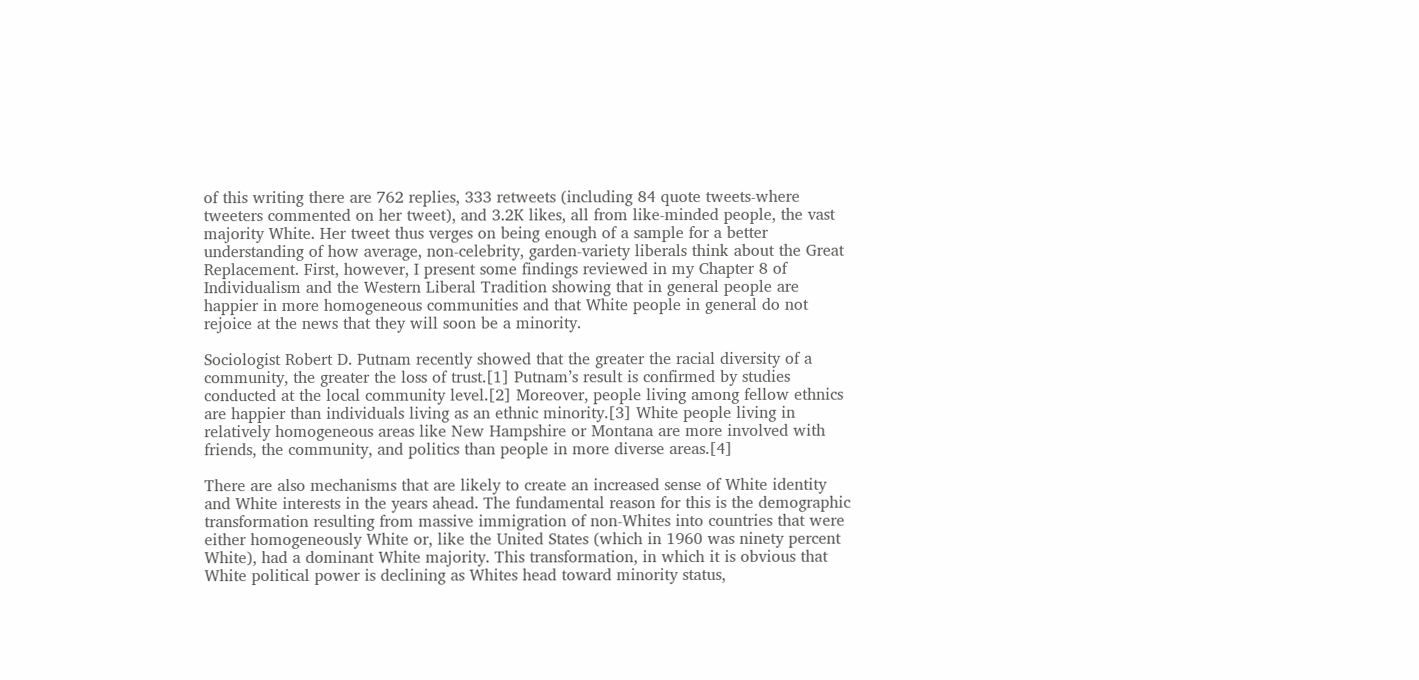of this writing there are 762 replies, 333 retweets (including 84 quote tweets-where tweeters commented on her tweet), and 3.2K likes, all from like-minded people, the vast majority White. Her tweet thus verges on being enough of a sample for a better understanding of how average, non-celebrity, garden-variety liberals think about the Great Replacement. First, however, I present some findings reviewed in my Chapter 8 of Individualism and the Western Liberal Tradition showing that in general people are happier in more homogeneous communities and that White people in general do not rejoice at the news that they will soon be a minority.

Sociologist Robert D. Putnam recently showed that the greater the racial diversity of a community, the greater the loss of trust.[1] Putnam’s result is confirmed by studies conducted at the local community level.[2] Moreover, people living among fellow ethnics are happier than individuals living as an ethnic minority.[3] White people living in relatively homogeneous areas like New Hampshire or Montana are more involved with friends, the community, and politics than people in more diverse areas.[4]

There are also mechanisms that are likely to create an increased sense of White identity and White interests in the years ahead. The fundamental reason for this is the demographic transformation resulting from massive immigration of non-Whites into countries that were either homogeneously White or, like the United States (which in 1960 was ninety percent White), had a dominant White majority. This transformation, in which it is obvious that White political power is declining as Whites head toward minority status,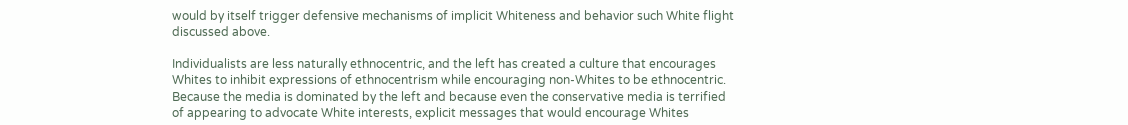would by itself trigger defensive mechanisms of implicit Whiteness and behavior such White flight discussed above.

Individualists are less naturally ethnocentric, and the left has created a culture that encourages Whites to inhibit expressions of ethnocentrism while encouraging non-Whites to be ethnocentric. Because the media is dominated by the left and because even the conservative media is terrified of appearing to advocate White interests, explicit messages that would encourage Whites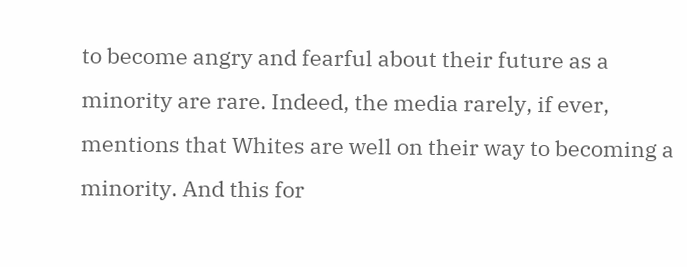to become angry and fearful about their future as a minority are rare. Indeed, the media rarely, if ever, mentions that Whites are well on their way to becoming a minority. And this for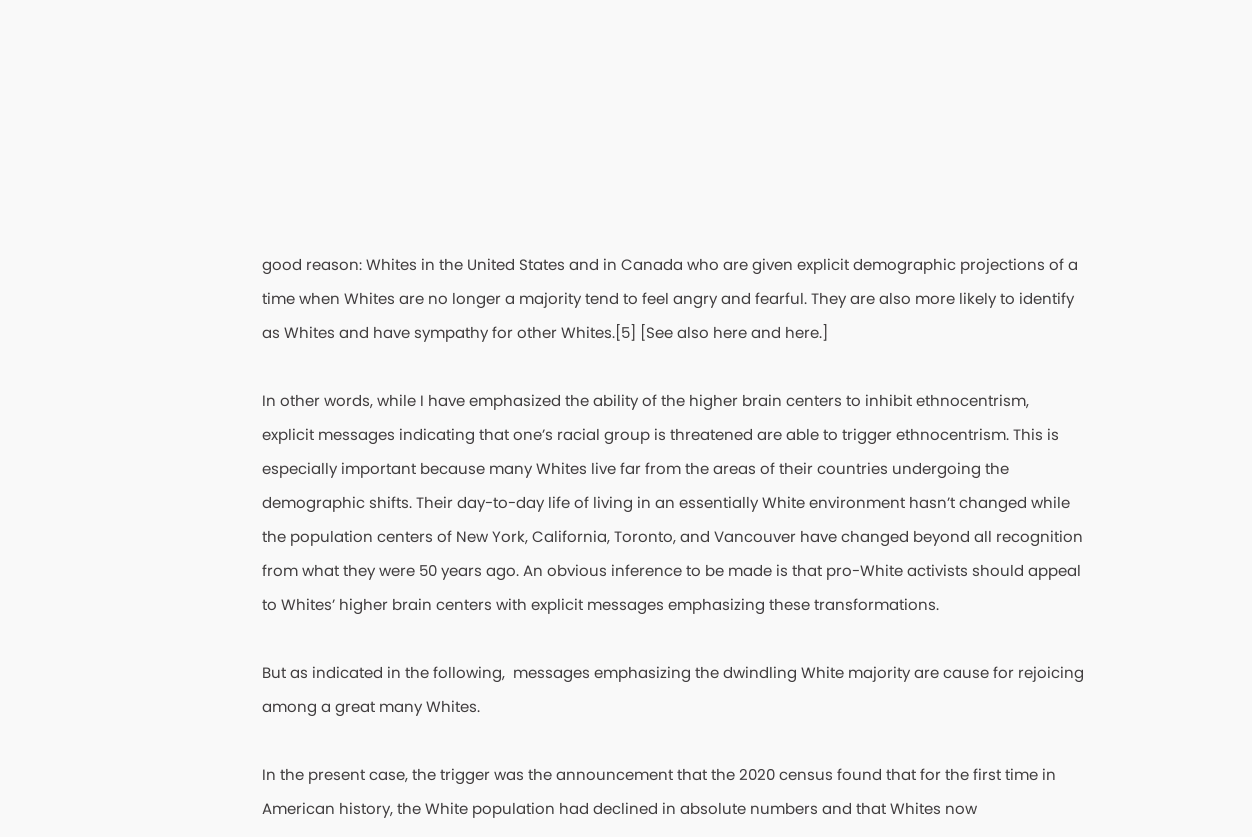good reason: Whites in the United States and in Canada who are given explicit demographic projections of a time when Whites are no longer a majority tend to feel angry and fearful. They are also more likely to identify as Whites and have sympathy for other Whites.[5] [See also here and here.]

In other words, while I have emphasized the ability of the higher brain centers to inhibit ethnocentrism, explicit messages indicating that one’s racial group is threatened are able to trigger ethnocentrism. This is especially important because many Whites live far from the areas of their countries undergoing the demographic shifts. Their day-to-day life of living in an essentially White environment hasn’t changed while the population centers of New York, California, Toronto, and Vancouver have changed beyond all recognition from what they were 50 years ago. An obvious inference to be made is that pro-White activists should appeal to Whites’ higher brain centers with explicit messages emphasizing these transformations.

But as indicated in the following,  messages emphasizing the dwindling White majority are cause for rejoicing among a great many Whites.

In the present case, the trigger was the announcement that the 2020 census found that for the first time in American history, the White population had declined in absolute numbers and that Whites now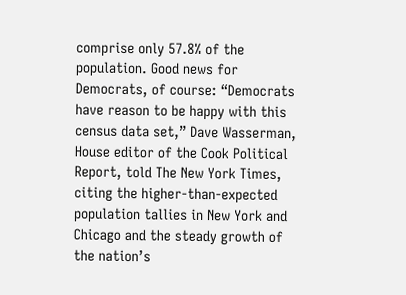comprise only 57.8% of the population. Good news for Democrats, of course: “Democrats have reason to be happy with this census data set,” Dave Wasserman, House editor of the Cook Political Report, told The New York Times, citing the higher-than-expected population tallies in New York and Chicago and the steady growth of the nation’s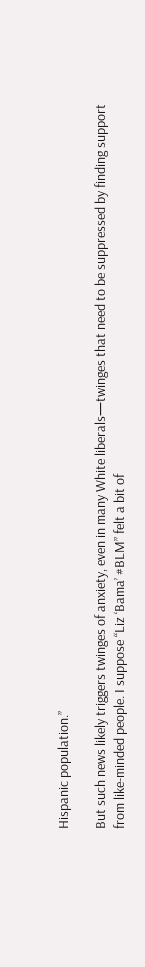Hispanic population.”

But such news likely triggers twinges of anxiety, even in many White liberals—twinges that need to be suppressed by finding support from like-minded people. I suppose “Liz ‘Bama’ #BLM” felt a bit of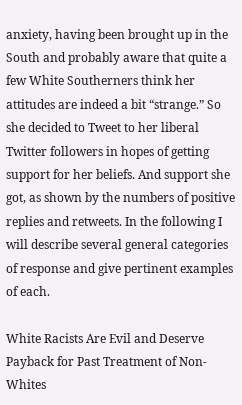anxiety, having been brought up in the South and probably aware that quite a few White Southerners think her attitudes are indeed a bit “strange.” So she decided to Tweet to her liberal Twitter followers in hopes of getting  support for her beliefs. And support she got, as shown by the numbers of positive replies and retweets. In the following I will describe several general categories of response and give pertinent examples of each.

White Racists Are Evil and Deserve Payback for Past Treatment of Non-Whites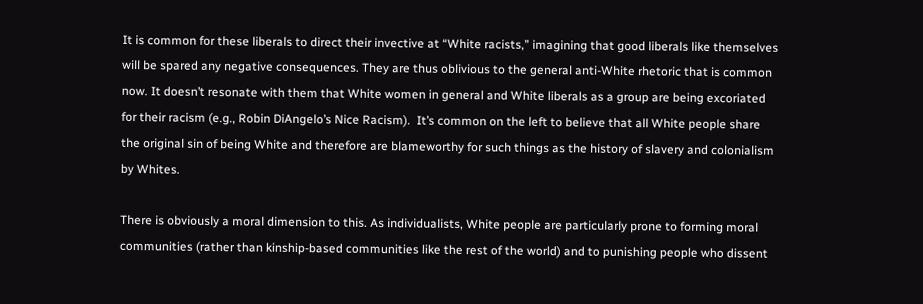It is common for these liberals to direct their invective at “White racists,” imagining that good liberals like themselves will be spared any negative consequences. They are thus oblivious to the general anti-White rhetoric that is common now. It doesn’t resonate with them that White women in general and White liberals as a group are being excoriated for their racism (e.g., Robin DiAngelo’s Nice Racism).  It’s common on the left to believe that all White people share the original sin of being White and therefore are blameworthy for such things as the history of slavery and colonialism by Whites.

There is obviously a moral dimension to this. As individualists, White people are particularly prone to forming moral communities (rather than kinship-based communities like the rest of the world) and to punishing people who dissent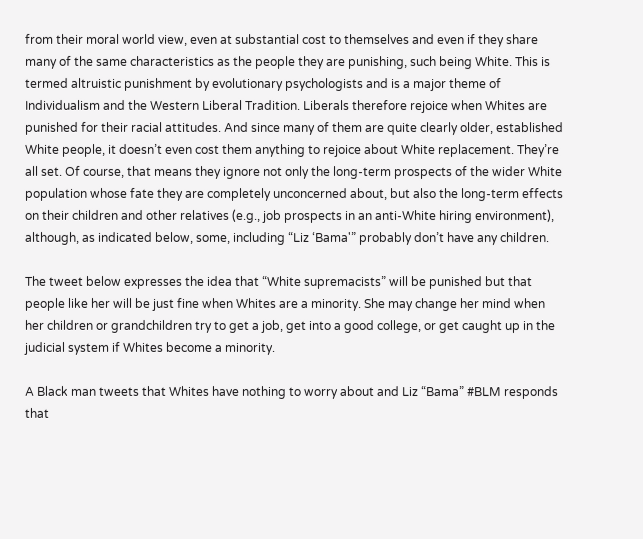from their moral world view, even at substantial cost to themselves and even if they share many of the same characteristics as the people they are punishing, such being White. This is termed altruistic punishment by evolutionary psychologists and is a major theme of Individualism and the Western Liberal Tradition. Liberals therefore rejoice when Whites are punished for their racial attitudes. And since many of them are quite clearly older, established White people, it doesn’t even cost them anything to rejoice about White replacement. They’re all set. Of course, that means they ignore not only the long-term prospects of the wider White population whose fate they are completely unconcerned about, but also the long-term effects on their children and other relatives (e.g., job prospects in an anti-White hiring environment), although, as indicated below, some, including “Liz ‘Bama'” probably don’t have any children.

The tweet below expresses the idea that “White supremacists” will be punished but that people like her will be just fine when Whites are a minority. She may change her mind when her children or grandchildren try to get a job, get into a good college, or get caught up in the judicial system if Whites become a minority.

A Black man tweets that Whites have nothing to worry about and Liz “Bama” #BLM responds that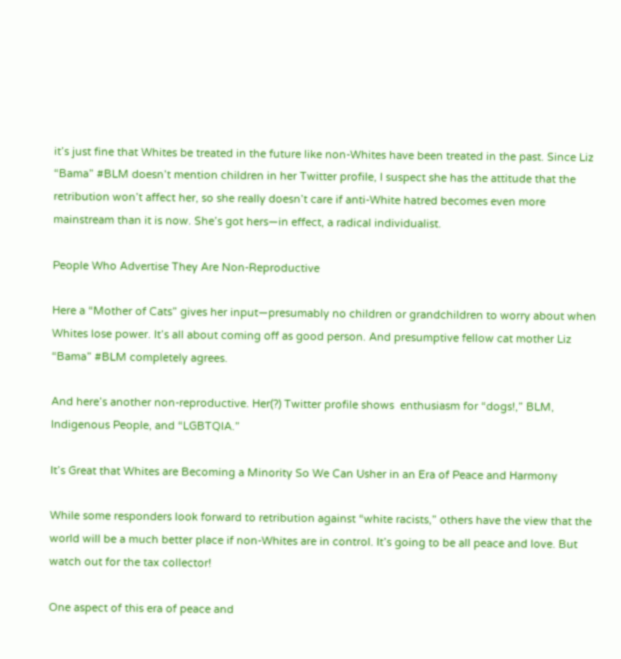it’s just fine that Whites be treated in the future like non-Whites have been treated in the past. Since Liz “Bama” #BLM doesn’t mention children in her Twitter profile, I suspect she has the attitude that the retribution won’t affect her, so she really doesn’t care if anti-White hatred becomes even more mainstream than it is now. She’s got hers—in effect, a radical individualist.

People Who Advertise They Are Non-Reproductive

Here a “Mother of Cats” gives her input—presumably no children or grandchildren to worry about when Whites lose power. It’s all about coming off as good person. And presumptive fellow cat mother Liz “Bama” #BLM completely agrees.

And here’s another non-reproductive. Her(?) Twitter profile shows  enthusiasm for “dogs!,” BLM, Indigenous People, and “LGBTQIA.”

It’s Great that Whites are Becoming a Minority So We Can Usher in an Era of Peace and Harmony

While some responders look forward to retribution against “white racists,” others have the view that the world will be a much better place if non-Whites are in control. It’s going to be all peace and love. But watch out for the tax collector!

One aspect of this era of peace and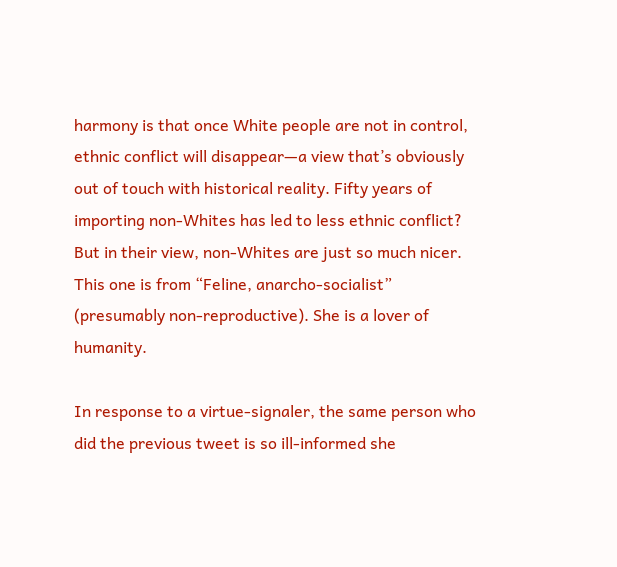harmony is that once White people are not in control, ethnic conflict will disappear—a view that’s obviously out of touch with historical reality. Fifty years of importing non-Whites has led to less ethnic conflict? But in their view, non-Whites are just so much nicer. This one is from “Feline, anarcho-socialist” (presumably non-reproductive). She is a lover of humanity.

In response to a virtue-signaler, the same person who did the previous tweet is so ill-informed she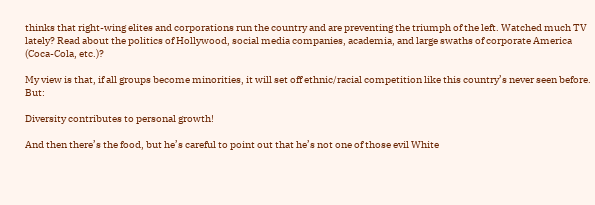thinks that right-wing elites and corporations run the country and are preventing the triumph of the left. Watched much TV lately? Read about the politics of Hollywood, social media companies, academia, and large swaths of corporate America (Coca-Cola, etc.)?

My view is that, if all groups become minorities, it will set off ethnic/racial competition like this country’s never seen before. But:

Diversity contributes to personal growth!

And then there’s the food, but he’s careful to point out that he’s not one of those evil White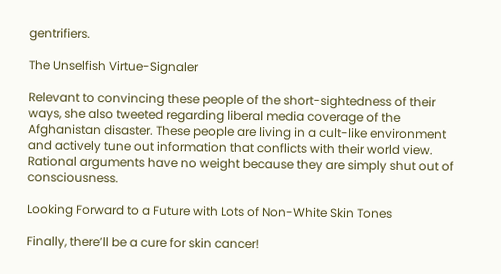gentrifiers.

The Unselfish Virtue-Signaler

Relevant to convincing these people of the short-sightedness of their ways, she also tweeted regarding liberal media coverage of the Afghanistan disaster. These people are living in a cult-like environment and actively tune out information that conflicts with their world view. Rational arguments have no weight because they are simply shut out of consciousness.

Looking Forward to a Future with Lots of Non-White Skin Tones

Finally, there’ll be a cure for skin cancer!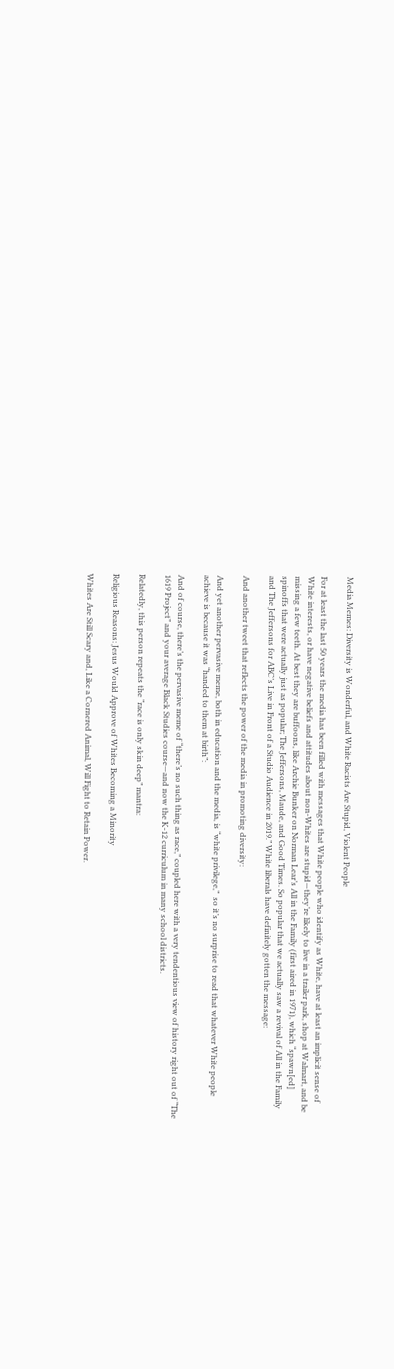Media Memes: Diversity is Wonderful, and White Racists Are Stupid, Violent People

For at least the last 50 years the media has been filled with messages that White people who identify as White, have at least an implicit sense of White interests, or have negative beliefs and attitudes about non-Whites are stupid—they’re likely to live in a trailer park, shop at Walmart, and be missing a few teeth. At best they are buffoons, like Archie Bunker on Norman Lear’s All in the Family (first aired in 1971), which “spawn[ed] spinoffs that were actually just as popular; The Jeffersons, Maude, and Good Times. So popular that we actually saw a revival of All in the Family and The Jeffersons for ABC’s Live in Front of a Studio Audience in 2019.” White liberals have definitely gotten the message:

And another tweet that reflects the power of the media in promoting diversity:

And yet another pervasive meme, both in education and the media, is “white privilege,”  so it’s no surprise to read that whatever White people achieve is because it was “handed to them at birth”:

And of course, there’s the pervasive meme of “there’s no such thing as race,” coupled here with a very tendentious view of history right out of “The 1619 Project” and your average Black Studies course—and now the K-12 curriculum in many school districts.

Relatedly, this person repeats the “race is only skin deep” mantra:

Religious Reasons: Jesus Would Approve of Whites Becoming a Minority

Whites Are Still Scary and, Like a Cornered Animal, Will Fight to Retain Power.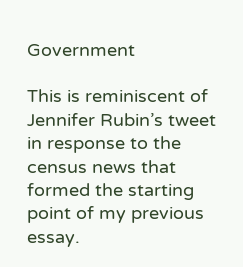Government

This is reminiscent of Jennifer Rubin’s tweet in response to the census news that formed the starting point of my previous essay.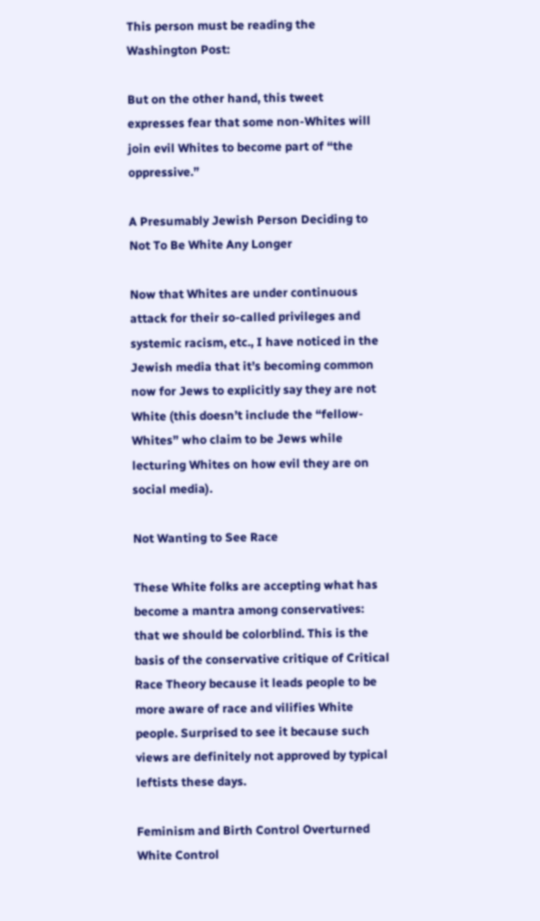This person must be reading the Washington Post:

But on the other hand, this tweet expresses fear that some non-Whites will join evil Whites to become part of “the oppressive.”

A Presumably Jewish Person Deciding to Not To Be White Any Longer

Now that Whites are under continuous attack for their so-called privileges and systemic racism, etc., I have noticed in the Jewish media that it’s becoming common now for Jews to explicitly say they are not White (this doesn’t include the “fellow-Whites” who claim to be Jews while lecturing Whites on how evil they are on social media).

Not Wanting to See Race

These White folks are accepting what has become a mantra among conservatives: that we should be colorblind. This is the basis of the conservative critique of Critical Race Theory because it leads people to be more aware of race and vilifies White people. Surprised to see it because such views are definitely not approved by typical leftists these days.

Feminism and Birth Control Overturned White Control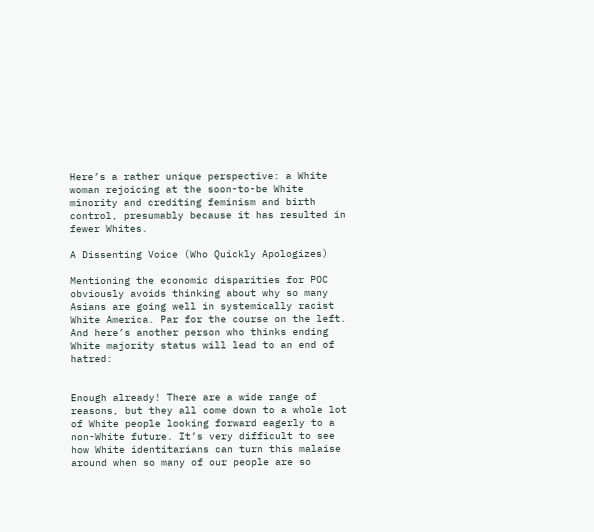Here’s a rather unique perspective: a White woman rejoicing at the soon-to-be White minority and crediting feminism and birth control, presumably because it has resulted in fewer Whites.

A Dissenting Voice (Who Quickly Apologizes)

Mentioning the economic disparities for POC obviously avoids thinking about why so many Asians are going well in systemically racist White America. Par for the course on the left. And here’s another person who thinks ending White majority status will lead to an end of hatred:


Enough already! There are a wide range of reasons, but they all come down to a whole lot of White people looking forward eagerly to a non-White future. It’s very difficult to see how White identitarians can turn this malaise around when so many of our people are so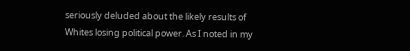seriously deluded about the likely results of Whites losing political power. As I noted in my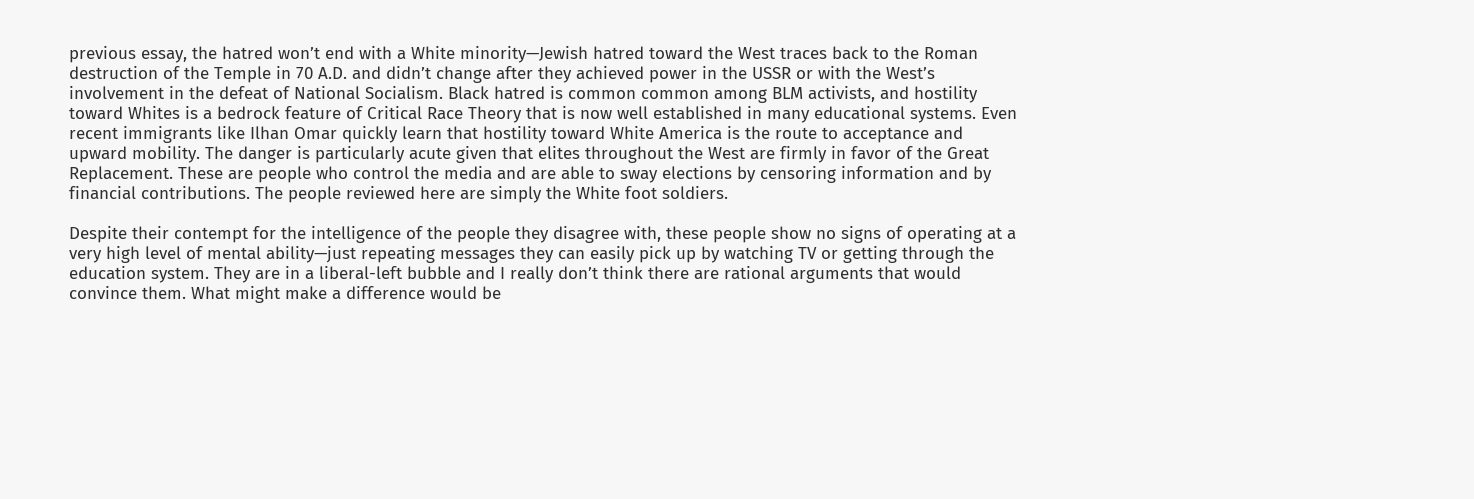previous essay, the hatred won’t end with a White minority—Jewish hatred toward the West traces back to the Roman destruction of the Temple in 70 A.D. and didn’t change after they achieved power in the USSR or with the West’s involvement in the defeat of National Socialism. Black hatred is common common among BLM activists, and hostility toward Whites is a bedrock feature of Critical Race Theory that is now well established in many educational systems. Even recent immigrants like Ilhan Omar quickly learn that hostility toward White America is the route to acceptance and upward mobility. The danger is particularly acute given that elites throughout the West are firmly in favor of the Great Replacement. These are people who control the media and are able to sway elections by censoring information and by financial contributions. The people reviewed here are simply the White foot soldiers.

Despite their contempt for the intelligence of the people they disagree with, these people show no signs of operating at a very high level of mental ability—just repeating messages they can easily pick up by watching TV or getting through the education system. They are in a liberal-left bubble and I really don’t think there are rational arguments that would convince them. What might make a difference would be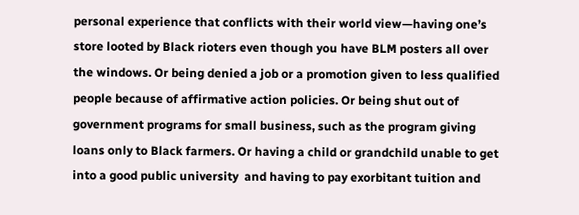personal experience that conflicts with their world view—having one’s store looted by Black rioters even though you have BLM posters all over the windows. Or being denied a job or a promotion given to less qualified people because of affirmative action policies. Or being shut out of government programs for small business, such as the program giving loans only to Black farmers. Or having a child or grandchild unable to get into a good public university  and having to pay exorbitant tuition and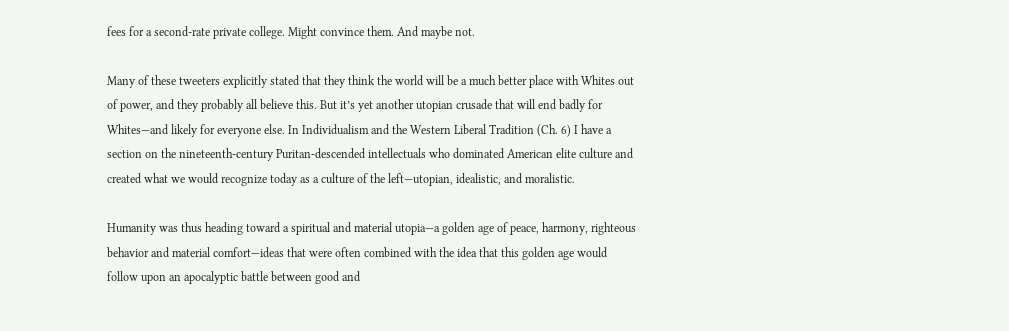fees for a second-rate private college. Might convince them. And maybe not.

Many of these tweeters explicitly stated that they think the world will be a much better place with Whites out of power, and they probably all believe this. But it’s yet another utopian crusade that will end badly for Whites—and likely for everyone else. In Individualism and the Western Liberal Tradition (Ch. 6) I have a  section on the nineteenth-century Puritan-descended intellectuals who dominated American elite culture and created what we would recognize today as a culture of the left—utopian, idealistic, and moralistic.

Humanity was thus heading toward a spiritual and material utopia—a golden age of peace, harmony, righteous behavior and material comfort—ideas that were often combined with the idea that this golden age would follow upon an apocalyptic battle between good and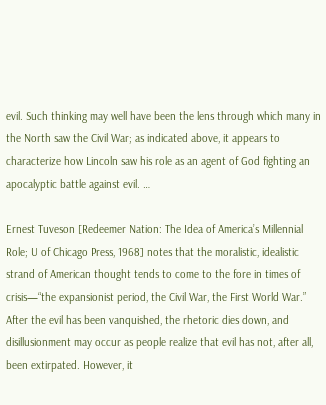evil. Such thinking may well have been the lens through which many in the North saw the Civil War; as indicated above, it appears to characterize how Lincoln saw his role as an agent of God fighting an apocalyptic battle against evil. …

Ernest Tuveson [Redeemer Nation: The Idea of America’s Millennial Role; U of Chicago Press, 1968] notes that the moralistic, idealistic strand of American thought tends to come to the fore in times of crisis—“the expansionist period, the Civil War, the First World War.” After the evil has been vanquished, the rhetoric dies down, and disillusionment may occur as people realize that evil has not, after all, been extirpated. However, it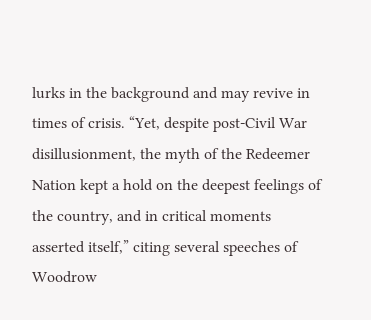lurks in the background and may revive in times of crisis. “Yet, despite post-Civil War disillusionment, the myth of the Redeemer Nation kept a hold on the deepest feelings of the country, and in critical moments asserted itself,” citing several speeches of Woodrow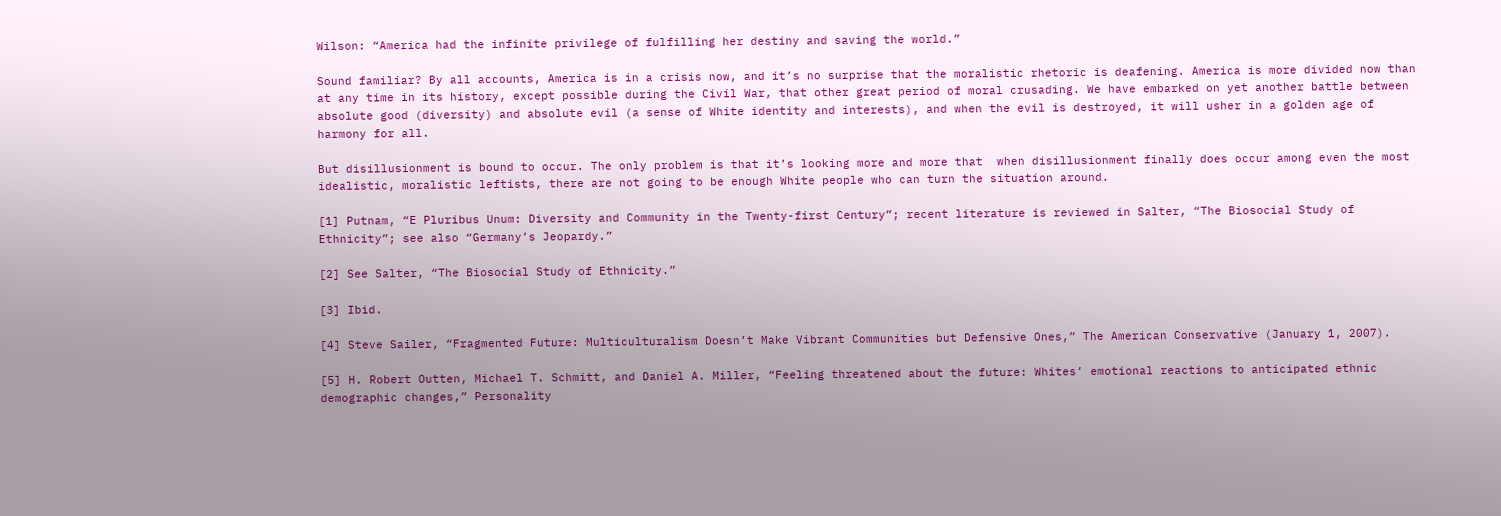Wilson: “America had the infinite privilege of fulfilling her destiny and saving the world.”

Sound familiar? By all accounts, America is in a crisis now, and it’s no surprise that the moralistic rhetoric is deafening. America is more divided now than at any time in its history, except possible during the Civil War, that other great period of moral crusading. We have embarked on yet another battle between  absolute good (diversity) and absolute evil (a sense of White identity and interests), and when the evil is destroyed, it will usher in a golden age of harmony for all.

But disillusionment is bound to occur. The only problem is that it’s looking more and more that  when disillusionment finally does occur among even the most idealistic, moralistic leftists, there are not going to be enough White people who can turn the situation around.

[1] Putnam, “E Pluribus Unum: Diversity and Community in the Twenty-first Century”; recent literature is reviewed in Salter, “The Biosocial Study of Ethnicity”; see also “Germany’s Jeopardy.”

[2] See Salter, “The Biosocial Study of Ethnicity.”

[3] Ibid.

[4] Steve Sailer, “Fragmented Future: Multiculturalism Doesn’t Make Vibrant Communities but Defensive Ones,” The American Conservative (January 1, 2007).

[5] H. Robert Outten, Michael T. Schmitt, and Daniel A. Miller, “Feeling threatened about the future: Whites’ emotional reactions to anticipated ethnic demographic changes,” Personality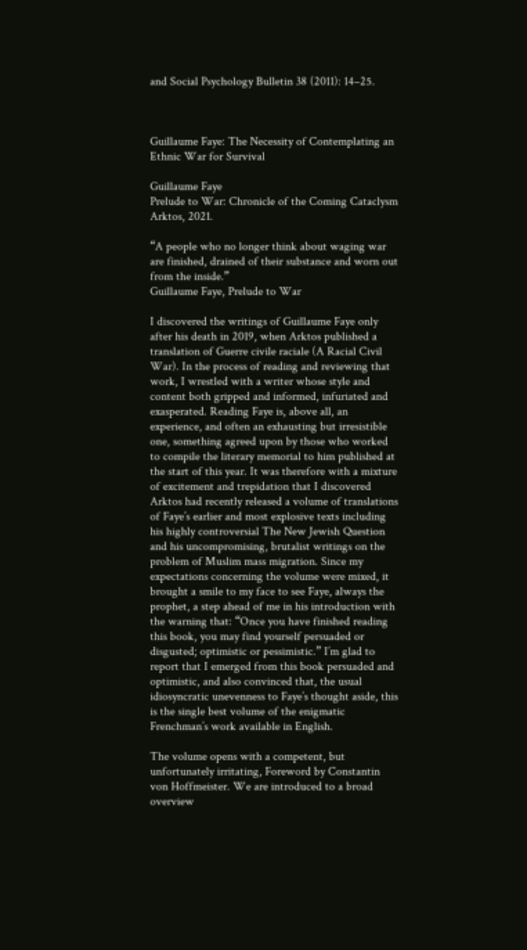and Social Psychology Bulletin 38 (2011): 14–25.



Guillaume Faye: The Necessity of Contemplating an Ethnic War for Survival

Guillaume Faye
Prelude to War: Chronicle of the Coming Cataclysm
Arktos, 2021.

“A people who no longer think about waging war are finished, drained of their substance and worn out from the inside.”
Guillaume Faye, Prelude to War

I discovered the writings of Guillaume Faye only after his death in 2019, when Arktos published a translation of Guerre civile raciale (A Racial Civil War). In the process of reading and reviewing that work, I wrestled with a writer whose style and content both gripped and informed, infuriated and exasperated. Reading Faye is, above all, an experience, and often an exhausting but irresistible one, something agreed upon by those who worked to compile the literary memorial to him published at the start of this year. It was therefore with a mixture of excitement and trepidation that I discovered Arktos had recently released a volume of translations of Faye’s earlier and most explosive texts including his highly controversial The New Jewish Question and his uncompromising, brutalist writings on the problem of Muslim mass migration. Since my expectations concerning the volume were mixed, it brought a smile to my face to see Faye, always the prophet, a step ahead of me in his introduction with the warning that: “Once you have finished reading this book, you may find yourself persuaded or disgusted; optimistic or pessimistic.” I’m glad to report that I emerged from this book persuaded and optimistic, and also convinced that, the usual idiosyncratic unevenness to Faye’s thought aside, this is the single best volume of the enigmatic Frenchman’s work available in English.

The volume opens with a competent, but unfortunately irritating, Foreword by Constantin von Hoffmeister. We are introduced to a broad overview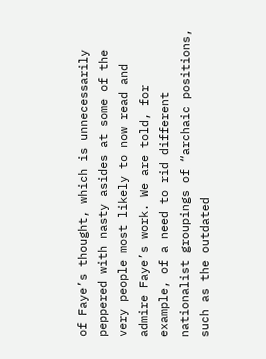of Faye’s thought, which is unnecessarily peppered with nasty asides at some of the very people most likely to now read and admire Faye’s work. We are told, for example, of a need to rid different nationalist groupings of “archaic positions, such as the outdated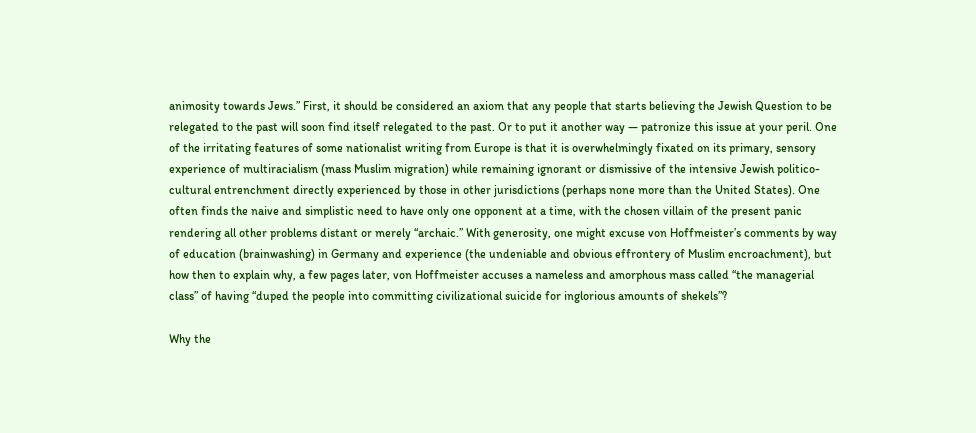animosity towards Jews.” First, it should be considered an axiom that any people that starts believing the Jewish Question to be relegated to the past will soon find itself relegated to the past. Or to put it another way — patronize this issue at your peril. One of the irritating features of some nationalist writing from Europe is that it is overwhelmingly fixated on its primary, sensory experience of multiracialism (mass Muslim migration) while remaining ignorant or dismissive of the intensive Jewish politico-cultural entrenchment directly experienced by those in other jurisdictions (perhaps none more than the United States). One often finds the naive and simplistic need to have only one opponent at a time, with the chosen villain of the present panic rendering all other problems distant or merely “archaic.” With generosity, one might excuse von Hoffmeister’s comments by way of education (brainwashing) in Germany and experience (the undeniable and obvious effrontery of Muslim encroachment), but how then to explain why, a few pages later, von Hoffmeister accuses a nameless and amorphous mass called “the managerial class” of having “duped the people into committing civilizational suicide for inglorious amounts of shekels”?

Why the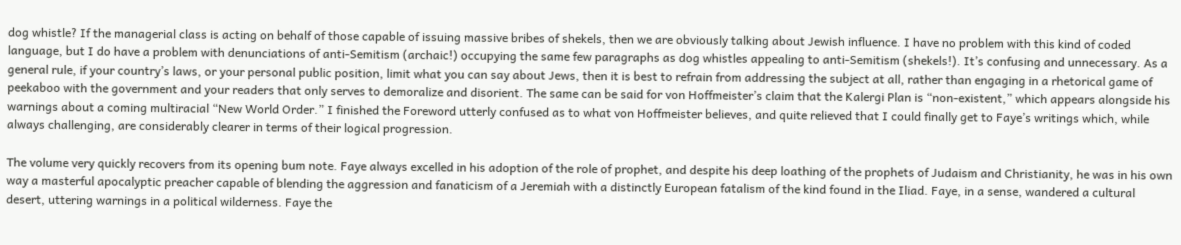dog whistle? If the managerial class is acting on behalf of those capable of issuing massive bribes of shekels, then we are obviously talking about Jewish influence. I have no problem with this kind of coded language, but I do have a problem with denunciations of anti-Semitism (archaic!) occupying the same few paragraphs as dog whistles appealing to anti-Semitism (shekels!). It’s confusing and unnecessary. As a general rule, if your country’s laws, or your personal public position, limit what you can say about Jews, then it is best to refrain from addressing the subject at all, rather than engaging in a rhetorical game of peekaboo with the government and your readers that only serves to demoralize and disorient. The same can be said for von Hoffmeister’s claim that the Kalergi Plan is “non-existent,” which appears alongside his warnings about a coming multiracial “New World Order.” I finished the Foreword utterly confused as to what von Hoffmeister believes, and quite relieved that I could finally get to Faye’s writings which, while always challenging, are considerably clearer in terms of their logical progression.

The volume very quickly recovers from its opening bum note. Faye always excelled in his adoption of the role of prophet, and despite his deep loathing of the prophets of Judaism and Christianity, he was in his own way a masterful apocalyptic preacher capable of blending the aggression and fanaticism of a Jeremiah with a distinctly European fatalism of the kind found in the Iliad. Faye, in a sense, wandered a cultural desert, uttering warnings in a political wilderness. Faye the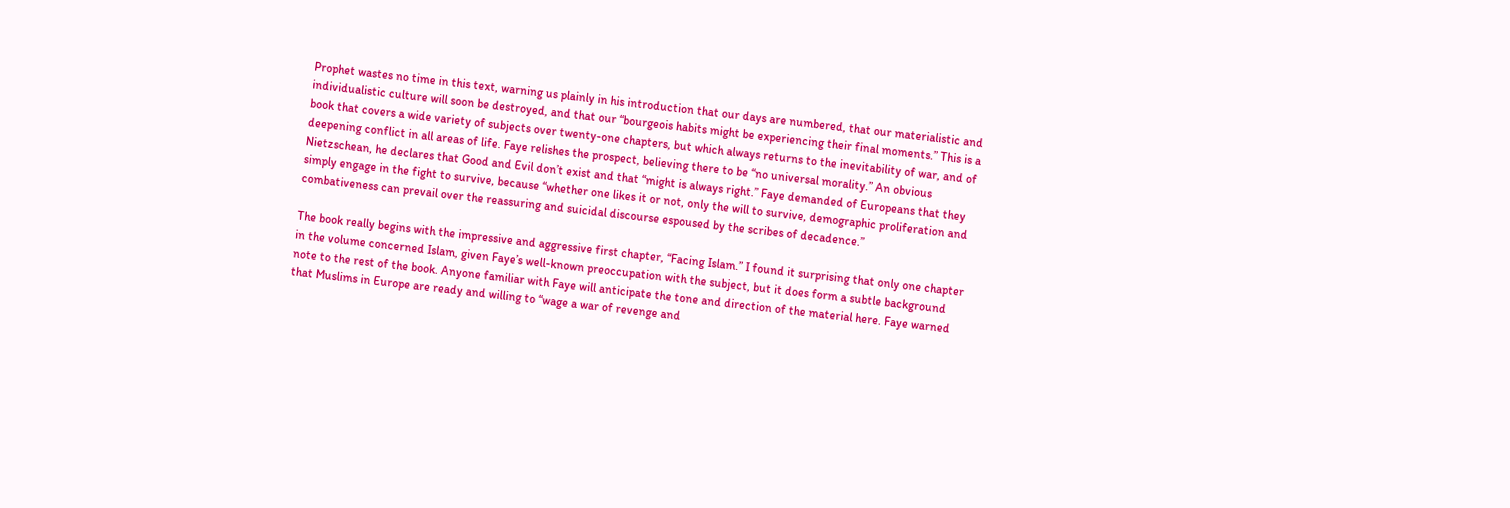Prophet wastes no time in this text, warning us plainly in his introduction that our days are numbered, that our materialistic and individualistic culture will soon be destroyed, and that our “bourgeois habits might be experiencing their final moments.” This is a book that covers a wide variety of subjects over twenty-one chapters, but which always returns to the inevitability of war, and of deepening conflict in all areas of life. Faye relishes the prospect, believing there to be “no universal morality.” An obvious Nietzschean, he declares that Good and Evil don’t exist and that “might is always right.” Faye demanded of Europeans that they simply engage in the fight to survive, because “whether one likes it or not, only the will to survive, demographic proliferation and combativeness can prevail over the reassuring and suicidal discourse espoused by the scribes of decadence.”

The book really begins with the impressive and aggressive first chapter, “Facing Islam.” I found it surprising that only one chapter in the volume concerned Islam, given Faye’s well-known preoccupation with the subject, but it does form a subtle background note to the rest of the book. Anyone familiar with Faye will anticipate the tone and direction of the material here. Faye warned that Muslims in Europe are ready and willing to “wage a war of revenge and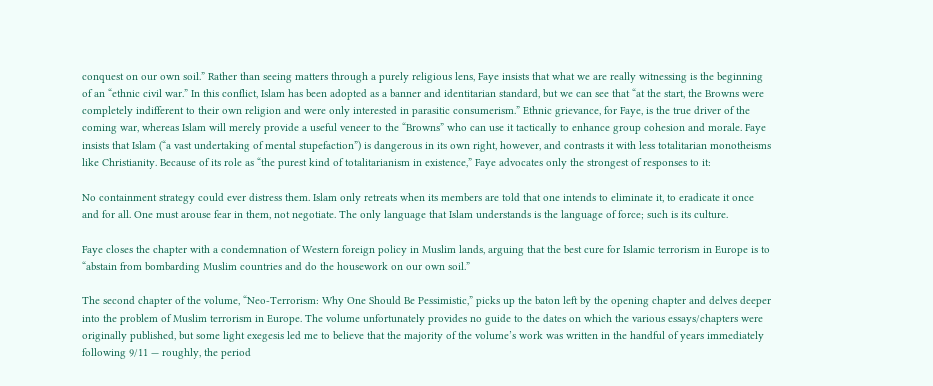conquest on our own soil.” Rather than seeing matters through a purely religious lens, Faye insists that what we are really witnessing is the beginning of an “ethnic civil war.” In this conflict, Islam has been adopted as a banner and identitarian standard, but we can see that “at the start, the Browns were completely indifferent to their own religion and were only interested in parasitic consumerism.” Ethnic grievance, for Faye, is the true driver of the coming war, whereas Islam will merely provide a useful veneer to the “Browns” who can use it tactically to enhance group cohesion and morale. Faye insists that Islam (“a vast undertaking of mental stupefaction”) is dangerous in its own right, however, and contrasts it with less totalitarian monotheisms like Christianity. Because of its role as “the purest kind of totalitarianism in existence,” Faye advocates only the strongest of responses to it:

No containment strategy could ever distress them. Islam only retreats when its members are told that one intends to eliminate it, to eradicate it once and for all. One must arouse fear in them, not negotiate. The only language that Islam understands is the language of force; such is its culture.

Faye closes the chapter with a condemnation of Western foreign policy in Muslim lands, arguing that the best cure for Islamic terrorism in Europe is to “abstain from bombarding Muslim countries and do the housework on our own soil.”

The second chapter of the volume, “Neo-Terrorism: Why One Should Be Pessimistic,” picks up the baton left by the opening chapter and delves deeper into the problem of Muslim terrorism in Europe. The volume unfortunately provides no guide to the dates on which the various essays/chapters were originally published, but some light exegesis led me to believe that the majority of the volume’s work was written in the handful of years immediately following 9/11 — roughly, the period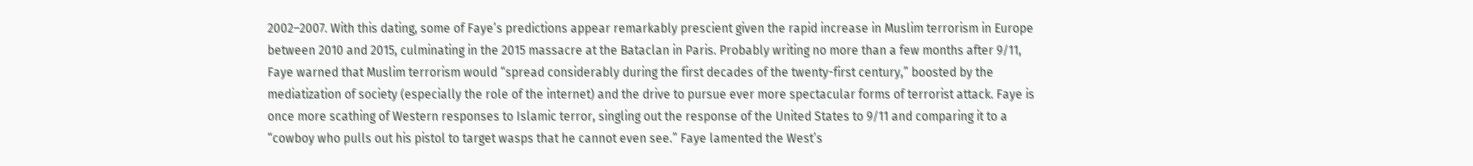2002–2007. With this dating, some of Faye’s predictions appear remarkably prescient given the rapid increase in Muslim terrorism in Europe between 2010 and 2015, culminating in the 2015 massacre at the Bataclan in Paris. Probably writing no more than a few months after 9/11, Faye warned that Muslim terrorism would “spread considerably during the first decades of the twenty-first century,” boosted by the mediatization of society (especially the role of the internet) and the drive to pursue ever more spectacular forms of terrorist attack. Faye is once more scathing of Western responses to Islamic terror, singling out the response of the United States to 9/11 and comparing it to a “cowboy who pulls out his pistol to target wasps that he cannot even see.” Faye lamented the West’s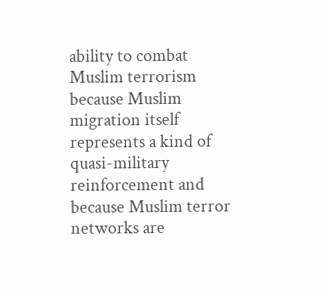ability to combat Muslim terrorism because Muslim migration itself represents a kind of quasi-military reinforcement and because Muslim terror networks are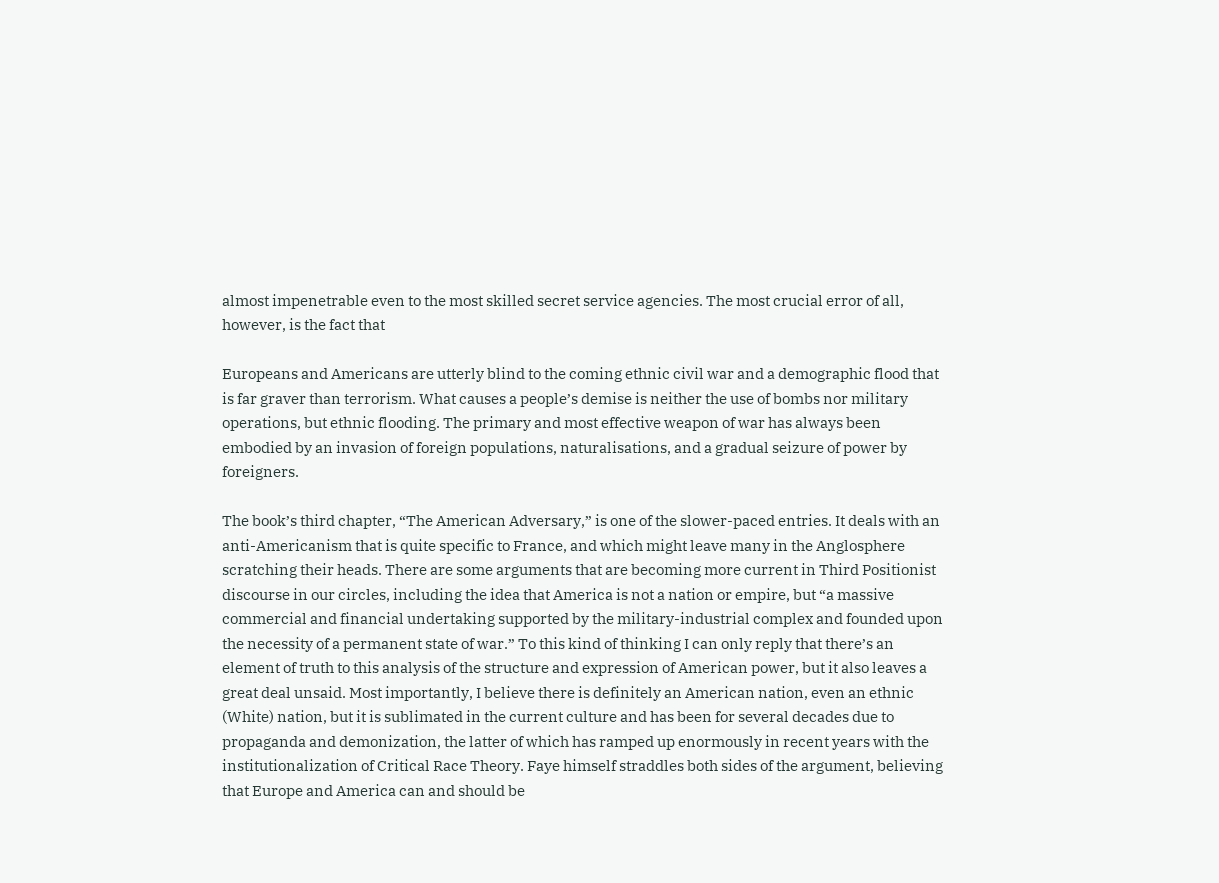almost impenetrable even to the most skilled secret service agencies. The most crucial error of all, however, is the fact that

Europeans and Americans are utterly blind to the coming ethnic civil war and a demographic flood that is far graver than terrorism. What causes a people’s demise is neither the use of bombs nor military operations, but ethnic flooding. The primary and most effective weapon of war has always been embodied by an invasion of foreign populations, naturalisations, and a gradual seizure of power by foreigners.

The book’s third chapter, “The American Adversary,” is one of the slower-paced entries. It deals with an anti-Americanism that is quite specific to France, and which might leave many in the Anglosphere scratching their heads. There are some arguments that are becoming more current in Third Positionist discourse in our circles, including the idea that America is not a nation or empire, but “a massive commercial and financial undertaking supported by the military-industrial complex and founded upon the necessity of a permanent state of war.” To this kind of thinking I can only reply that there’s an element of truth to this analysis of the structure and expression of American power, but it also leaves a great deal unsaid. Most importantly, I believe there is definitely an American nation, even an ethnic (White) nation, but it is sublimated in the current culture and has been for several decades due to propaganda and demonization, the latter of which has ramped up enormously in recent years with the institutionalization of Critical Race Theory. Faye himself straddles both sides of the argument, believing that Europe and America can and should be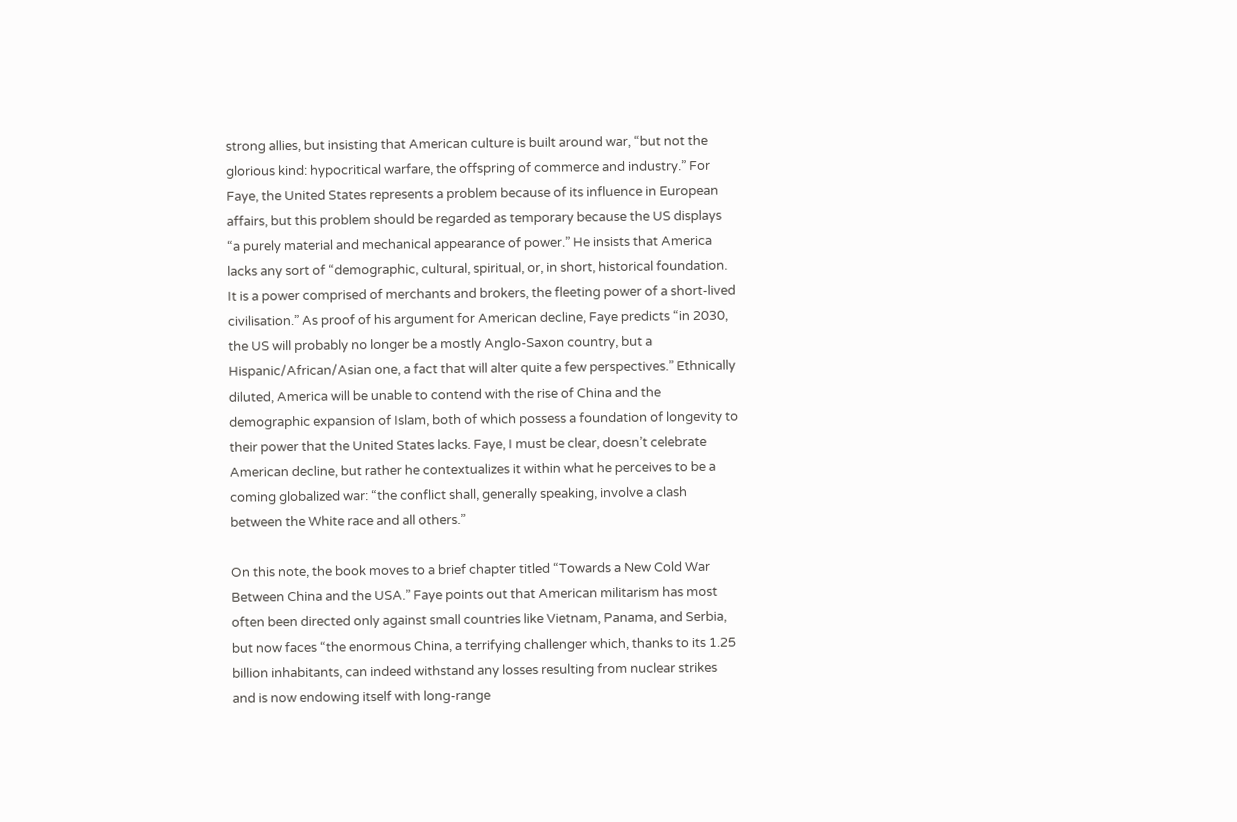strong allies, but insisting that American culture is built around war, “but not the glorious kind: hypocritical warfare, the offspring of commerce and industry.” For Faye, the United States represents a problem because of its influence in European affairs, but this problem should be regarded as temporary because the US displays “a purely material and mechanical appearance of power.” He insists that America lacks any sort of “demographic, cultural, spiritual, or, in short, historical foundation. It is a power comprised of merchants and brokers, the fleeting power of a short-lived civilisation.” As proof of his argument for American decline, Faye predicts “in 2030, the US will probably no longer be a mostly Anglo-Saxon country, but a Hispanic/African/Asian one, a fact that will alter quite a few perspectives.” Ethnically diluted, America will be unable to contend with the rise of China and the demographic expansion of Islam, both of which possess a foundation of longevity to their power that the United States lacks. Faye, I must be clear, doesn’t celebrate American decline, but rather he contextualizes it within what he perceives to be a coming globalized war: “the conflict shall, generally speaking, involve a clash between the White race and all others.”

On this note, the book moves to a brief chapter titled “Towards a New Cold War Between China and the USA.” Faye points out that American militarism has most often been directed only against small countries like Vietnam, Panama, and Serbia, but now faces “the enormous China, a terrifying challenger which, thanks to its 1.25 billion inhabitants, can indeed withstand any losses resulting from nuclear strikes and is now endowing itself with long-range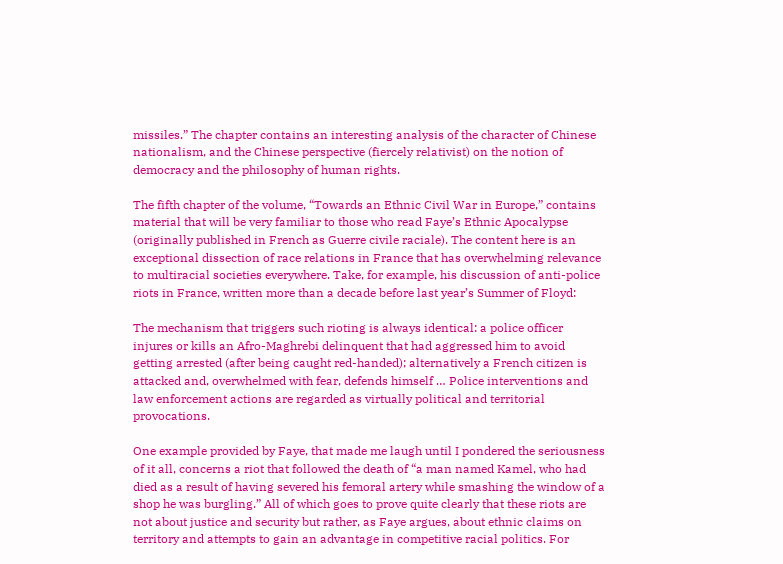missiles.” The chapter contains an interesting analysis of the character of Chinese nationalism, and the Chinese perspective (fiercely relativist) on the notion of democracy and the philosophy of human rights.

The fifth chapter of the volume, “Towards an Ethnic Civil War in Europe,” contains material that will be very familiar to those who read Faye’s Ethnic Apocalypse (originally published in French as Guerre civile raciale). The content here is an exceptional dissection of race relations in France that has overwhelming relevance to multiracial societies everywhere. Take, for example, his discussion of anti-police riots in France, written more than a decade before last year’s Summer of Floyd:

The mechanism that triggers such rioting is always identical: a police officer injures or kills an Afro-Maghrebi delinquent that had aggressed him to avoid getting arrested (after being caught red-handed); alternatively a French citizen is attacked and, overwhelmed with fear, defends himself … Police interventions and law enforcement actions are regarded as virtually political and territorial provocations.

One example provided by Faye, that made me laugh until I pondered the seriousness of it all, concerns a riot that followed the death of “a man named Kamel, who had died as a result of having severed his femoral artery while smashing the window of a shop he was burgling.” All of which goes to prove quite clearly that these riots are not about justice and security but rather, as Faye argues, about ethnic claims on territory and attempts to gain an advantage in competitive racial politics. For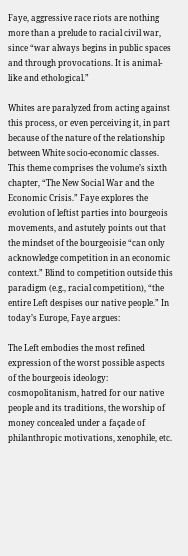Faye, aggressive race riots are nothing more than a prelude to racial civil war, since “war always begins in public spaces and through provocations. It is animal-like and ethological.”

Whites are paralyzed from acting against this process, or even perceiving it, in part because of the nature of the relationship between White socio-economic classes. This theme comprises the volume’s sixth chapter, “The New Social War and the Economic Crisis.” Faye explores the evolution of leftist parties into bourgeois movements, and astutely points out that the mindset of the bourgeoisie “can only acknowledge competition in an economic context.” Blind to competition outside this paradigm (e.g., racial competition), “the entire Left despises our native people.” In today’s Europe, Faye argues:

The Left embodies the most refined expression of the worst possible aspects of the bourgeois ideology: cosmopolitanism, hatred for our native people and its traditions, the worship of money concealed under a façade of philanthropic motivations, xenophile, etc.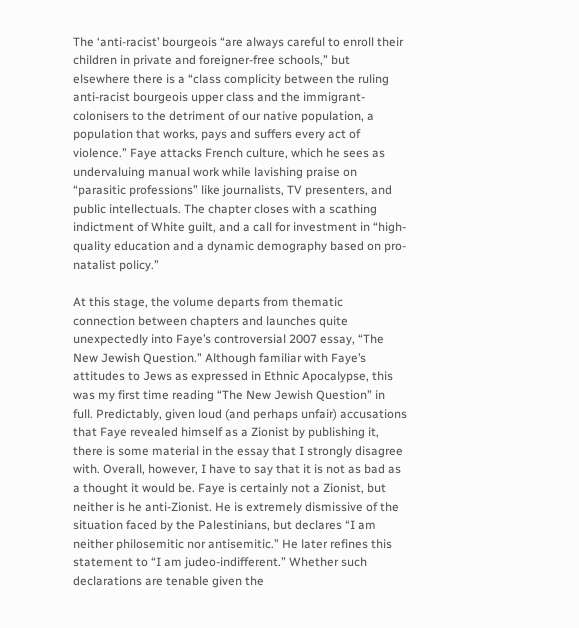The ‘anti-racist’ bourgeois “are always careful to enroll their children in private and foreigner-free schools,” but elsewhere there is a “class complicity between the ruling anti-racist bourgeois upper class and the immigrant-colonisers to the detriment of our native population, a population that works, pays and suffers every act of violence.” Faye attacks French culture, which he sees as undervaluing manual work while lavishing praise on “parasitic professions” like journalists, TV presenters, and public intellectuals. The chapter closes with a scathing indictment of White guilt, and a call for investment in “high-quality education and a dynamic demography based on pro-natalist policy.”

At this stage, the volume departs from thematic connection between chapters and launches quite unexpectedly into Faye’s controversial 2007 essay, “The New Jewish Question.” Although familiar with Faye’s attitudes to Jews as expressed in Ethnic Apocalypse, this was my first time reading “The New Jewish Question” in full. Predictably, given loud (and perhaps unfair) accusations that Faye revealed himself as a Zionist by publishing it, there is some material in the essay that I strongly disagree with. Overall, however, I have to say that it is not as bad as a thought it would be. Faye is certainly not a Zionist, but neither is he anti-Zionist. He is extremely dismissive of the situation faced by the Palestinians, but declares “I am neither philosemitic nor antisemitic.” He later refines this statement to “I am judeo-indifferent.” Whether such declarations are tenable given the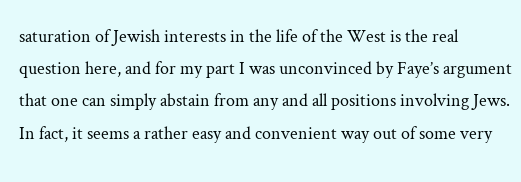saturation of Jewish interests in the life of the West is the real question here, and for my part I was unconvinced by Faye’s argument that one can simply abstain from any and all positions involving Jews. In fact, it seems a rather easy and convenient way out of some very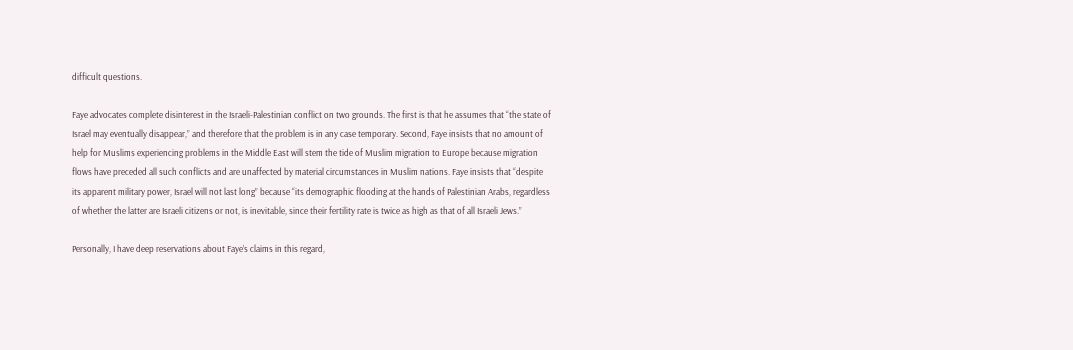difficult questions.

Faye advocates complete disinterest in the Israeli-Palestinian conflict on two grounds. The first is that he assumes that “the state of Israel may eventually disappear,” and therefore that the problem is in any case temporary. Second, Faye insists that no amount of help for Muslims experiencing problems in the Middle East will stem the tide of Muslim migration to Europe because migration flows have preceded all such conflicts and are unaffected by material circumstances in Muslim nations. Faye insists that “despite its apparent military power, Israel will not last long” because “its demographic flooding at the hands of Palestinian Arabs, regardless of whether the latter are Israeli citizens or not, is inevitable, since their fertility rate is twice as high as that of all Israeli Jews.”

Personally, I have deep reservations about Faye’s claims in this regard,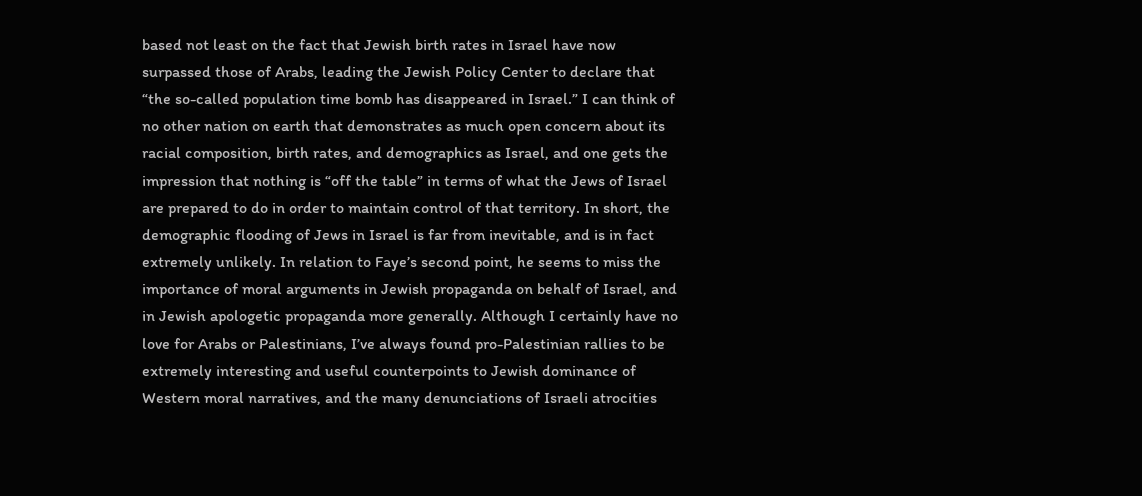based not least on the fact that Jewish birth rates in Israel have now surpassed those of Arabs, leading the Jewish Policy Center to declare that “the so-called population time bomb has disappeared in Israel.” I can think of no other nation on earth that demonstrates as much open concern about its racial composition, birth rates, and demographics as Israel, and one gets the impression that nothing is “off the table” in terms of what the Jews of Israel are prepared to do in order to maintain control of that territory. In short, the demographic flooding of Jews in Israel is far from inevitable, and is in fact extremely unlikely. In relation to Faye’s second point, he seems to miss the importance of moral arguments in Jewish propaganda on behalf of Israel, and in Jewish apologetic propaganda more generally. Although I certainly have no love for Arabs or Palestinians, I’ve always found pro-Palestinian rallies to be extremely interesting and useful counterpoints to Jewish dominance of Western moral narratives, and the many denunciations of Israeli atrocities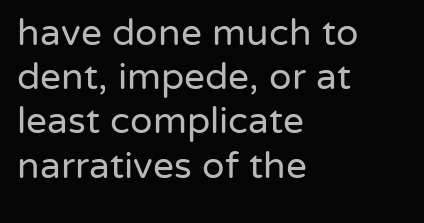have done much to dent, impede, or at least complicate narratives of the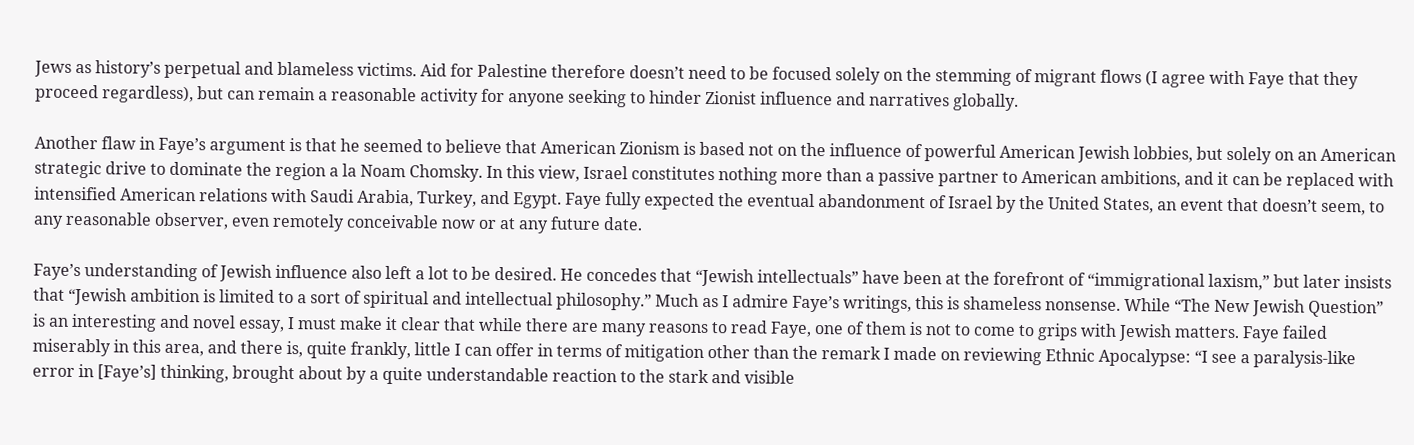Jews as history’s perpetual and blameless victims. Aid for Palestine therefore doesn’t need to be focused solely on the stemming of migrant flows (I agree with Faye that they proceed regardless), but can remain a reasonable activity for anyone seeking to hinder Zionist influence and narratives globally.

Another flaw in Faye’s argument is that he seemed to believe that American Zionism is based not on the influence of powerful American Jewish lobbies, but solely on an American strategic drive to dominate the region a la Noam Chomsky. In this view, Israel constitutes nothing more than a passive partner to American ambitions, and it can be replaced with intensified American relations with Saudi Arabia, Turkey, and Egypt. Faye fully expected the eventual abandonment of Israel by the United States, an event that doesn’t seem, to any reasonable observer, even remotely conceivable now or at any future date.

Faye’s understanding of Jewish influence also left a lot to be desired. He concedes that “Jewish intellectuals” have been at the forefront of “immigrational laxism,” but later insists that “Jewish ambition is limited to a sort of spiritual and intellectual philosophy.” Much as I admire Faye’s writings, this is shameless nonsense. While “The New Jewish Question” is an interesting and novel essay, I must make it clear that while there are many reasons to read Faye, one of them is not to come to grips with Jewish matters. Faye failed miserably in this area, and there is, quite frankly, little I can offer in terms of mitigation other than the remark I made on reviewing Ethnic Apocalypse: “I see a paralysis-like error in [Faye’s] thinking, brought about by a quite understandable reaction to the stark and visible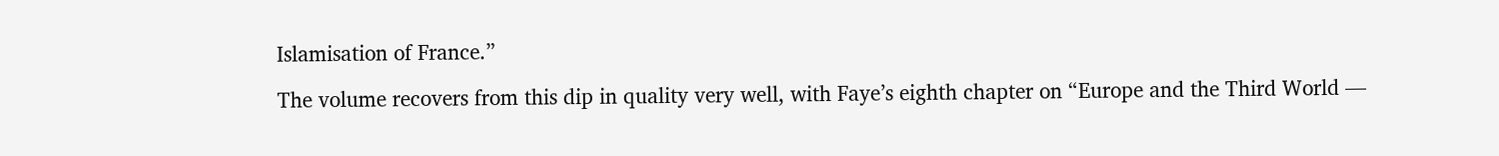Islamisation of France.”

The volume recovers from this dip in quality very well, with Faye’s eighth chapter on “Europe and the Third World —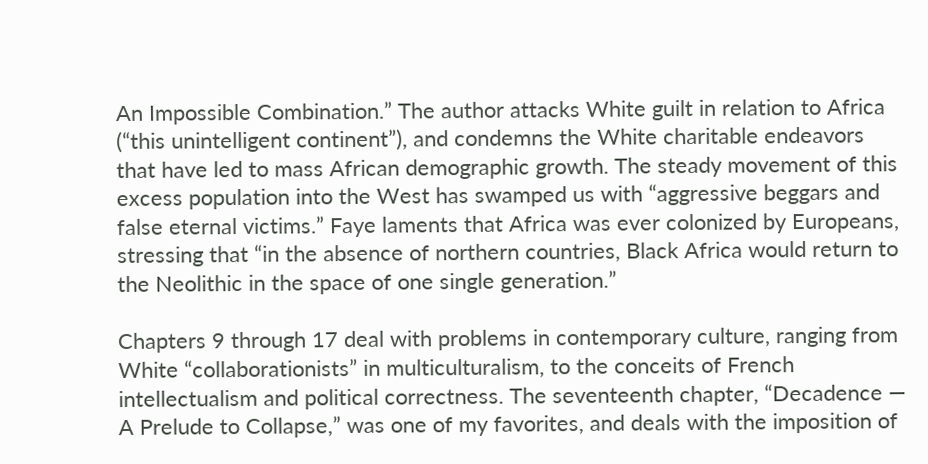An Impossible Combination.” The author attacks White guilt in relation to Africa (“this unintelligent continent”), and condemns the White charitable endeavors that have led to mass African demographic growth. The steady movement of this excess population into the West has swamped us with “aggressive beggars and false eternal victims.” Faye laments that Africa was ever colonized by Europeans, stressing that “in the absence of northern countries, Black Africa would return to the Neolithic in the space of one single generation.”

Chapters 9 through 17 deal with problems in contemporary culture, ranging from White “collaborationists” in multiculturalism, to the conceits of French intellectualism and political correctness. The seventeenth chapter, “Decadence — A Prelude to Collapse,” was one of my favorites, and deals with the imposition of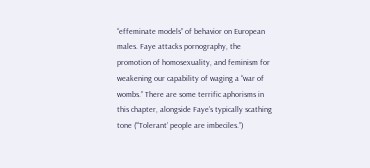“effeminate models” of behavior on European males. Faye attacks pornography, the promotion of homosexuality, and feminism for weakening our capability of waging a “war of wombs.” There are some terrific aphorisms in this chapter, alongside Faye’s typically scathing tone (“‘Tolerant’ people are imbeciles.”)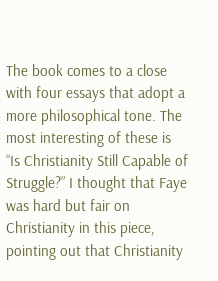The book comes to a close with four essays that adopt a more philosophical tone. The most interesting of these is “Is Christianity Still Capable of Struggle?” I thought that Faye was hard but fair on Christianity in this piece, pointing out that Christianity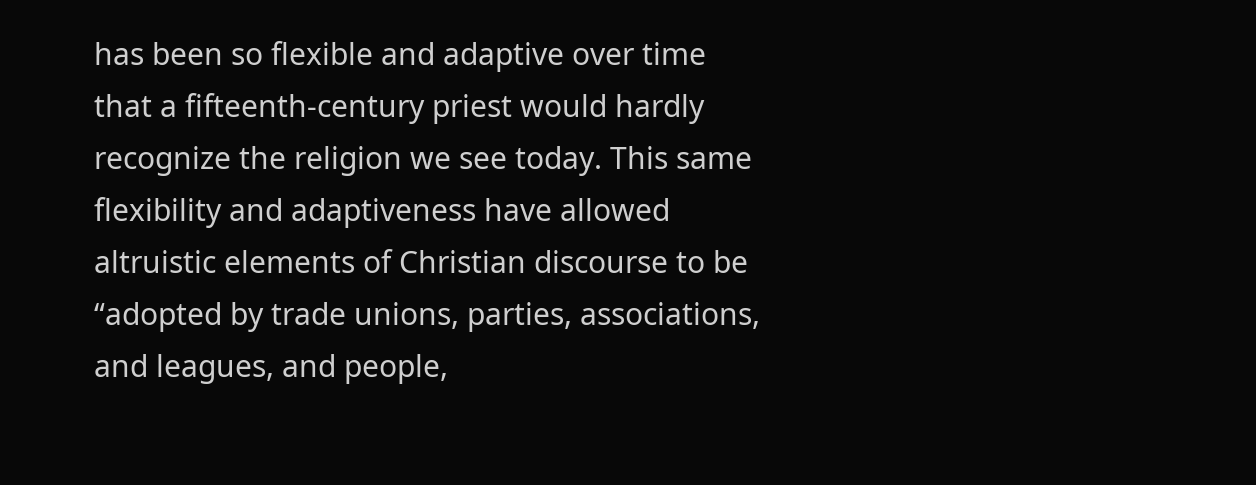has been so flexible and adaptive over time that a fifteenth-century priest would hardly recognize the religion we see today. This same flexibility and adaptiveness have allowed altruistic elements of Christian discourse to be “adopted by trade unions, parties, associations, and leagues, and people,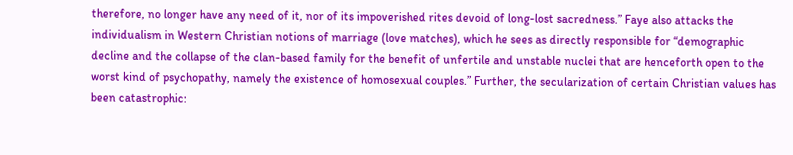therefore, no longer have any need of it, nor of its impoverished rites devoid of long-lost sacredness.” Faye also attacks the individualism in Western Christian notions of marriage (love matches), which he sees as directly responsible for “demographic decline and the collapse of the clan-based family for the benefit of unfertile and unstable nuclei that are henceforth open to the worst kind of psychopathy, namely the existence of homosexual couples.” Further, the secularization of certain Christian values has been catastrophic: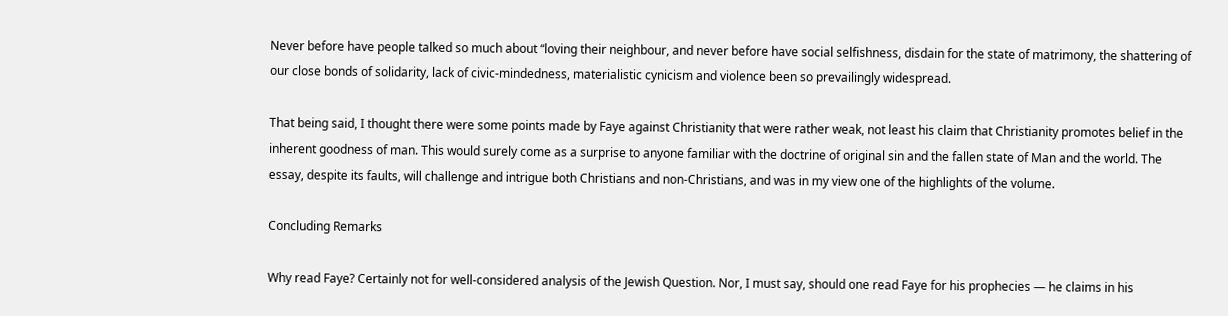Never before have people talked so much about “loving their neighbour, and never before have social selfishness, disdain for the state of matrimony, the shattering of our close bonds of solidarity, lack of civic-mindedness, materialistic cynicism and violence been so prevailingly widespread.

That being said, I thought there were some points made by Faye against Christianity that were rather weak, not least his claim that Christianity promotes belief in the inherent goodness of man. This would surely come as a surprise to anyone familiar with the doctrine of original sin and the fallen state of Man and the world. The essay, despite its faults, will challenge and intrigue both Christians and non-Christians, and was in my view one of the highlights of the volume.

Concluding Remarks

Why read Faye? Certainly not for well-considered analysis of the Jewish Question. Nor, I must say, should one read Faye for his prophecies — he claims in his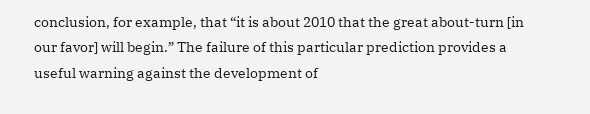conclusion, for example, that “it is about 2010 that the great about-turn [in our favor] will begin.” The failure of this particular prediction provides a useful warning against the development of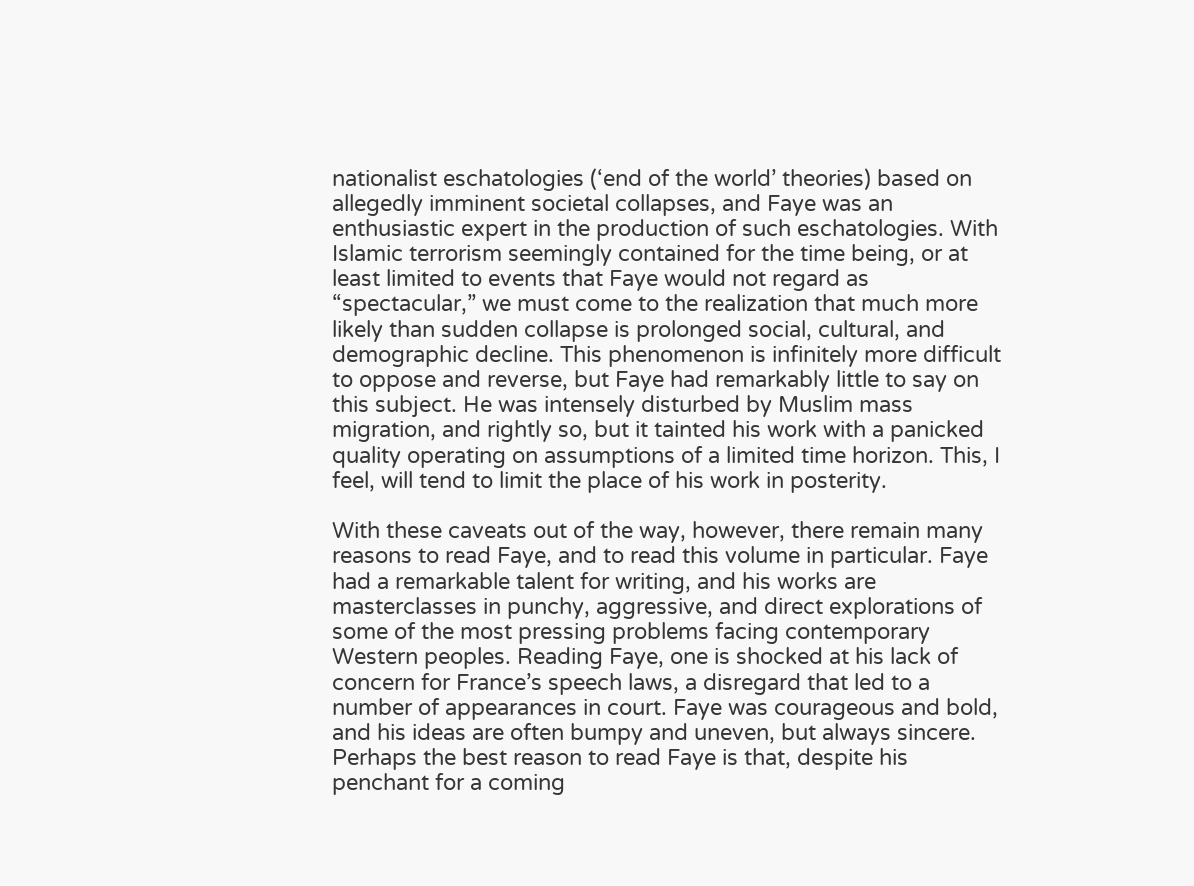nationalist eschatologies (‘end of the world’ theories) based on allegedly imminent societal collapses, and Faye was an enthusiastic expert in the production of such eschatologies. With Islamic terrorism seemingly contained for the time being, or at least limited to events that Faye would not regard as “spectacular,” we must come to the realization that much more likely than sudden collapse is prolonged social, cultural, and demographic decline. This phenomenon is infinitely more difficult to oppose and reverse, but Faye had remarkably little to say on this subject. He was intensely disturbed by Muslim mass migration, and rightly so, but it tainted his work with a panicked quality operating on assumptions of a limited time horizon. This, I feel, will tend to limit the place of his work in posterity.

With these caveats out of the way, however, there remain many reasons to read Faye, and to read this volume in particular. Faye had a remarkable talent for writing, and his works are masterclasses in punchy, aggressive, and direct explorations of some of the most pressing problems facing contemporary Western peoples. Reading Faye, one is shocked at his lack of concern for France’s speech laws, a disregard that led to a number of appearances in court. Faye was courageous and bold, and his ideas are often bumpy and uneven, but always sincere. Perhaps the best reason to read Faye is that, despite his penchant for a coming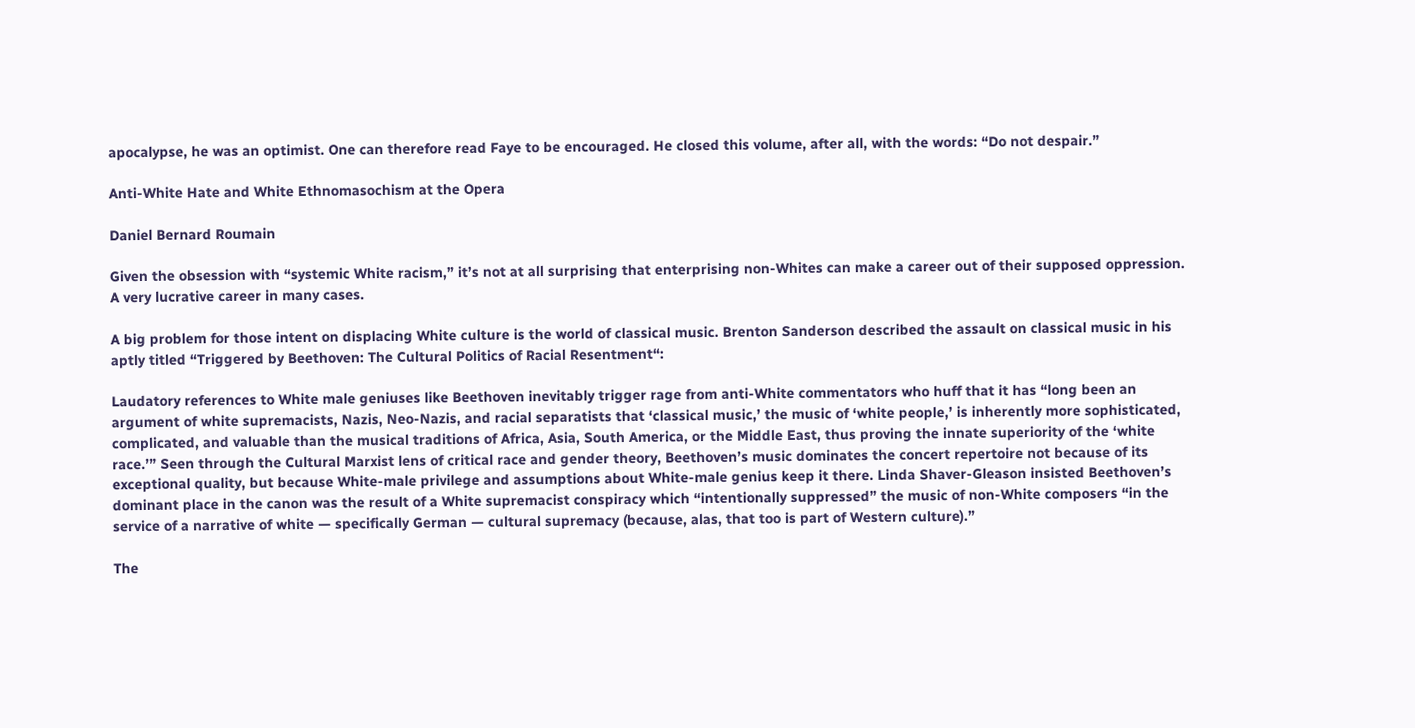apocalypse, he was an optimist. One can therefore read Faye to be encouraged. He closed this volume, after all, with the words: “Do not despair.”

Anti-White Hate and White Ethnomasochism at the Opera

Daniel Bernard Roumain

Given the obsession with “systemic White racism,” it’s not at all surprising that enterprising non-Whites can make a career out of their supposed oppression. A very lucrative career in many cases.

A big problem for those intent on displacing White culture is the world of classical music. Brenton Sanderson described the assault on classical music in his aptly titled “Triggered by Beethoven: The Cultural Politics of Racial Resentment“:

Laudatory references to White male geniuses like Beethoven inevitably trigger rage from anti-White commentators who huff that it has “long been an argument of white supremacists, Nazis, Neo-Nazis, and racial separatists that ‘classical music,’ the music of ‘white people,’ is inherently more sophisticated, complicated, and valuable than the musical traditions of Africa, Asia, South America, or the Middle East, thus proving the innate superiority of the ‘white race.’” Seen through the Cultural Marxist lens of critical race and gender theory, Beethoven’s music dominates the concert repertoire not because of its exceptional quality, but because White-male privilege and assumptions about White-male genius keep it there. Linda Shaver-Gleason insisted Beethoven’s dominant place in the canon was the result of a White supremacist conspiracy which “intentionally suppressed” the music of non-White composers “in the service of a narrative of white — specifically German — cultural supremacy (because, alas, that too is part of Western culture).”

The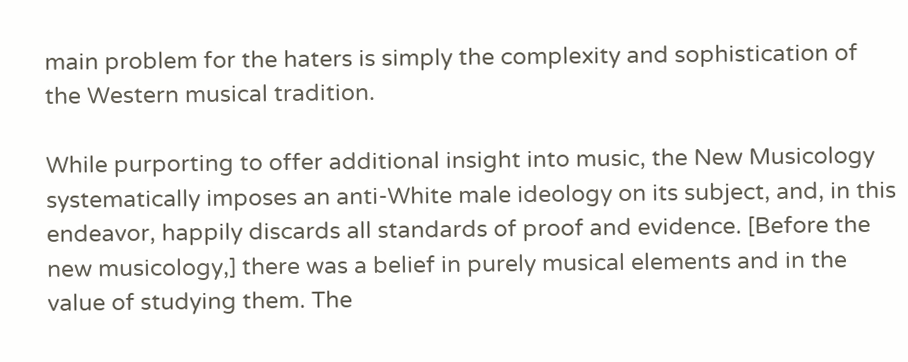main problem for the haters is simply the complexity and sophistication of the Western musical tradition.

While purporting to offer additional insight into music, the New Musicology systematically imposes an anti-White male ideology on its subject, and, in this endeavor, happily discards all standards of proof and evidence. [Before the new musicology,] there was a belief in purely musical elements and in the value of studying them. The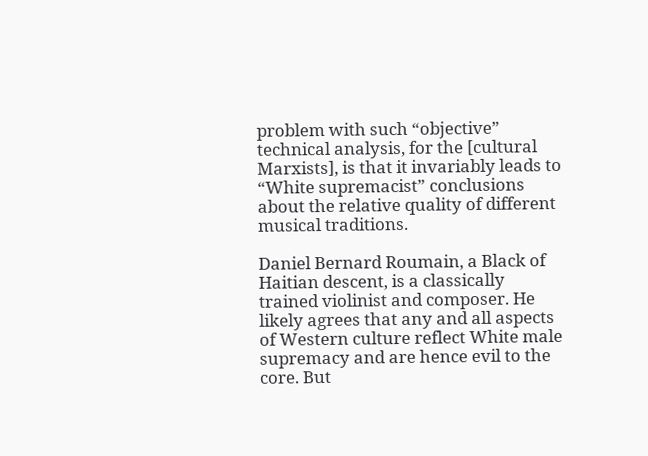problem with such “objective” technical analysis, for the [cultural Marxists], is that it invariably leads to “White supremacist” conclusions about the relative quality of different musical traditions.

Daniel Bernard Roumain, a Black of Haitian descent, is a classically trained violinist and composer. He likely agrees that any and all aspects of Western culture reflect White male supremacy and are hence evil to the core. But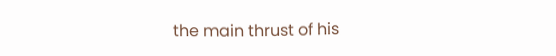the main thrust of his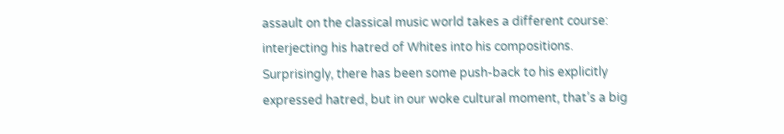assault on the classical music world takes a different course: interjecting his hatred of Whites into his compositions. Surprisingly, there has been some push-back to his explicitly expressed hatred, but in our woke cultural moment, that’s a big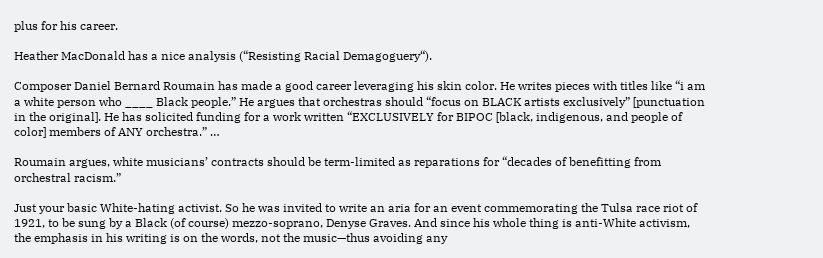plus for his career.

Heather MacDonald has a nice analysis (“Resisting Racial Demagoguery“).

Composer Daniel Bernard Roumain has made a good career leveraging his skin color. He writes pieces with titles like “i am a white person who ____ Black people.” He argues that orchestras should “focus on BLACK artists exclusively” [punctuation in the original]. He has solicited funding for a work written “EXCLUSIVELY for BIPOC [black, indigenous, and people of color] members of ANY orchestra.” …

Roumain argues, white musicians’ contracts should be term-limited as reparations for “decades of benefitting from orchestral racism.”

Just your basic White-hating activist. So he was invited to write an aria for an event commemorating the Tulsa race riot of 1921, to be sung by a Black (of course) mezzo-soprano, Denyse Graves. And since his whole thing is anti-White activism, the emphasis in his writing is on the words, not the music—thus avoiding any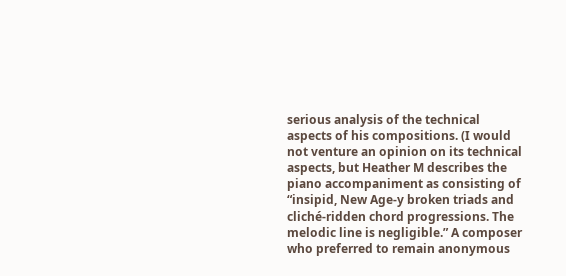serious analysis of the technical aspects of his compositions. (I would not venture an opinion on its technical aspects, but Heather M describes the piano accompaniment as consisting of “insipid, New Age-y broken triads and cliché-ridden chord progressions. The melodic line is negligible.” A composer who preferred to remain anonymous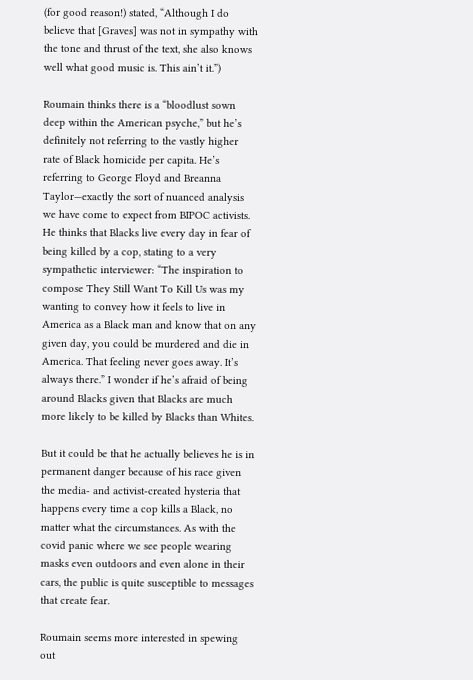(for good reason!) stated, “Although I do believe that [Graves] was not in sympathy with the tone and thrust of the text, she also knows well what good music is. This ain’t it.”)

Roumain thinks there is a “bloodlust sown deep within the American psyche,” but he’s definitely not referring to the vastly higher rate of Black homicide per capita. He’s referring to George Floyd and Breanna Taylor—exactly the sort of nuanced analysis we have come to expect from BIPOC activists. He thinks that Blacks live every day in fear of being killed by a cop, stating to a very sympathetic interviewer: “The inspiration to compose They Still Want To Kill Us was my wanting to convey how it feels to live in America as a Black man and know that on any given day, you could be murdered and die in America. That feeling never goes away. It’s always there.” I wonder if he’s afraid of being around Blacks given that Blacks are much more likely to be killed by Blacks than Whites.

But it could be that he actually believes he is in permanent danger because of his race given the media- and activist-created hysteria that happens every time a cop kills a Black, no matter what the circumstances. As with the covid panic where we see people wearing masks even outdoors and even alone in their cars, the public is quite susceptible to messages that create fear.

Roumain seems more interested in spewing out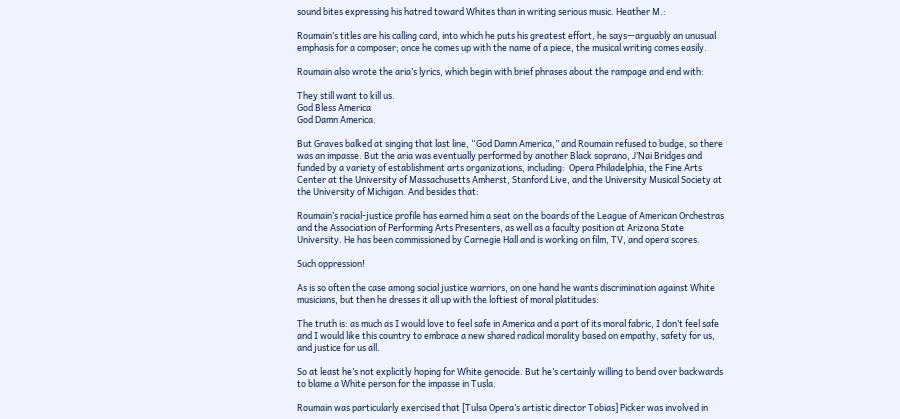sound bites expressing his hatred toward Whites than in writing serious music. Heather M.:

Roumain’s titles are his calling card, into which he puts his greatest effort, he says—arguably an unusual emphasis for a composer; once he comes up with the name of a piece, the musical writing comes easily.

Roumain also wrote the aria’s lyrics, which begin with brief phrases about the rampage and end with:

They still want to kill us.
God Bless America
God Damn America.

But Graves balked at singing that last line, “God Damn America,” and Roumain refused to budge, so there was an impasse. But the aria was eventually performed by another Black soprano, J’Nai Bridges and funded by a variety of establishment arts organizations, including:  Opera Philadelphia, the Fine Arts Center at the University of Massachusetts Amherst, Stanford Live, and the University Musical Society at the University of Michigan. And besides that:

Roumain’s racial-justice profile has earned him a seat on the boards of the League of American Orchestras and the Association of Performing Arts Presenters, as well as a faculty position at Arizona State University. He has been commissioned by Carnegie Hall and is working on film, TV, and opera scores.

Such oppression!

As is so often the case among social justice warriors, on one hand he wants discrimination against White musicians, but then he dresses it all up with the loftiest of moral platitudes:

The truth is: as much as I would love to feel safe in America and a part of its moral fabric, I don’t feel safe and I would like this country to embrace a new shared radical morality based on empathy, safety for us, and justice for us all.

So at least he’s not explicitly hoping for White genocide. But he’s certainly willing to bend over backwards to blame a White person for the impasse in Tusla.

Roumain was particularly exercised that [Tulsa Opera’s artistic director Tobias] Picker was involved in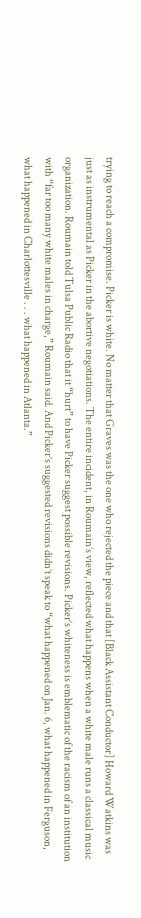trying to reach a compromise. Picker is white. No matter that Graves was the one who rejected the piece and that [Black Assistant Conductor] Howard Watkins was just as instrumental as Picker in the abortive negotiations. The entire incident, in Roumain’s view, reflected what happens when a white male runs a classical music organization. Roumain told Tulsa Public Radio that it “hurt” to have Picker suggest possible revisions. Picker’s whiteness is emblematic of the racism of an institution with “far too many white males in charge,” Roumain said. And Picker’s suggested revisions didn’t speak to “what happened on Jan. 6, what happened in Ferguson, what happened in Charlottesville . . . what happened in Atlanta.”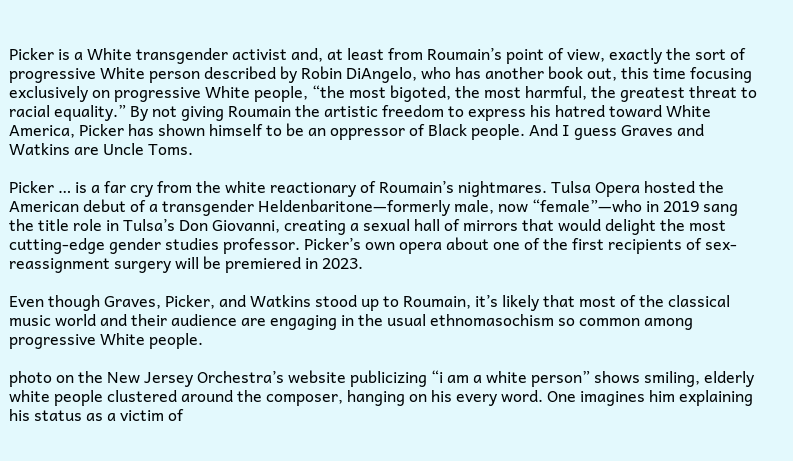Picker is a White transgender activist and, at least from Roumain’s point of view, exactly the sort of progressive White person described by Robin DiAngelo, who has another book out, this time focusing exclusively on progressive White people, “the most bigoted, the most harmful, the greatest threat to racial equality.” By not giving Roumain the artistic freedom to express his hatred toward White America, Picker has shown himself to be an oppressor of Black people. And I guess Graves and Watkins are Uncle Toms.

Picker … is a far cry from the white reactionary of Roumain’s nightmares. Tulsa Opera hosted the American debut of a transgender Heldenbaritone—formerly male, now “female”—who in 2019 sang the title role in Tulsa’s Don Giovanni, creating a sexual hall of mirrors that would delight the most cutting-edge gender studies professor. Picker’s own opera about one of the first recipients of sex-reassignment surgery will be premiered in 2023.

Even though Graves, Picker, and Watkins stood up to Roumain, it’s likely that most of the classical music world and their audience are engaging in the usual ethnomasochism so common among progressive White people.

photo on the New Jersey Orchestra’s website publicizing “i am a white person” shows smiling, elderly white people clustered around the composer, hanging on his every word. One imagines him explaining his status as a victim of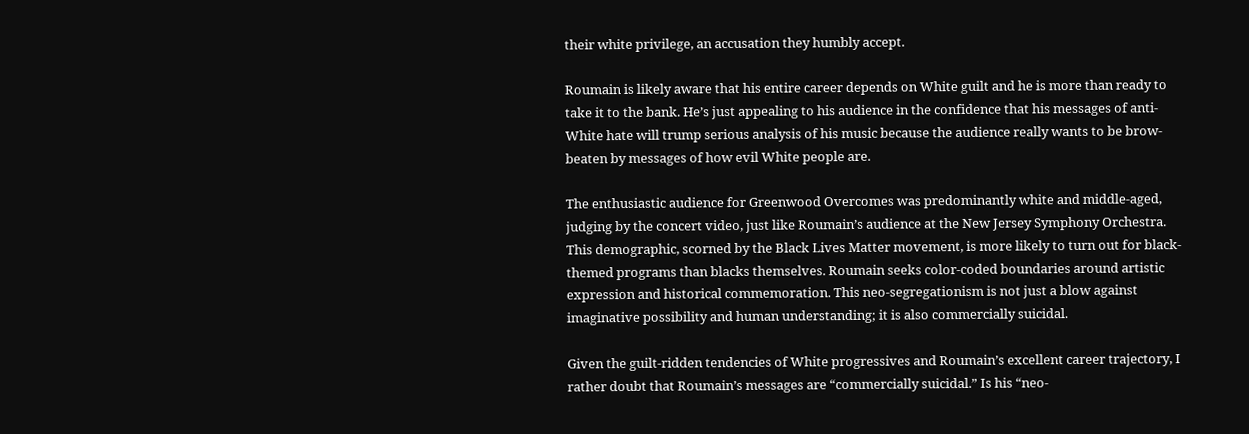their white privilege, an accusation they humbly accept.

Roumain is likely aware that his entire career depends on White guilt and he is more than ready to take it to the bank. He’s just appealing to his audience in the confidence that his messages of anti-White hate will trump serious analysis of his music because the audience really wants to be brow-beaten by messages of how evil White people are.

The enthusiastic audience for Greenwood Overcomes was predominantly white and middle-aged, judging by the concert video, just like Roumain’s audience at the New Jersey Symphony Orchestra. This demographic, scorned by the Black Lives Matter movement, is more likely to turn out for black-themed programs than blacks themselves. Roumain seeks color-coded boundaries around artistic expression and historical commemoration. This neo-segregationism is not just a blow against imaginative possibility and human understanding; it is also commercially suicidal.

Given the guilt-ridden tendencies of White progressives and Roumain’s excellent career trajectory, I rather doubt that Roumain’s messages are “commercially suicidal.” Is his “neo-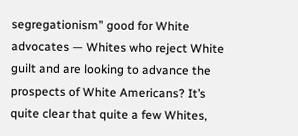segregationism” good for White advocates — Whites who reject White guilt and are looking to advance the prospects of White Americans? It’s quite clear that quite a few Whites,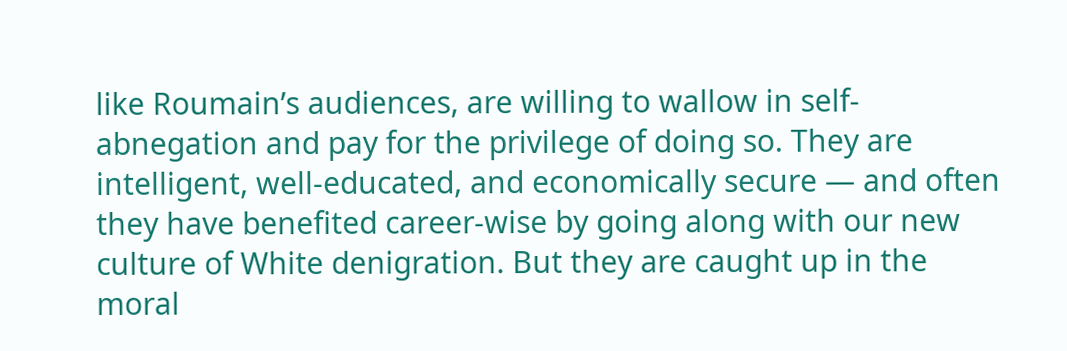like Roumain’s audiences, are willing to wallow in self-abnegation and pay for the privilege of doing so. They are intelligent, well-educated, and economically secure — and often they have benefited career-wise by going along with our new culture of White denigration. But they are caught up in the moral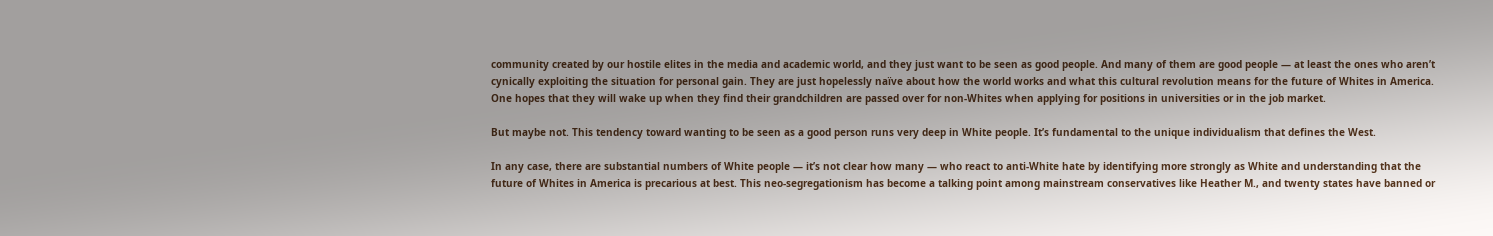community created by our hostile elites in the media and academic world, and they just want to be seen as good people. And many of them are good people — at least the ones who aren’t cynically exploiting the situation for personal gain. They are just hopelessly naïve about how the world works and what this cultural revolution means for the future of Whites in America. One hopes that they will wake up when they find their grandchildren are passed over for non-Whites when applying for positions in universities or in the job market.

But maybe not. This tendency toward wanting to be seen as a good person runs very deep in White people. It’s fundamental to the unique individualism that defines the West.

In any case, there are substantial numbers of White people — it’s not clear how many — who react to anti-White hate by identifying more strongly as White and understanding that the future of Whites in America is precarious at best. This neo-segregationism has become a talking point among mainstream conservatives like Heather M., and twenty states have banned or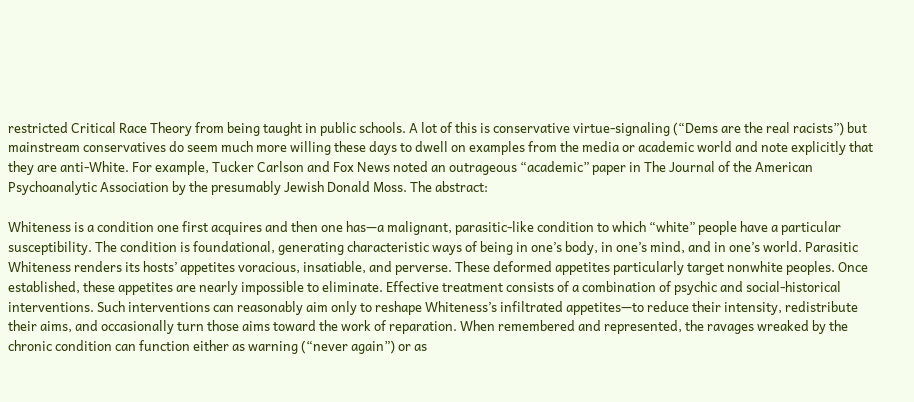restricted Critical Race Theory from being taught in public schools. A lot of this is conservative virtue-signaling (“Dems are the real racists”) but mainstream conservatives do seem much more willing these days to dwell on examples from the media or academic world and note explicitly that they are anti-White. For example, Tucker Carlson and Fox News noted an outrageous “academic” paper in The Journal of the American Psychoanalytic Association by the presumably Jewish Donald Moss. The abstract:

Whiteness is a condition one first acquires and then one has—a malignant, parasitic-like condition to which “white” people have a particular susceptibility. The condition is foundational, generating characteristic ways of being in one’s body, in one’s mind, and in one’s world. Parasitic Whiteness renders its hosts’ appetites voracious, insatiable, and perverse. These deformed appetites particularly target nonwhite peoples. Once established, these appetites are nearly impossible to eliminate. Effective treatment consists of a combination of psychic and social-historical interventions. Such interventions can reasonably aim only to reshape Whiteness’s infiltrated appetites—to reduce their intensity, redistribute their aims, and occasionally turn those aims toward the work of reparation. When remembered and represented, the ravages wreaked by the chronic condition can function either as warning (“never again”) or as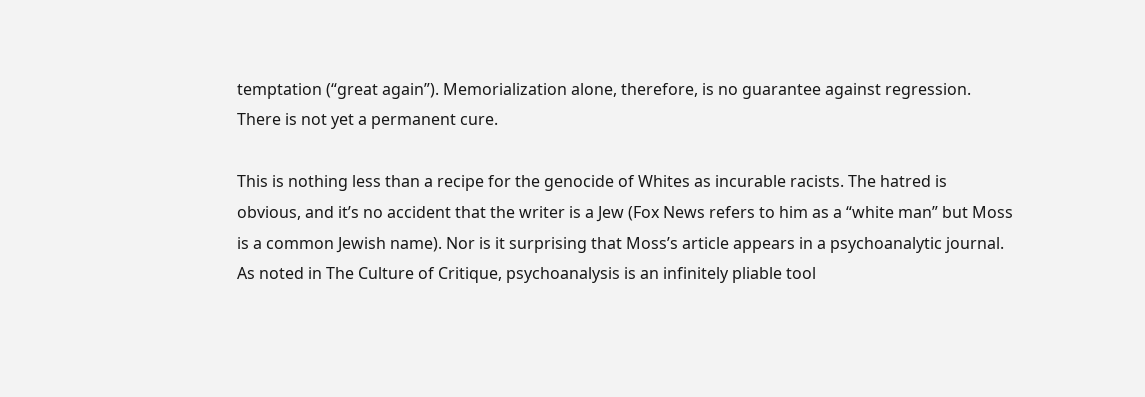temptation (“great again”). Memorialization alone, therefore, is no guarantee against regression. There is not yet a permanent cure.

This is nothing less than a recipe for the genocide of Whites as incurable racists. The hatred is obvious, and it’s no accident that the writer is a Jew (Fox News refers to him as a “white man” but Moss is a common Jewish name). Nor is it surprising that Moss’s article appears in a psychoanalytic journal. As noted in The Culture of Critique, psychoanalysis is an infinitely pliable tool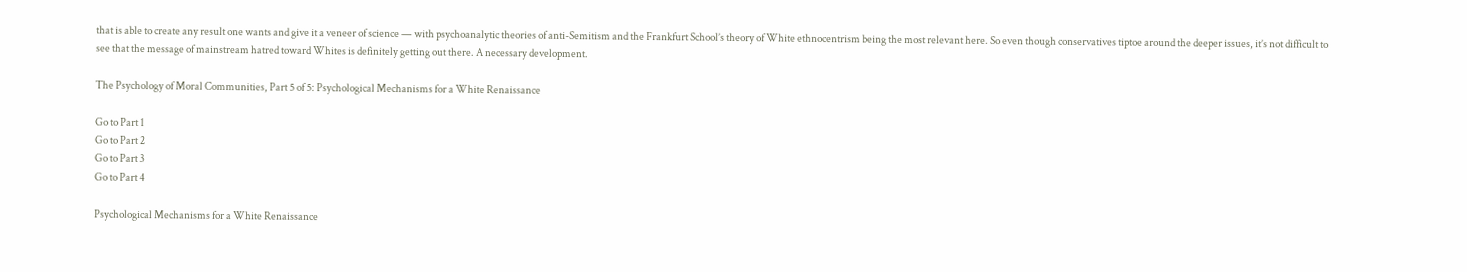that is able to create any result one wants and give it a veneer of science — with psychoanalytic theories of anti-Semitism and the Frankfurt School’s theory of White ethnocentrism being the most relevant here. So even though conservatives tiptoe around the deeper issues, it’s not difficult to see that the message of mainstream hatred toward Whites is definitely getting out there. A necessary development.

The Psychology of Moral Communities, Part 5 of 5: Psychological Mechanisms for a White Renaissance

Go to Part 1
Go to Part 2
Go to Part 3
Go to Part 4

Psychological Mechanisms for a White Renaissance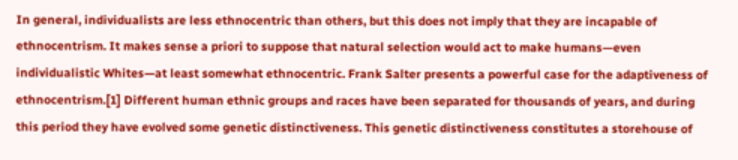In general, individualists are less ethnocentric than others, but this does not imply that they are incapable of ethnocentrism. It makes sense a priori to suppose that natural selection would act to make humans—even individualistic Whites—at least somewhat ethnocentric. Frank Salter presents a powerful case for the adaptiveness of ethnocentrism.[1] Different human ethnic groups and races have been separated for thousands of years, and during this period they have evolved some genetic distinctiveness. This genetic distinctiveness constitutes a storehouse of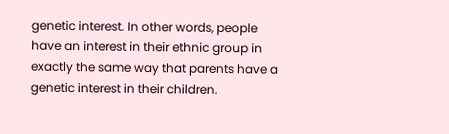genetic interest. In other words, people have an interest in their ethnic group in exactly the same way that parents have a genetic interest in their children.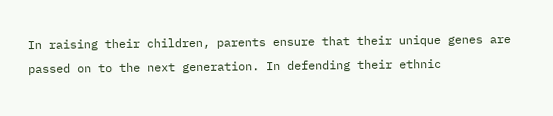In raising their children, parents ensure that their unique genes are passed on to the next generation. In defending their ethnic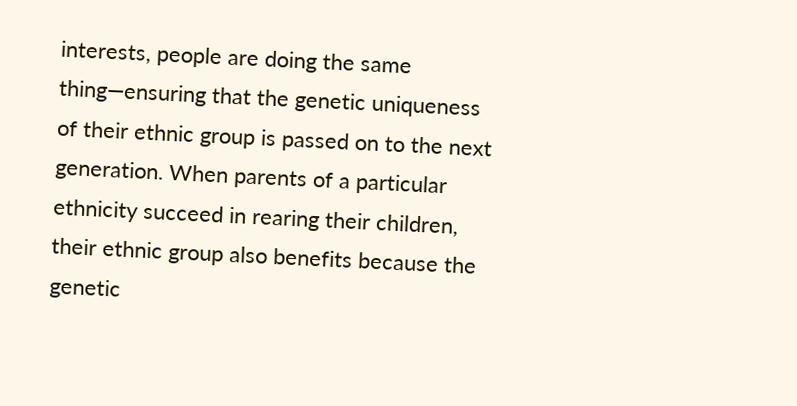interests, people are doing the same thing—ensuring that the genetic uniqueness of their ethnic group is passed on to the next generation. When parents of a particular ethnicity succeed in rearing their children, their ethnic group also benefits because the genetic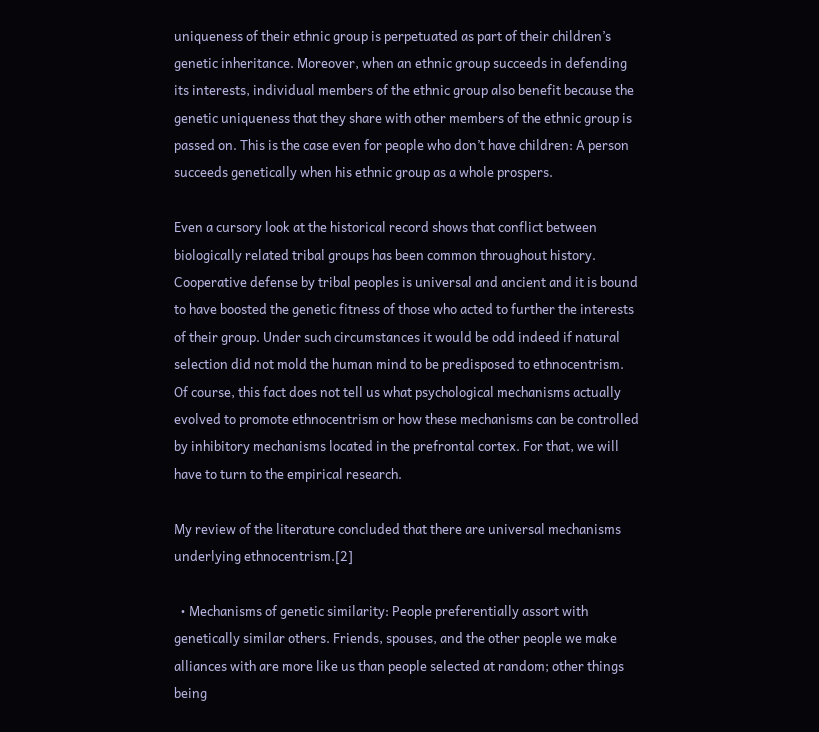uniqueness of their ethnic group is perpetuated as part of their children’s genetic inheritance. Moreover, when an ethnic group succeeds in defending its interests, individual members of the ethnic group also benefit because the genetic uniqueness that they share with other members of the ethnic group is passed on. This is the case even for people who don’t have children: A person succeeds genetically when his ethnic group as a whole prospers.

Even a cursory look at the historical record shows that conflict between biologically related tribal groups has been common throughout history. Cooperative defense by tribal peoples is universal and ancient and it is bound to have boosted the genetic fitness of those who acted to further the interests of their group. Under such circumstances it would be odd indeed if natural selection did not mold the human mind to be predisposed to ethnocentrism. Of course, this fact does not tell us what psychological mechanisms actually evolved to promote ethnocentrism or how these mechanisms can be controlled by inhibitory mechanisms located in the prefrontal cortex. For that, we will have to turn to the empirical research.

My review of the literature concluded that there are universal mechanisms underlying ethnocentrism.[2]

  • Mechanisms of genetic similarity: People preferentially assort with genetically similar others. Friends, spouses, and the other people we make alliances with are more like us than people selected at random; other things being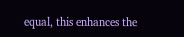equal, this enhances the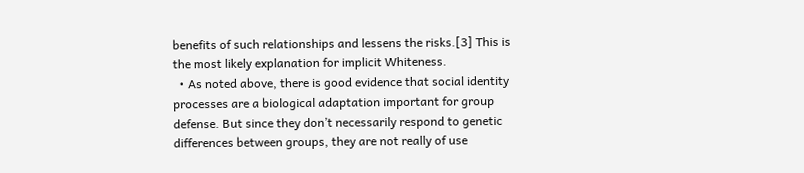benefits of such relationships and lessens the risks.[3] This is the most likely explanation for implicit Whiteness.
  • As noted above, there is good evidence that social identity processes are a biological adaptation important for group defense. But since they don’t necessarily respond to genetic differences between groups, they are not really of use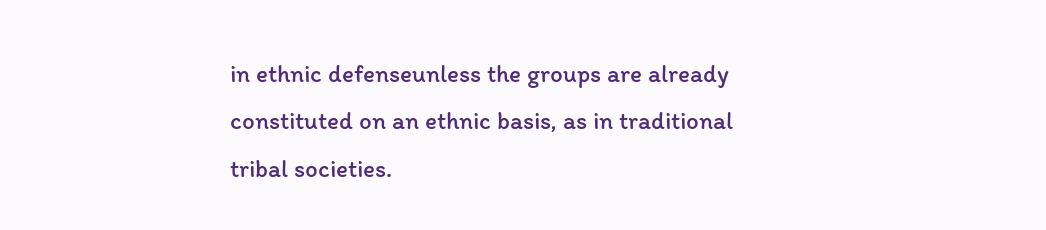in ethnic defenseunless the groups are already constituted on an ethnic basis, as in traditional tribal societies.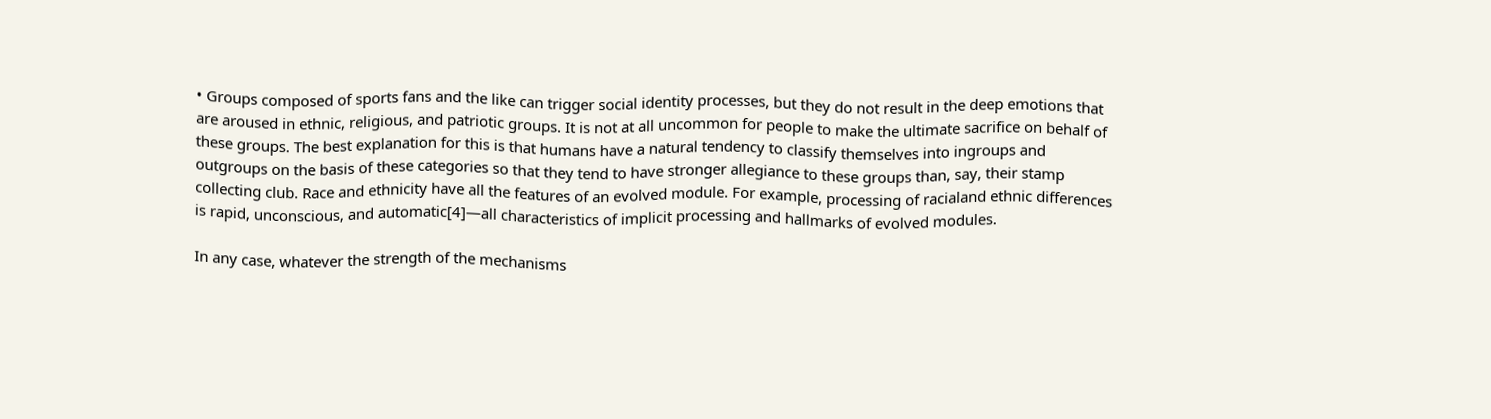• Groups composed of sports fans and the like can trigger social identity processes, but they do not result in the deep emotions that are aroused in ethnic, religious, and patriotic groups. It is not at all uncommon for people to make the ultimate sacrifice on behalf of these groups. The best explanation for this is that humans have a natural tendency to classify themselves into ingroups and outgroups on the basis of these categories so that they tend to have stronger allegiance to these groups than, say, their stamp collecting club. Race and ethnicity have all the features of an evolved module. For example, processing of racialand ethnic differences is rapid, unconscious, and automatic[4]—all characteristics of implicit processing and hallmarks of evolved modules.

In any case, whatever the strength of the mechanisms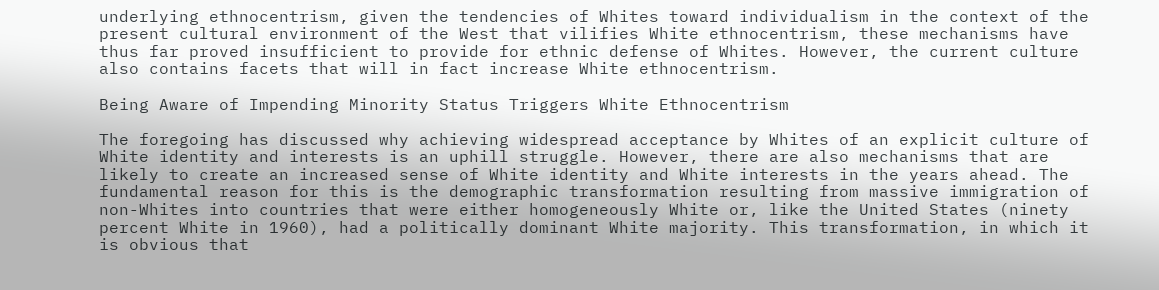underlying ethnocentrism, given the tendencies of Whites toward individualism in the context of the present cultural environment of the West that vilifies White ethnocentrism, these mechanisms have thus far proved insufficient to provide for ethnic defense of Whites. However, the current culture also contains facets that will in fact increase White ethnocentrism.

Being Aware of Impending Minority Status Triggers White Ethnocentrism

The foregoing has discussed why achieving widespread acceptance by Whites of an explicit culture of White identity and interests is an uphill struggle. However, there are also mechanisms that are likely to create an increased sense of White identity and White interests in the years ahead. The fundamental reason for this is the demographic transformation resulting from massive immigration of non-Whites into countries that were either homogeneously White or, like the United States (ninety percent White in 1960), had a politically dominant White majority. This transformation, in which it is obvious that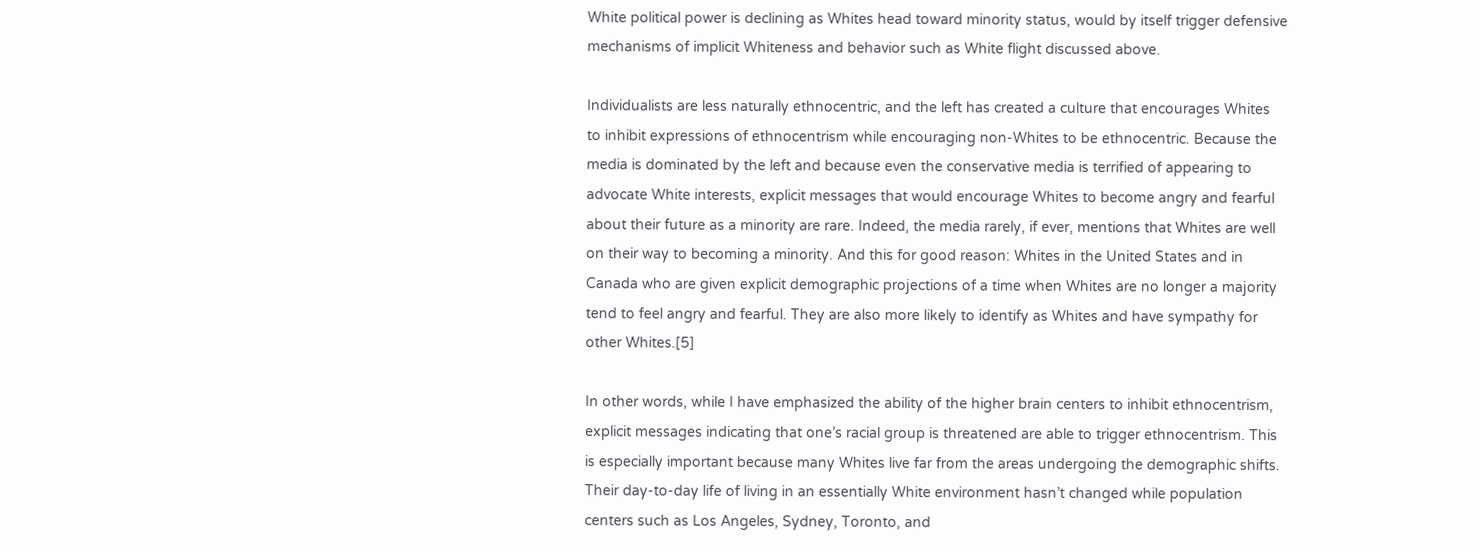White political power is declining as Whites head toward minority status, would by itself trigger defensive mechanisms of implicit Whiteness and behavior such as White flight discussed above.

Individualists are less naturally ethnocentric, and the left has created a culture that encourages Whites to inhibit expressions of ethnocentrism while encouraging non-Whites to be ethnocentric. Because the media is dominated by the left and because even the conservative media is terrified of appearing to advocate White interests, explicit messages that would encourage Whites to become angry and fearful about their future as a minority are rare. Indeed, the media rarely, if ever, mentions that Whites are well on their way to becoming a minority. And this for good reason: Whites in the United States and in Canada who are given explicit demographic projections of a time when Whites are no longer a majority tend to feel angry and fearful. They are also more likely to identify as Whites and have sympathy for other Whites.[5]

In other words, while I have emphasized the ability of the higher brain centers to inhibit ethnocentrism, explicit messages indicating that one’s racial group is threatened are able to trigger ethnocentrism. This is especially important because many Whites live far from the areas undergoing the demographic shifts. Their day-to-day life of living in an essentially White environment hasn’t changed while population centers such as Los Angeles, Sydney, Toronto, and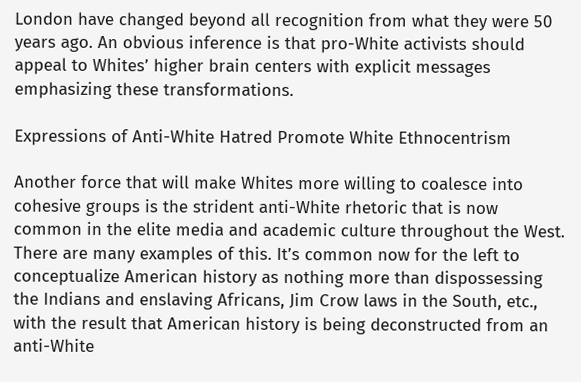London have changed beyond all recognition from what they were 50 years ago. An obvious inference is that pro-White activists should appeal to Whites’ higher brain centers with explicit messages emphasizing these transformations.

Expressions of Anti-White Hatred Promote White Ethnocentrism

Another force that will make Whites more willing to coalesce into cohesive groups is the strident anti-White rhetoric that is now common in the elite media and academic culture throughout the West. There are many examples of this. It’s common now for the left to conceptualize American history as nothing more than dispossessing the Indians and enslaving Africans, Jim Crow laws in the South, etc., with the result that American history is being deconstructed from an anti-White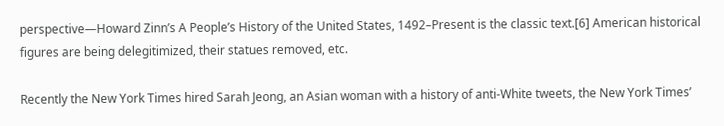perspective—Howard Zinn’s A People’s History of the United States, 1492–Present is the classic text.[6] American historical figures are being delegitimized, their statues removed, etc.

Recently the New York Times hired Sarah Jeong, an Asian woman with a history of anti-White tweets, the New York Times’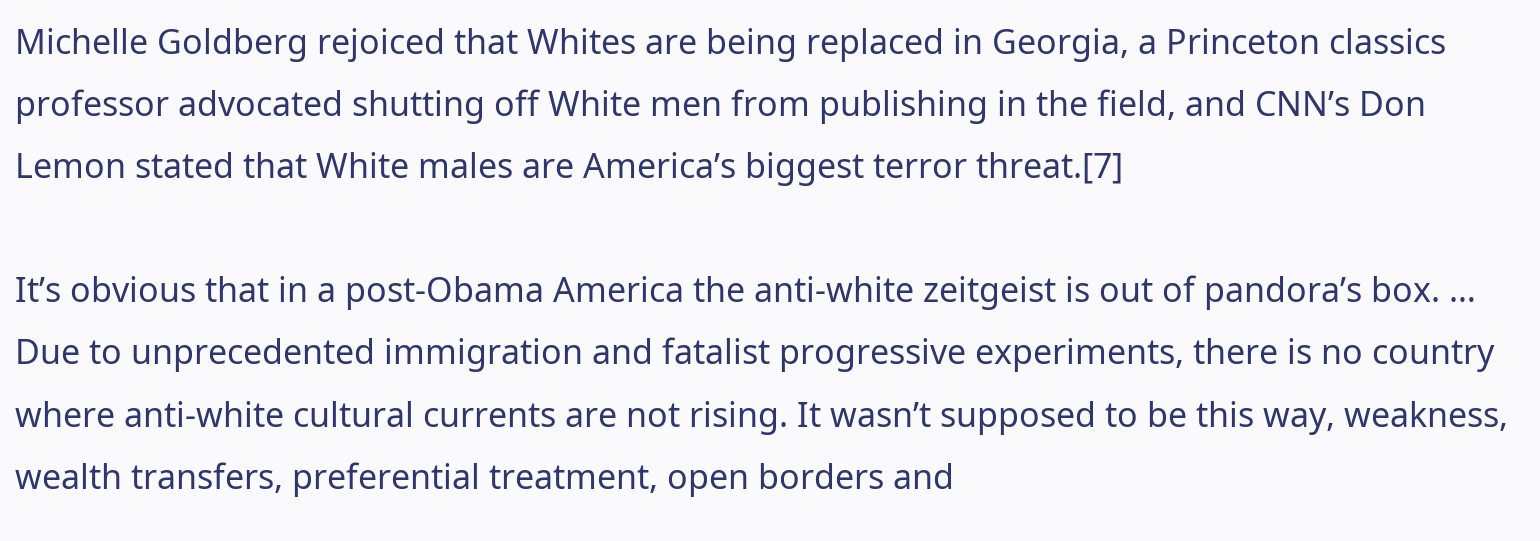Michelle Goldberg rejoiced that Whites are being replaced in Georgia, a Princeton classics professor advocated shutting off White men from publishing in the field, and CNN’s Don Lemon stated that White males are America’s biggest terror threat.[7]

It’s obvious that in a post-Obama America the anti-white zeitgeist is out of pandora’s box. … Due to unprecedented immigration and fatalist progressive experiments, there is no country where anti-white cultural currents are not rising. It wasn’t supposed to be this way, weakness, wealth transfers, preferential treatment, open borders and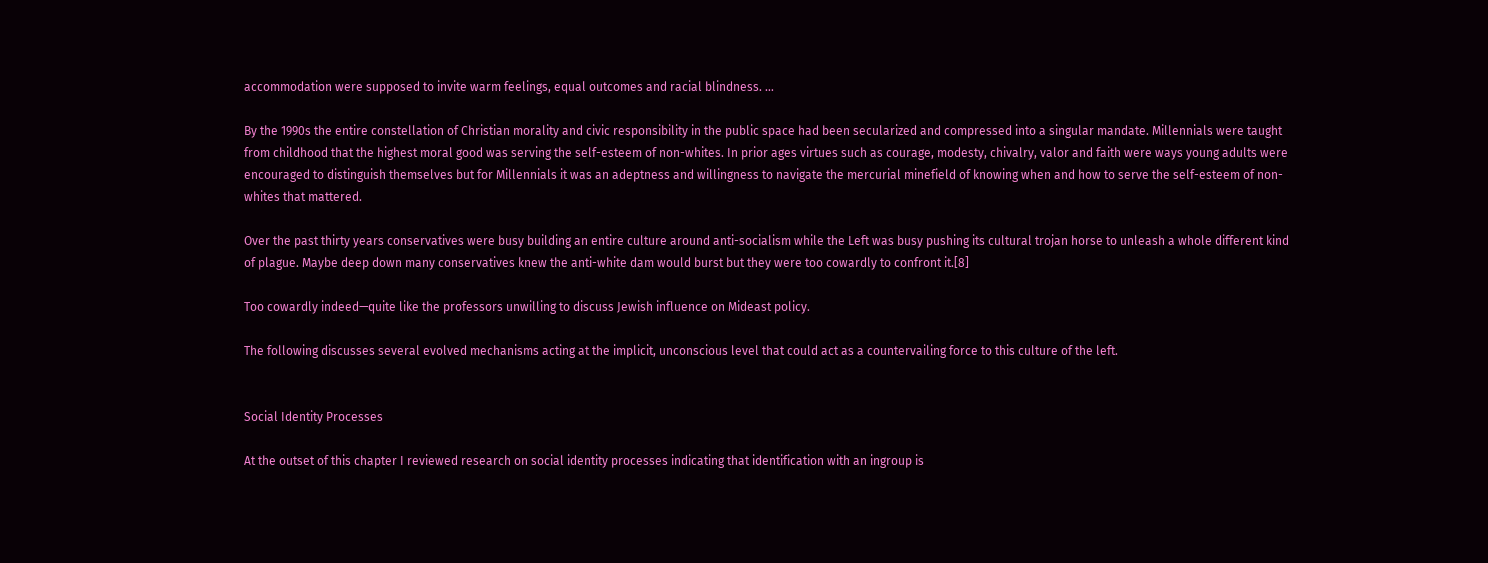accommodation were supposed to invite warm feelings, equal outcomes and racial blindness. …

By the 1990s the entire constellation of Christian morality and civic responsibility in the public space had been secularized and compressed into a singular mandate. Millennials were taught from childhood that the highest moral good was serving the self-esteem of non-whites. In prior ages virtues such as courage, modesty, chivalry, valor and faith were ways young adults were encouraged to distinguish themselves but for Millennials it was an adeptness and willingness to navigate the mercurial minefield of knowing when and how to serve the self-esteem of non-whites that mattered.

Over the past thirty years conservatives were busy building an entire culture around anti-socialism while the Left was busy pushing its cultural trojan horse to unleash a whole different kind of plague. Maybe deep down many conservatives knew the anti-white dam would burst but they were too cowardly to confront it.[8]

Too cowardly indeed—quite like the professors unwilling to discuss Jewish influence on Mideast policy.

The following discusses several evolved mechanisms acting at the implicit, unconscious level that could act as a countervailing force to this culture of the left.


Social Identity Processes

At the outset of this chapter I reviewed research on social identity processes indicating that identification with an ingroup is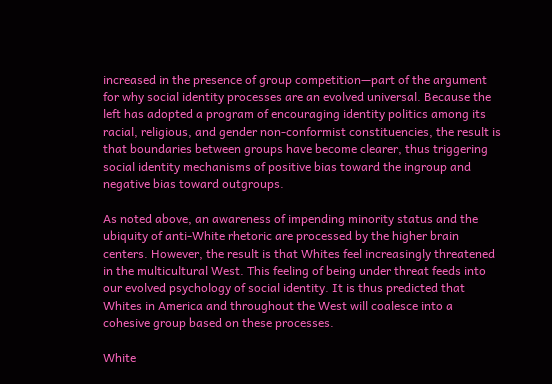increased in the presence of group competition—part of the argument for why social identity processes are an evolved universal. Because the left has adopted a program of encouraging identity politics among its racial, religious, and gender non-conformist constituencies, the result is that boundaries between groups have become clearer, thus triggering social identity mechanisms of positive bias toward the ingroup and negative bias toward outgroups.

As noted above, an awareness of impending minority status and the ubiquity of anti-White rhetoric are processed by the higher brain centers. However, the result is that Whites feel increasingly threatened in the multicultural West. This feeling of being under threat feeds into our evolved psychology of social identity. It is thus predicted that Whites in America and throughout the West will coalesce into a cohesive group based on these processes.

White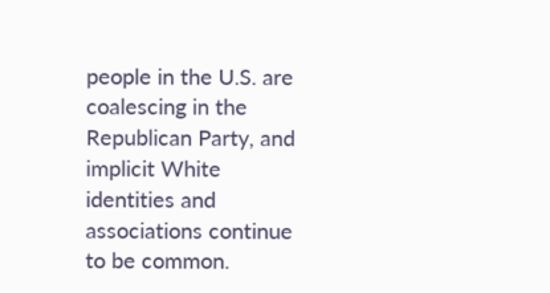people in the U.S. are coalescing in the Republican Party, and implicit White identities and associations continue to be common.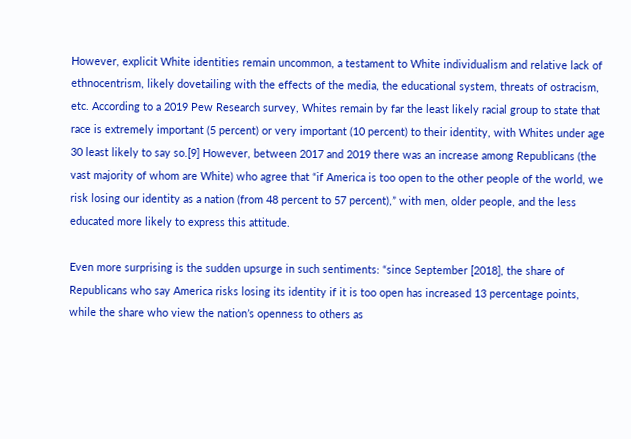However, explicit White identities remain uncommon, a testament to White individualism and relative lack of ethnocentrism, likely dovetailing with the effects of the media, the educational system, threats of ostracism, etc. According to a 2019 Pew Research survey, Whites remain by far the least likely racial group to state that race is extremely important (5 percent) or very important (10 percent) to their identity, with Whites under age 30 least likely to say so.[9] However, between 2017 and 2019 there was an increase among Republicans (the vast majority of whom are White) who agree that “if America is too open to the other people of the world, we risk losing our identity as a nation (from 48 percent to 57 percent),” with men, older people, and the less educated more likely to express this attitude.

Even more surprising is the sudden upsurge in such sentiments: “since September [2018], the share of Republicans who say America risks losing its identity if it is too open has increased 13 percentage points, while the share who view the nation’s openness to others as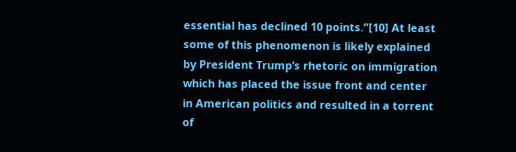essential has declined 10 points.”[10] At least some of this phenomenon is likely explained by President Trump’s rhetoric on immigration which has placed the issue front and center in American politics and resulted in a torrent of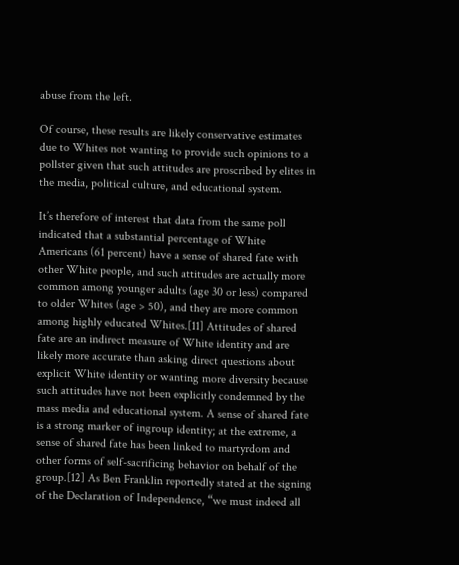abuse from the left.

Of course, these results are likely conservative estimates due to Whites not wanting to provide such opinions to a pollster given that such attitudes are proscribed by elites in the media, political culture, and educational system.

It’s therefore of interest that data from the same poll indicated that a substantial percentage of White Americans (61 percent) have a sense of shared fate with other White people, and such attitudes are actually more common among younger adults (age 30 or less) compared to older Whites (age > 50), and they are more common among highly educated Whites.[11] Attitudes of shared fate are an indirect measure of White identity and are likely more accurate than asking direct questions about explicit White identity or wanting more diversity because such attitudes have not been explicitly condemned by the mass media and educational system. A sense of shared fate is a strong marker of ingroup identity; at the extreme, a sense of shared fate has been linked to martyrdom and other forms of self-sacrificing behavior on behalf of the group.[12] As Ben Franklin reportedly stated at the signing of the Declaration of Independence, “we must indeed all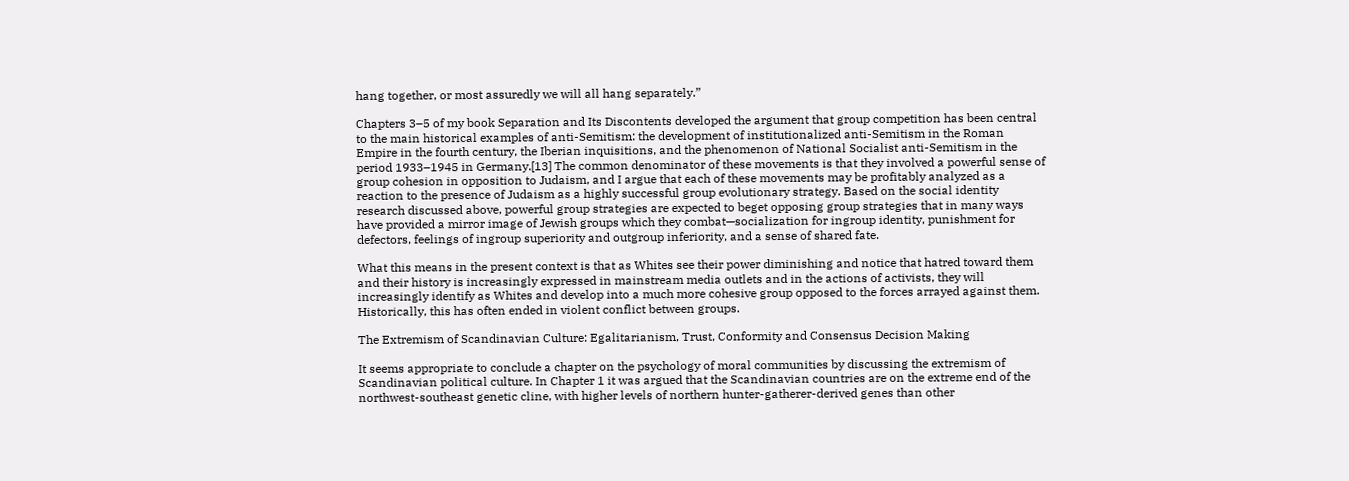hang together, or most assuredly we will all hang separately.”

Chapters 3–5 of my book Separation and Its Discontents developed the argument that group competition has been central to the main historical examples of anti-Semitism: the development of institutionalized anti-Semitism in the Roman Empire in the fourth century, the Iberian inquisitions, and the phenomenon of National Socialist anti-Semitism in the period 1933–1945 in Germany.[13] The common denominator of these movements is that they involved a powerful sense of group cohesion in opposition to Judaism, and I argue that each of these movements may be profitably analyzed as a reaction to the presence of Judaism as a highly successful group evolutionary strategy. Based on the social identity research discussed above, powerful group strategies are expected to beget opposing group strategies that in many ways have provided a mirror image of Jewish groups which they combat—socialization for ingroup identity, punishment for defectors, feelings of ingroup superiority and outgroup inferiority, and a sense of shared fate.

What this means in the present context is that as Whites see their power diminishing and notice that hatred toward them and their history is increasingly expressed in mainstream media outlets and in the actions of activists, they will increasingly identify as Whites and develop into a much more cohesive group opposed to the forces arrayed against them. Historically, this has often ended in violent conflict between groups.

The Extremism of Scandinavian Culture: Egalitarianism, Trust, Conformity and Consensus Decision Making

It seems appropriate to conclude a chapter on the psychology of moral communities by discussing the extremism of Scandinavian political culture. In Chapter 1 it was argued that the Scandinavian countries are on the extreme end of the northwest-southeast genetic cline, with higher levels of northern hunter-gatherer-derived genes than other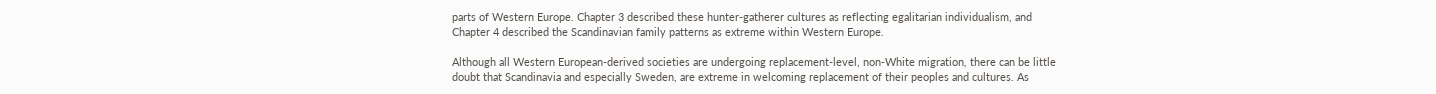parts of Western Europe. Chapter 3 described these hunter-gatherer cultures as reflecting egalitarian individualism, and Chapter 4 described the Scandinavian family patterns as extreme within Western Europe.

Although all Western European-derived societies are undergoing replacement-level, non-White migration, there can be little doubt that Scandinavia and especially Sweden, are extreme in welcoming replacement of their peoples and cultures. As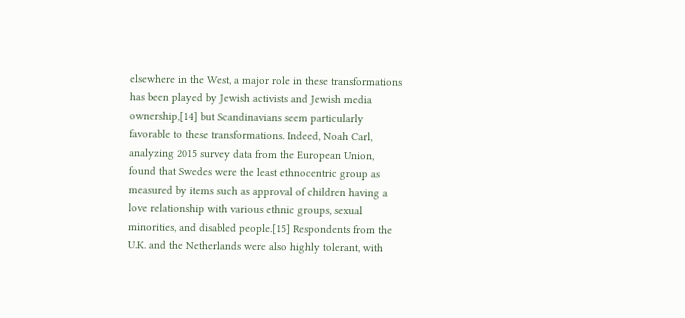elsewhere in the West, a major role in these transformations has been played by Jewish activists and Jewish media ownership,[14] but Scandinavians seem particularly favorable to these transformations. Indeed, Noah Carl, analyzing 2015 survey data from the European Union, found that Swedes were the least ethnocentric group as measured by items such as approval of children having a love relationship with various ethnic groups, sexual minorities, and disabled people.[15] Respondents from the U.K. and the Netherlands were also highly tolerant, with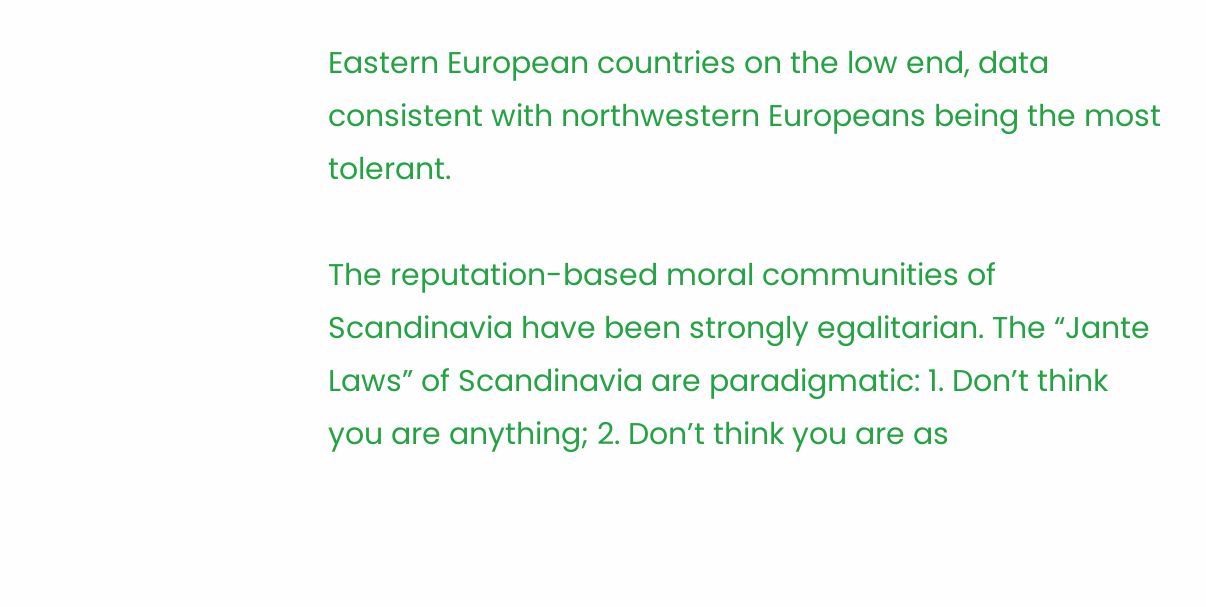Eastern European countries on the low end, data consistent with northwestern Europeans being the most tolerant.

The reputation-based moral communities of Scandinavia have been strongly egalitarian. The “Jante Laws” of Scandinavia are paradigmatic: 1. Don’t think you are anything; 2. Don’t think you are as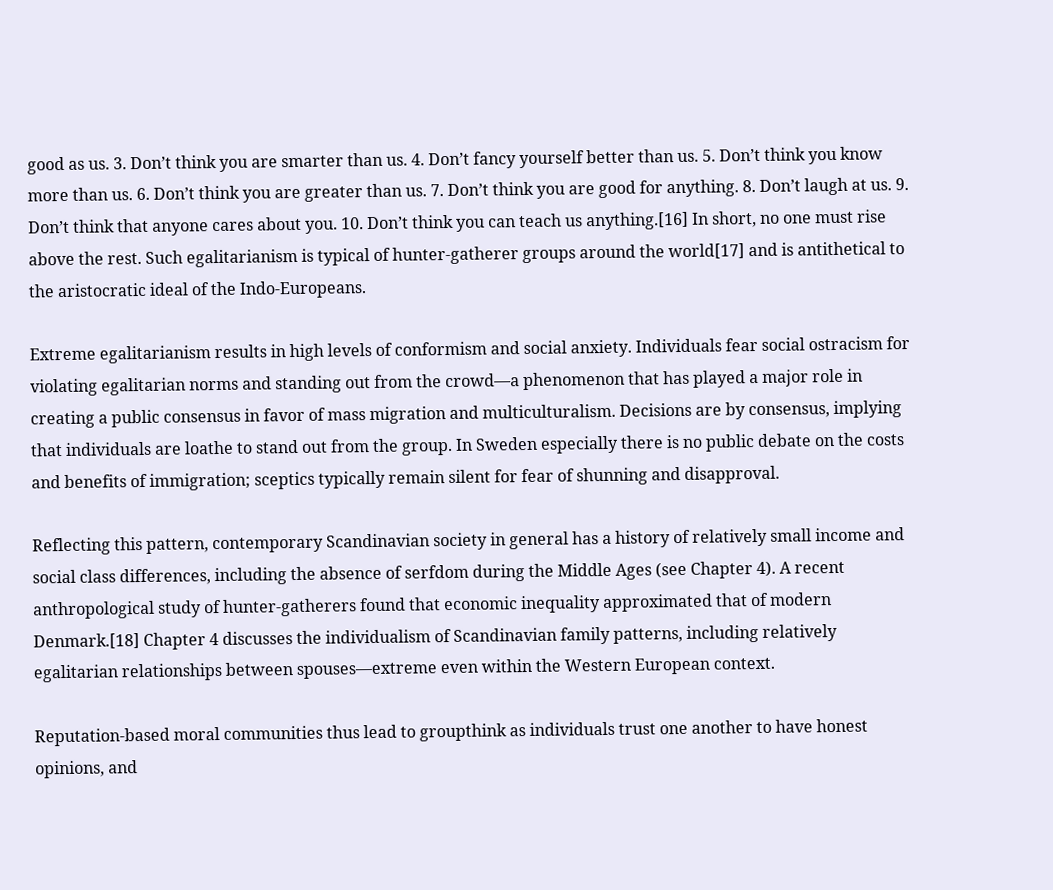good as us. 3. Don’t think you are smarter than us. 4. Don’t fancy yourself better than us. 5. Don’t think you know more than us. 6. Don’t think you are greater than us. 7. Don’t think you are good for anything. 8. Don’t laugh at us. 9. Don’t think that anyone cares about you. 10. Don’t think you can teach us anything.[16] In short, no one must rise above the rest. Such egalitarianism is typical of hunter-gatherer groups around the world[17] and is antithetical to the aristocratic ideal of the Indo-Europeans.

Extreme egalitarianism results in high levels of conformism and social anxiety. Individuals fear social ostracism for violating egalitarian norms and standing out from the crowd—a phenomenon that has played a major role in creating a public consensus in favor of mass migration and multiculturalism. Decisions are by consensus, implying that individuals are loathe to stand out from the group. In Sweden especially there is no public debate on the costs and benefits of immigration; sceptics typically remain silent for fear of shunning and disapproval.

Reflecting this pattern, contemporary Scandinavian society in general has a history of relatively small income and social class differences, including the absence of serfdom during the Middle Ages (see Chapter 4). A recent anthropological study of hunter-gatherers found that economic inequality approximated that of modern Denmark.[18] Chapter 4 discusses the individualism of Scandinavian family patterns, including relatively egalitarian relationships between spouses—extreme even within the Western European context.

Reputation-based moral communities thus lead to groupthink as individuals trust one another to have honest opinions, and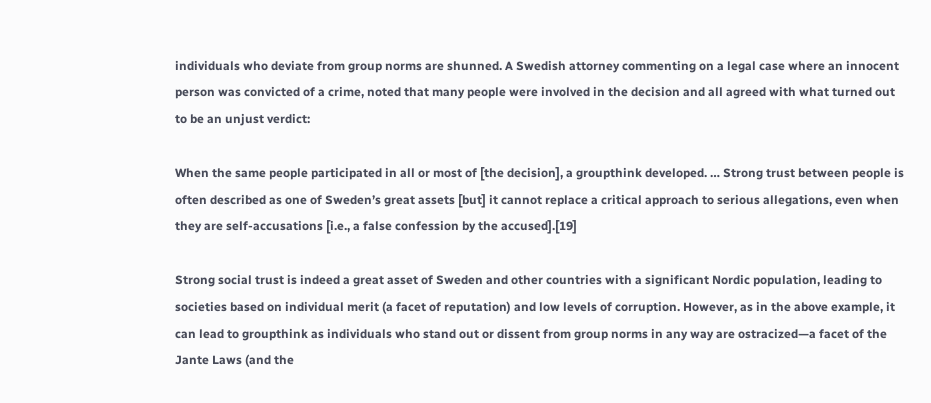individuals who deviate from group norms are shunned. A Swedish attorney commenting on a legal case where an innocent person was convicted of a crime, noted that many people were involved in the decision and all agreed with what turned out to be an unjust verdict:

When the same people participated in all or most of [the decision], a groupthink developed. … Strong trust between people is often described as one of Sweden’s great assets [but] it cannot replace a critical approach to serious allegations, even when they are self-accusations [i.e., a false confession by the accused].[19]

Strong social trust is indeed a great asset of Sweden and other countries with a significant Nordic population, leading to societies based on individual merit (a facet of reputation) and low levels of corruption. However, as in the above example, it can lead to groupthink as individuals who stand out or dissent from group norms in any way are ostracized—a facet of the Jante Laws (and the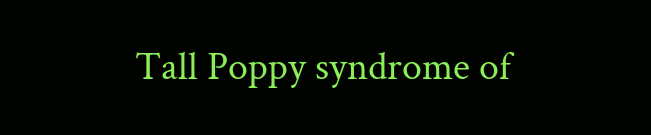Tall Poppy syndrome of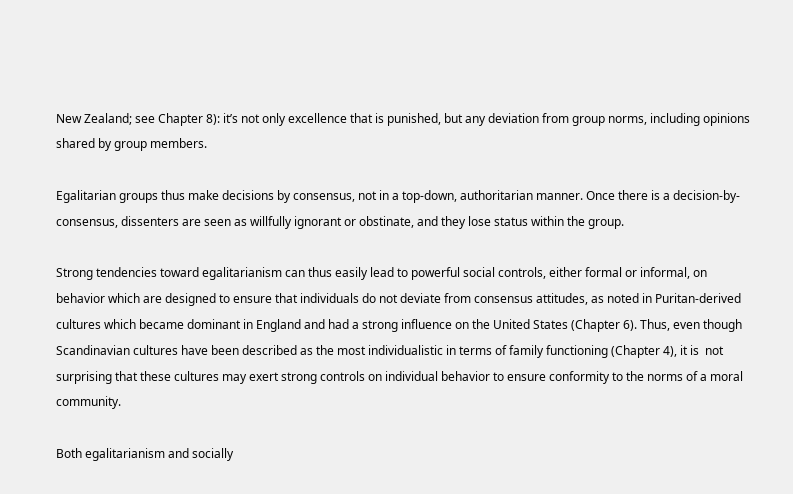New Zealand; see Chapter 8): it’s not only excellence that is punished, but any deviation from group norms, including opinions shared by group members.

Egalitarian groups thus make decisions by consensus, not in a top-down, authoritarian manner. Once there is a decision-by-consensus, dissenters are seen as willfully ignorant or obstinate, and they lose status within the group.

Strong tendencies toward egalitarianism can thus easily lead to powerful social controls, either formal or informal, on behavior which are designed to ensure that individuals do not deviate from consensus attitudes, as noted in Puritan-derived cultures which became dominant in England and had a strong influence on the United States (Chapter 6). Thus, even though Scandinavian cultures have been described as the most individualistic in terms of family functioning (Chapter 4), it is  not surprising that these cultures may exert strong controls on individual behavior to ensure conformity to the norms of a moral community.

Both egalitarianism and socially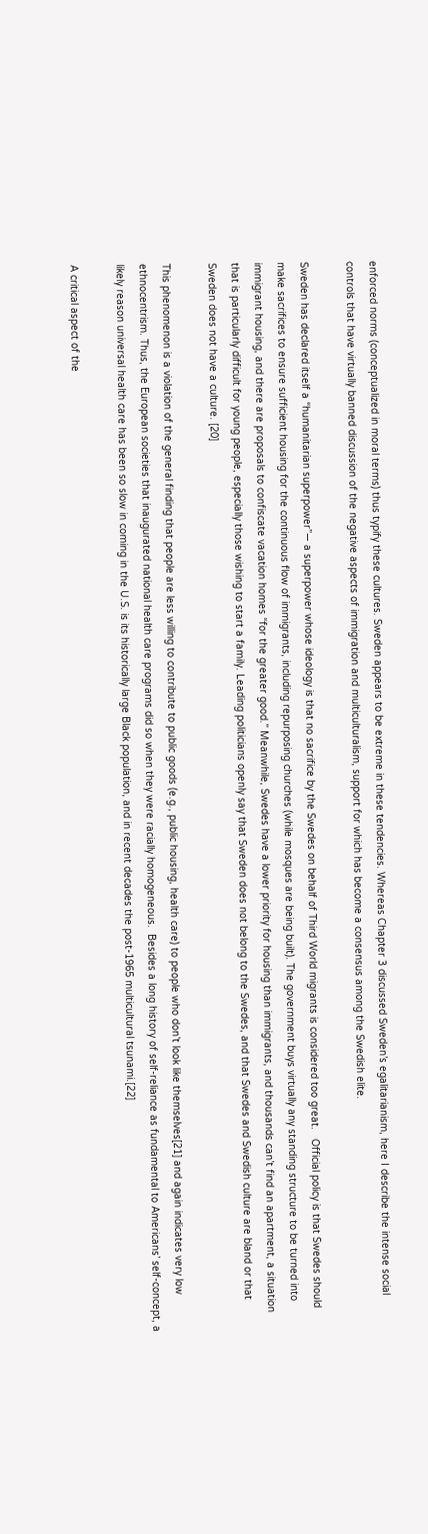enforced norms (conceptualized in moral terms) thus typify these cultures. Sweden appears to be extreme in these tendencies. Whereas Chapter 3 discussed Sweden’s egalitarianism, here I describe the intense social controls that have virtually banned discussion of the negative aspects of immigration and multiculturalism, support for which has become a consensus among the Swedish elite.

Sweden has declared itself a “humanitarian superpower”— a superpower whose ideology is that no sacrifice by the Swedes on behalf of Third World migrants is considered too great.   Official policy is that Swedes should make sacrifices to ensure sufficient housing for the continuous flow of immigrants, including repurposing churches (while mosques are being built). The government buys virtually any standing structure to be turned into immigrant housing, and there are proposals to confiscate vacation homes “for the greater good.” Meanwhile, Swedes have a lower priority for housing than immigrants, and thousands can’t find an apartment, a situation that is particularly difficult for young people, especially those wishing to start a family. Leading politicians openly say that Sweden does not belong to the Swedes, and that Swedes and Swedish culture are bland or that Sweden does not have a culture. [20]

This phenomenon is a violation of the general finding that people are less willing to contribute to public goods (e.g., public housing, health care) to people who don’t look like themselves[21] and again indicates very low ethnocentrism. Thus, the European societies that inaugurated national health care programs did so when they were racially homogeneous.  Besides a long history of self-reliance as fundamental to Americans’ self-concept, a likely reason universal health care has been so slow in coming in the U.S. is its historically large Black population, and in recent decades the post-1965 multicultural tsunami.[22]

A critical aspect of the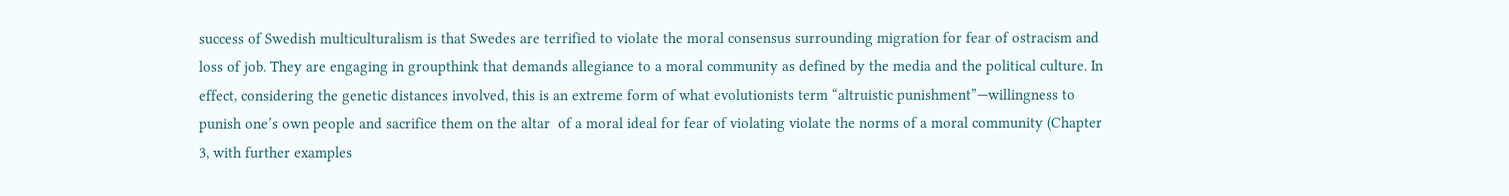success of Swedish multiculturalism is that Swedes are terrified to violate the moral consensus surrounding migration for fear of ostracism and loss of job. They are engaging in groupthink that demands allegiance to a moral community as defined by the media and the political culture. In effect, considering the genetic distances involved, this is an extreme form of what evolutionists term “altruistic punishment”—willingness to punish one’s own people and sacrifice them on the altar  of a moral ideal for fear of violating violate the norms of a moral community (Chapter 3, with further examples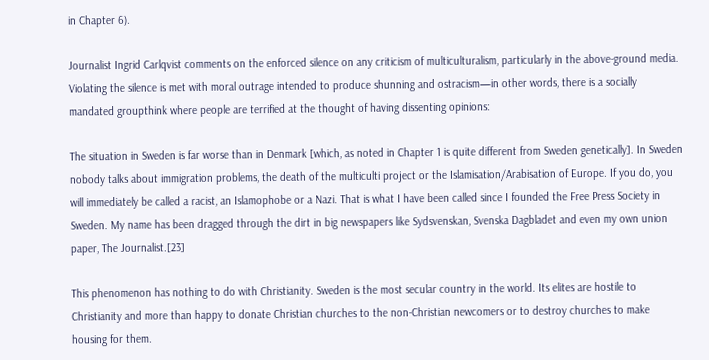in Chapter 6).

Journalist Ingrid Carlqvist comments on the enforced silence on any criticism of multiculturalism, particularly in the above-ground media. Violating the silence is met with moral outrage intended to produce shunning and ostracism—in other words, there is a socially mandated groupthink where people are terrified at the thought of having dissenting opinions:

The situation in Sweden is far worse than in Denmark [which, as noted in Chapter 1 is quite different from Sweden genetically]. In Sweden nobody talks about immigration problems, the death of the multiculti project or the Islamisation/Arabisation of Europe. If you do, you will immediately be called a racist, an Islamophobe or a Nazi. That is what I have been called since I founded the Free Press Society in Sweden. My name has been dragged through the dirt in big newspapers like Sydsvenskan, Svenska Dagbladet and even my own union paper, The Journalist.[23]

This phenomenon has nothing to do with Christianity. Sweden is the most secular country in the world. Its elites are hostile to Christianity and more than happy to donate Christian churches to the non-Christian newcomers or to destroy churches to make housing for them.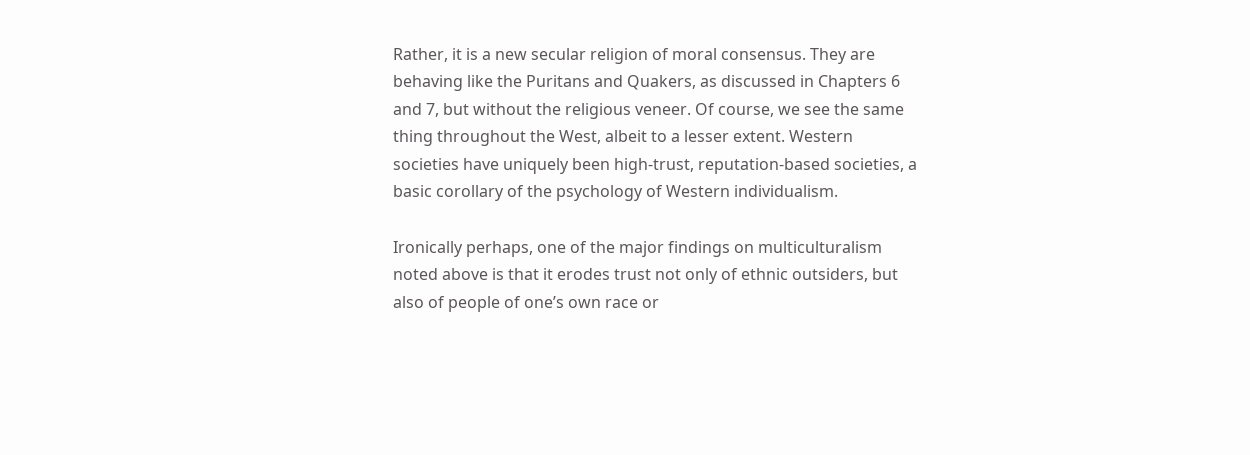Rather, it is a new secular religion of moral consensus. They are behaving like the Puritans and Quakers, as discussed in Chapters 6 and 7, but without the religious veneer. Of course, we see the same thing throughout the West, albeit to a lesser extent. Western societies have uniquely been high-trust, reputation-based societies, a basic corollary of the psychology of Western individualism.

Ironically perhaps, one of the major findings on multiculturalism noted above is that it erodes trust not only of ethnic outsiders, but also of people of one’s own race or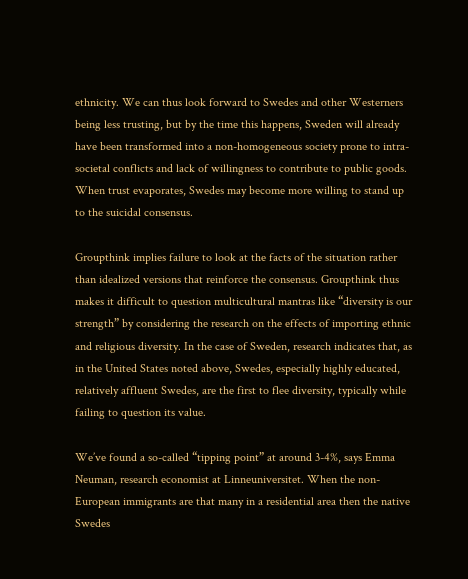ethnicity. We can thus look forward to Swedes and other Westerners being less trusting, but by the time this happens, Sweden will already have been transformed into a non-homogeneous society prone to intra-societal conflicts and lack of willingness to contribute to public goods. When trust evaporates, Swedes may become more willing to stand up to the suicidal consensus.

Groupthink implies failure to look at the facts of the situation rather than idealized versions that reinforce the consensus. Groupthink thus makes it difficult to question multicultural mantras like “diversity is our strength” by considering the research on the effects of importing ethnic and religious diversity. In the case of Sweden, research indicates that, as in the United States noted above, Swedes, especially highly educated, relatively affluent Swedes, are the first to flee diversity, typically while failing to question its value.

We’ve found a so-called “tipping point” at around 3-4%, says Emma Neuman, research economist at Linneuniversitet. When the non-European immigrants are that many in a residential area then the native Swedes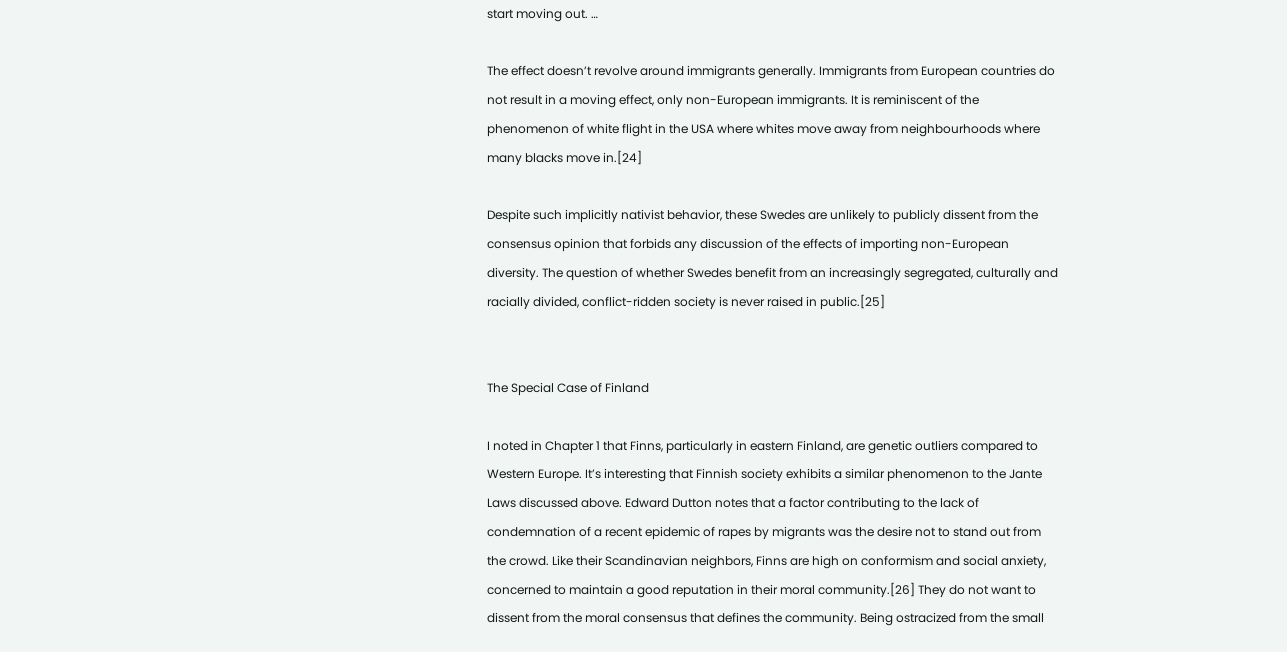start moving out. …

The effect doesn’t revolve around immigrants generally. Immigrants from European countries do not result in a moving effect, only non-European immigrants. It is reminiscent of the phenomenon of white flight in the USA where whites move away from neighbourhoods where many blacks move in.[24]

Despite such implicitly nativist behavior, these Swedes are unlikely to publicly dissent from the consensus opinion that forbids any discussion of the effects of importing non-European diversity. The question of whether Swedes benefit from an increasingly segregated, culturally and racially divided, conflict-ridden society is never raised in public.[25]


The Special Case of Finland

I noted in Chapter 1 that Finns, particularly in eastern Finland, are genetic outliers compared to Western Europe. It’s interesting that Finnish society exhibits a similar phenomenon to the Jante Laws discussed above. Edward Dutton notes that a factor contributing to the lack of condemnation of a recent epidemic of rapes by migrants was the desire not to stand out from the crowd. Like their Scandinavian neighbors, Finns are high on conformism and social anxiety, concerned to maintain a good reputation in their moral community.[26] They do not want to dissent from the moral consensus that defines the community. Being ostracized from the small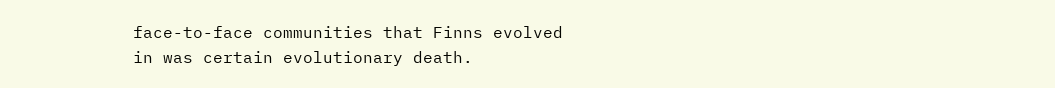face-to-face communities that Finns evolved in was certain evolutionary death.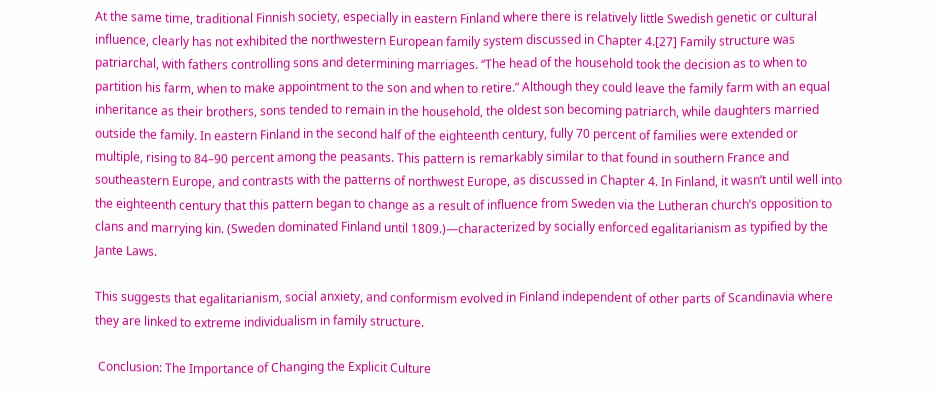At the same time, traditional Finnish society, especially in eastern Finland where there is relatively little Swedish genetic or cultural influence, clearly has not exhibited the northwestern European family system discussed in Chapter 4.[27] Family structure was patriarchal, with fathers controlling sons and determining marriages. ‘‘The head of the household took the decision as to when to partition his farm, when to make appointment to the son and when to retire.” Although they could leave the family farm with an equal inheritance as their brothers, sons tended to remain in the household, the oldest son becoming patriarch, while daughters married outside the family. In eastern Finland in the second half of the eighteenth century, fully 70 percent of families were extended or multiple, rising to 84–90 percent among the peasants. This pattern is remarkably similar to that found in southern France and southeastern Europe, and contrasts with the patterns of northwest Europe, as discussed in Chapter 4. In Finland, it wasn’t until well into the eighteenth century that this pattern began to change as a result of influence from Sweden via the Lutheran church’s opposition to clans and marrying kin. (Sweden dominated Finland until 1809.)—characterized by socially enforced egalitarianism as typified by the Jante Laws.

This suggests that egalitarianism, social anxiety, and conformism evolved in Finland independent of other parts of Scandinavia where they are linked to extreme individualism in family structure.

 Conclusion: The Importance of Changing the Explicit Culture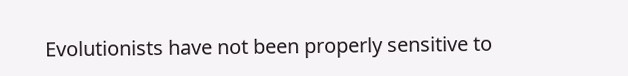Evolutionists have not been properly sensitive to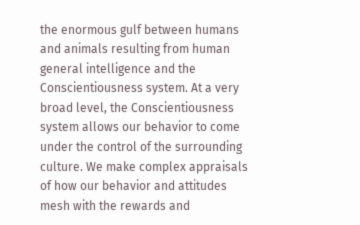the enormous gulf between humans and animals resulting from human general intelligence and the Conscientiousness system. At a very broad level, the Conscientiousness system allows our behavior to come under the control of the surrounding culture. We make complex appraisals of how our behavior and attitudes mesh with the rewards and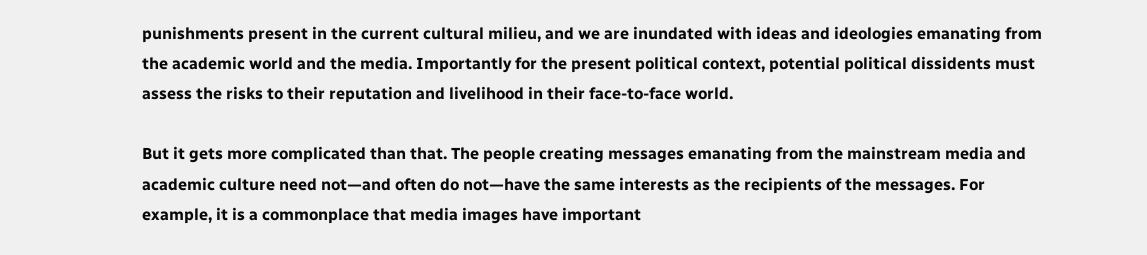punishments present in the current cultural milieu, and we are inundated with ideas and ideologies emanating from the academic world and the media. Importantly for the present political context, potential political dissidents must assess the risks to their reputation and livelihood in their face-to-face world.

But it gets more complicated than that. The people creating messages emanating from the mainstream media and academic culture need not—and often do not—have the same interests as the recipients of the messages. For example, it is a commonplace that media images have important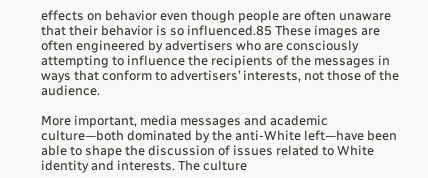effects on behavior even though people are often unaware that their behavior is so influenced.85 These images are often engineered by advertisers who are consciously attempting to influence the recipients of the messages in ways that conform to advertisers’ interests, not those of the audience.

More important, media messages and academic culture—both dominated by the anti-White left—have been able to shape the discussion of issues related to White identity and interests. The culture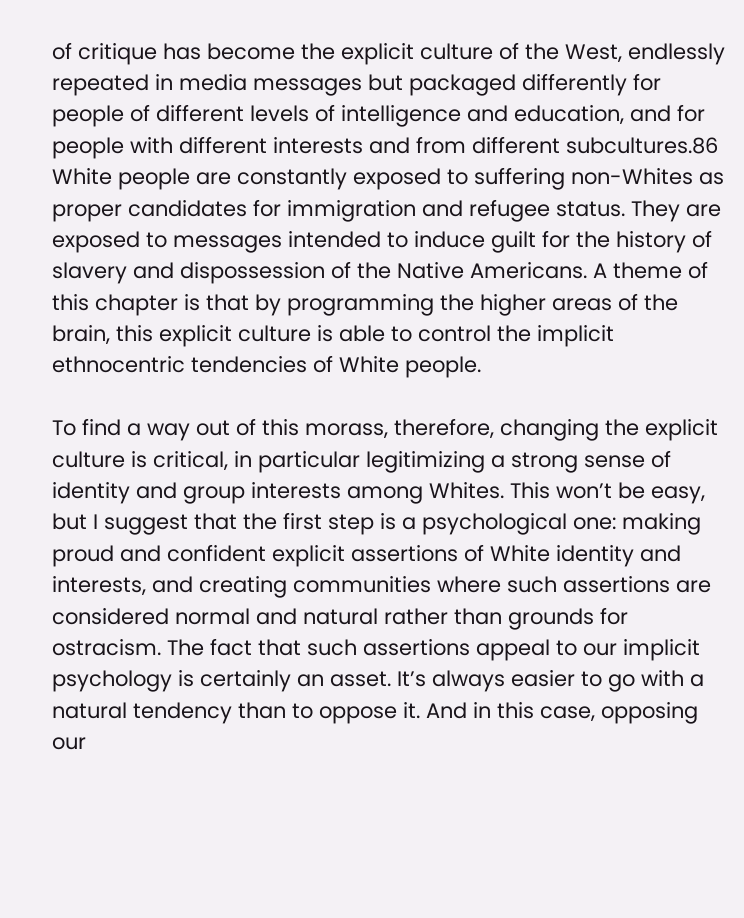of critique has become the explicit culture of the West, endlessly repeated in media messages but packaged differently for people of different levels of intelligence and education, and for people with different interests and from different subcultures.86 White people are constantly exposed to suffering non-Whites as proper candidates for immigration and refugee status. They are exposed to messages intended to induce guilt for the history of slavery and dispossession of the Native Americans. A theme of this chapter is that by programming the higher areas of the brain, this explicit culture is able to control the implicit ethnocentric tendencies of White people.

To find a way out of this morass, therefore, changing the explicit culture is critical, in particular legitimizing a strong sense of identity and group interests among Whites. This won’t be easy, but I suggest that the first step is a psychological one: making proud and confident explicit assertions of White identity and interests, and creating communities where such assertions are considered normal and natural rather than grounds for ostracism. The fact that such assertions appeal to our implicit psychology is certainly an asset. It’s always easier to go with a natural tendency than to oppose it. And in this case, opposing our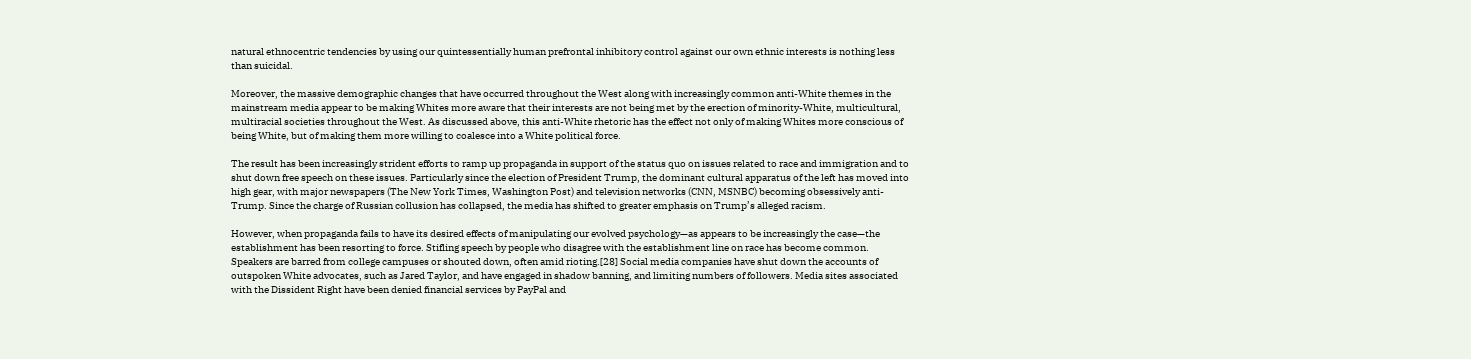natural ethnocentric tendencies by using our quintessentially human prefrontal inhibitory control against our own ethnic interests is nothing less than suicidal.

Moreover, the massive demographic changes that have occurred throughout the West along with increasingly common anti-White themes in the mainstream media appear to be making Whites more aware that their interests are not being met by the erection of minority-White, multicultural, multiracial societies throughout the West. As discussed above, this anti-White rhetoric has the effect not only of making Whites more conscious of being White, but of making them more willing to coalesce into a White political force.

The result has been increasingly strident efforts to ramp up propaganda in support of the status quo on issues related to race and immigration and to shut down free speech on these issues. Particularly since the election of President Trump, the dominant cultural apparatus of the left has moved into high gear, with major newspapers (The New York Times, Washington Post) and television networks (CNN, MSNBC) becoming obsessively anti-Trump. Since the charge of Russian collusion has collapsed, the media has shifted to greater emphasis on Trump’s alleged racism.

However, when propaganda fails to have its desired effects of manipulating our evolved psychology—as appears to be increasingly the case—the establishment has been resorting to force. Stifling speech by people who disagree with the establishment line on race has become common. Speakers are barred from college campuses or shouted down, often amid rioting.[28] Social media companies have shut down the accounts of outspoken White advocates, such as Jared Taylor, and have engaged in shadow banning, and limiting numbers of followers. Media sites associated with the Dissident Right have been denied financial services by PayPal and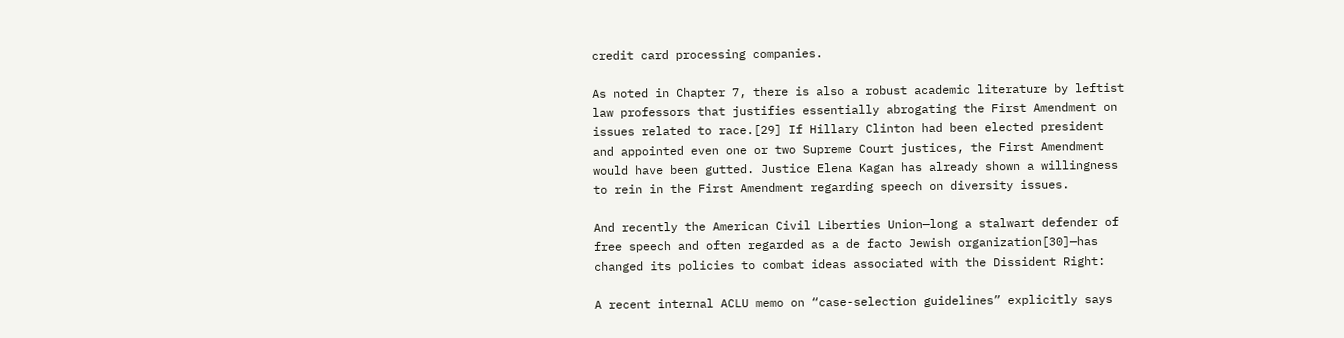credit card processing companies.

As noted in Chapter 7, there is also a robust academic literature by leftist law professors that justifies essentially abrogating the First Amendment on issues related to race.[29] If Hillary Clinton had been elected president and appointed even one or two Supreme Court justices, the First Amendment would have been gutted. Justice Elena Kagan has already shown a willingness to rein in the First Amendment regarding speech on diversity issues.

And recently the American Civil Liberties Union—long a stalwart defender of free speech and often regarded as a de facto Jewish organization[30]—has changed its policies to combat ideas associated with the Dissident Right:

A recent internal ACLU memo on “case-selection guidelines” explicitly says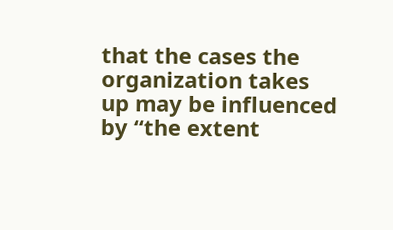that the cases the organization takes up may be influenced by “the extent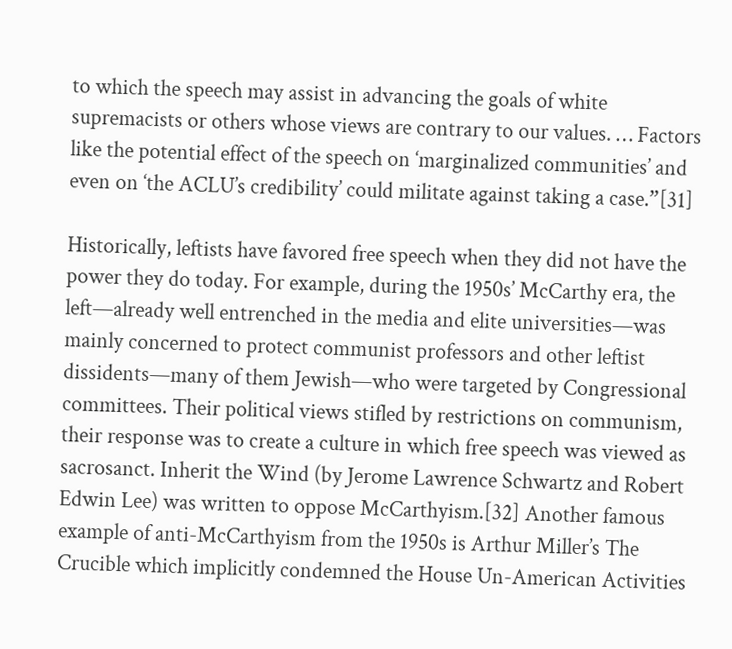to which the speech may assist in advancing the goals of white supremacists or others whose views are contrary to our values. … Factors like the potential effect of the speech on ‘marginalized communities’ and even on ‘the ACLU’s credibility’ could militate against taking a case.”[31]

Historically, leftists have favored free speech when they did not have the power they do today. For example, during the 1950s’ McCarthy era, the left—already well entrenched in the media and elite universities—was mainly concerned to protect communist professors and other leftist dissidents—many of them Jewish—who were targeted by Congressional committees. Their political views stifled by restrictions on communism, their response was to create a culture in which free speech was viewed as sacrosanct. Inherit the Wind (by Jerome Lawrence Schwartz and Robert Edwin Lee) was written to oppose McCarthyism.[32] Another famous example of anti-McCarthyism from the 1950s is Arthur Miller’s The Crucible which implicitly condemned the House Un-American Activities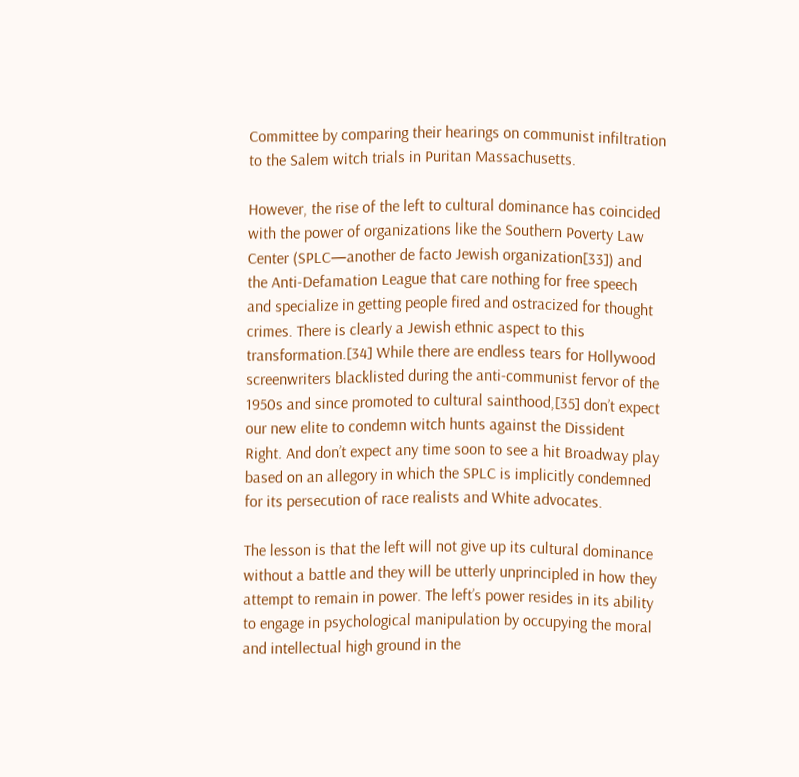Committee by comparing their hearings on communist infiltration to the Salem witch trials in Puritan Massachusetts.

However, the rise of the left to cultural dominance has coincided with the power of organizations like the Southern Poverty Law Center (SPLC—another de facto Jewish organization[33]) and the Anti-Defamation League that care nothing for free speech and specialize in getting people fired and ostracized for thought crimes. There is clearly a Jewish ethnic aspect to this transformation.[34] While there are endless tears for Hollywood screenwriters blacklisted during the anti-communist fervor of the 1950s and since promoted to cultural sainthood,[35] don’t expect our new elite to condemn witch hunts against the Dissident Right. And don’t expect any time soon to see a hit Broadway play based on an allegory in which the SPLC is implicitly condemned for its persecution of race realists and White advocates.

The lesson is that the left will not give up its cultural dominance without a battle and they will be utterly unprincipled in how they attempt to remain in power. The left’s power resides in its ability to engage in psychological manipulation by occupying the moral and intellectual high ground in the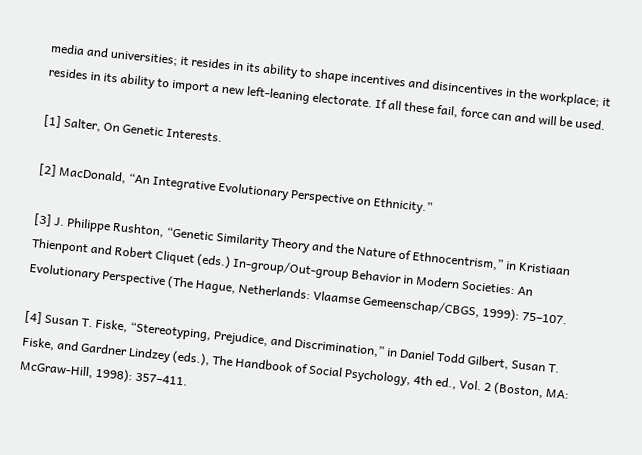media and universities; it resides in its ability to shape incentives and disincentives in the workplace; it resides in its ability to import a new left-leaning electorate. If all these fail, force can and will be used.

[1] Salter, On Genetic Interests.

[2] MacDonald, “An Integrative Evolutionary Perspective on Ethnicity.”

[3] J. Philippe Rushton, “Genetic Similarity Theory and the Nature of Ethnocentrism,” in Kristiaan Thienpont and Robert Cliquet (eds.) In-group/Out-group Behavior in Modern Societies: An Evolutionary Perspective (The Hague, Netherlands: Vlaamse Gemeenschap/CBGS, 1999): 75–107.

[4] Susan T. Fiske, “Stereotyping, Prejudice, and Discrimination,” in Daniel Todd Gilbert, Susan T. Fiske, and Gardner Lindzey (eds.), The Handbook of Social Psychology, 4th ed., Vol. 2 (Boston, MA: McGraw-Hill, 1998): 357–411.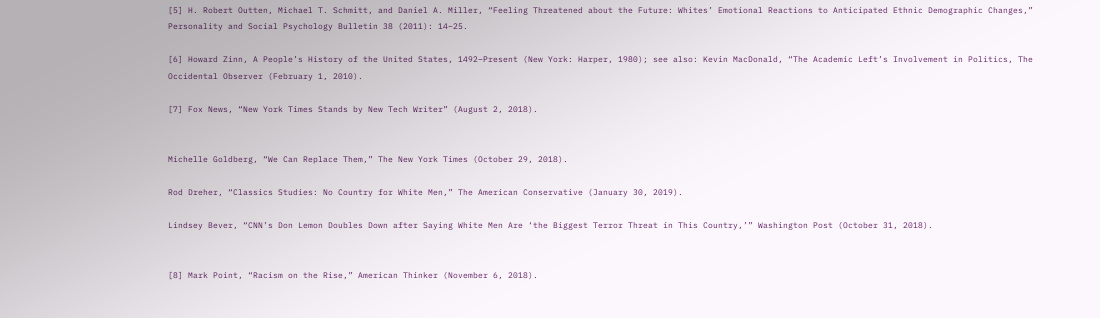[5] H. Robert Outten, Michael T. Schmitt, and Daniel A. Miller, “Feeling Threatened about the Future: Whites’ Emotional Reactions to Anticipated Ethnic Demographic Changes,” Personality and Social Psychology Bulletin 38 (2011): 14–25.

[6] Howard Zinn, A People’s History of the United States, 1492–Present (New York: Harper, 1980); see also: Kevin MacDonald, “The Academic Left’s Involvement in Politics, The Occidental Observer (February 1, 2010).

[7] Fox News, “New York Times Stands by New Tech Writer” (August 2, 2018).


Michelle Goldberg, “We Can Replace Them,” The New York Times (October 29, 2018).

Rod Dreher, “Classics Studies: No Country for White Men,” The American Conservative (January 30, 2019).

Lindsey Bever, “CNN’s Don Lemon Doubles Down after Saying White Men Are ‘the Biggest Terror Threat in This Country,’” Washington Post (October 31, 2018).


[8] Mark Point, “Racism on the Rise,” American Thinker (November 6, 2018).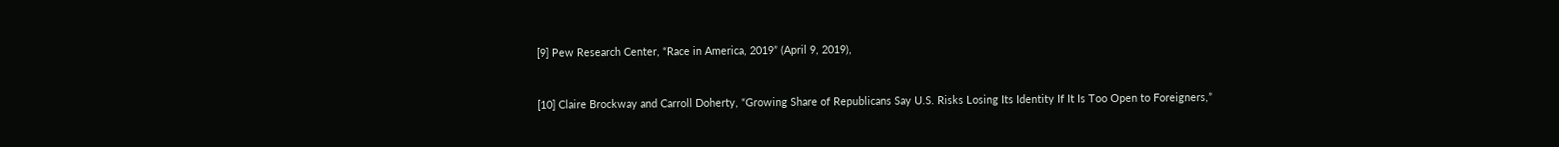[9] Pew Research Center, “Race in America, 2019” (April 9, 2019),


[10] Claire Brockway and Carroll Doherty, “Growing Share of Republicans Say U.S. Risks Losing Its Identity If It Is Too Open to Foreigners,”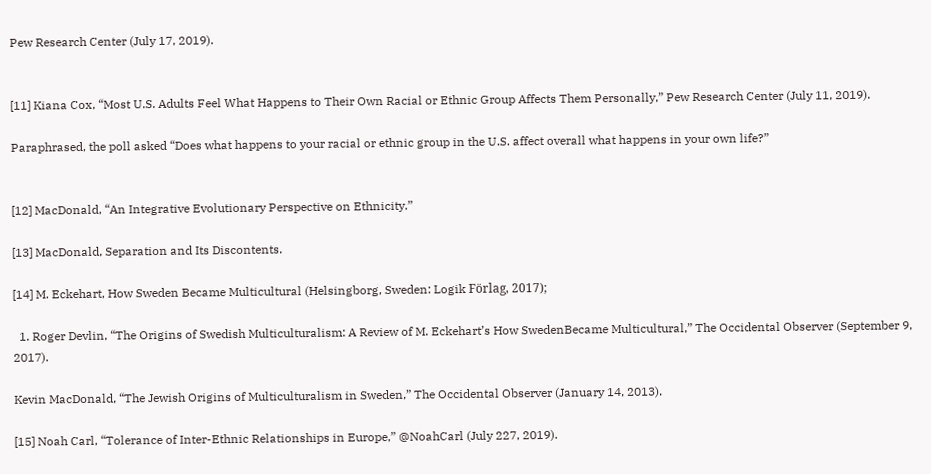Pew Research Center (July 17, 2019).


[11] Kiana Cox, “Most U.S. Adults Feel What Happens to Their Own Racial or Ethnic Group Affects Them Personally,” Pew Research Center (July 11, 2019).

Paraphrased, the poll asked “Does what happens to your racial or ethnic group in the U.S. affect overall what happens in your own life?”


[12] MacDonald, “An Integrative Evolutionary Perspective on Ethnicity.”

[13] MacDonald, Separation and Its Discontents.

[14] M. Eckehart, How Sweden Became Multicultural (Helsingborg, Sweden: Logik Förlag, 2017);

  1. Roger Devlin, “The Origins of Swedish Multiculturalism: A Review of M. Eckehart’s How SwedenBecame Multicultural,” The Occidental Observer (September 9, 2017).

Kevin MacDonald, “The Jewish Origins of Multiculturalism in Sweden,” The Occidental Observer (January 14, 2013).

[15] Noah Carl, “Tolerance of Inter-Ethnic Relationships in Europe,” @NoahCarl (July 227, 2019).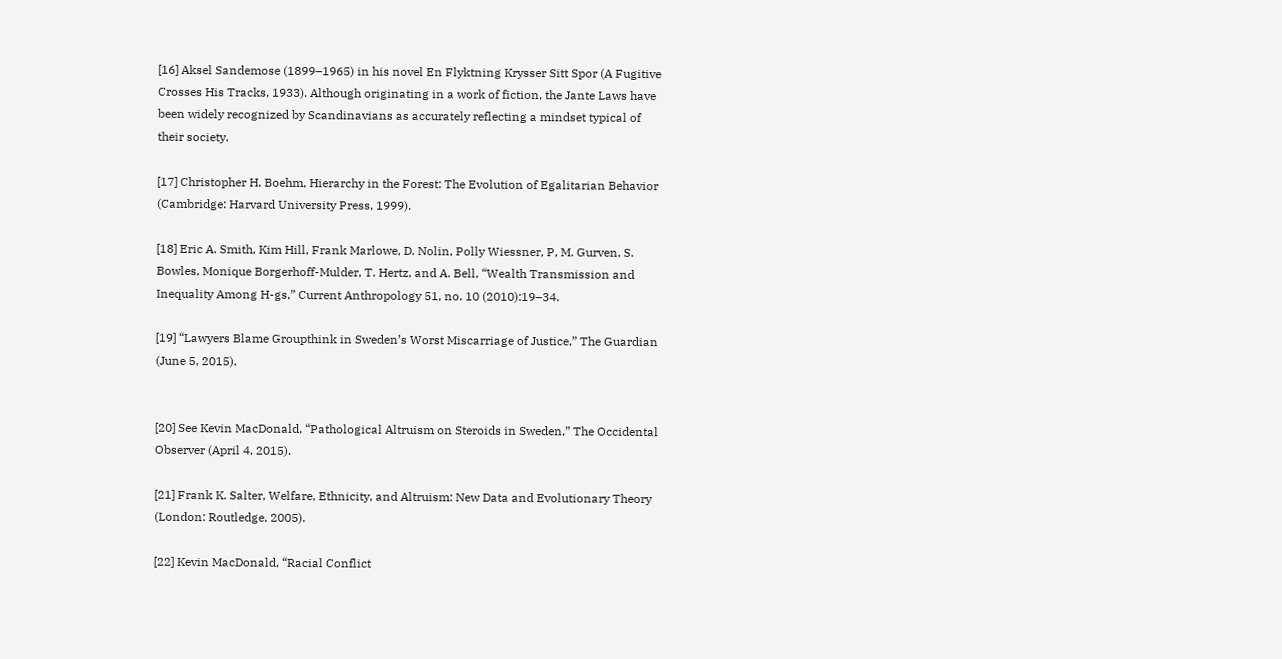[16] Aksel Sandemose (1899–1965) in his novel En Flyktning Krysser Sitt Spor (A Fugitive Crosses His Tracks, 1933). Although originating in a work of fiction, the Jante Laws have been widely recognized by Scandinavians as accurately reflecting a mindset typical of their society.

[17] Christopher H. Boehm, Hierarchy in the Forest: The Evolution of Egalitarian Behavior (Cambridge: Harvard University Press, 1999).

[18] Eric A. Smith, Kim Hill, Frank Marlowe, D. Nolin, Polly Wiessner, P, M. Gurven, S. Bowles, Monique Borgerhoff-Mulder, T. Hertz, and A. Bell, “Wealth Transmission and Inequality Among H-gs,” Current Anthropology 51, no. 10 (2010):19–34.

[19] “Lawyers Blame Groupthink in Sweden’s Worst Miscarriage of Justice,” The Guardian (June 5, 2015).


[20] See Kevin MacDonald, “Pathological Altruism on Steroids in Sweden,” The Occidental Observer (April 4, 2015).

[21] Frank K. Salter, Welfare, Ethnicity, and Altruism: New Data and Evolutionary Theory (London: Routledge, 2005).

[22] Kevin MacDonald, “Racial Conflict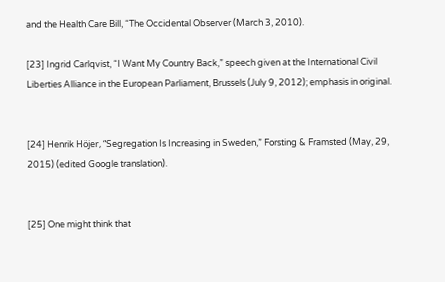and the Health Care Bill, “The Occidental Observer (March 3, 2010).

[23] Ingrid Carlqvist, “I Want My Country Back,” speech given at the International Civil Liberties Alliance in the European Parliament, Brussels (July 9, 2012); emphasis in original.


[24] Henrik Höjer, “Segregation Is Increasing in Sweden,” Forsting & Framsted (May, 29, 2015) (edited Google translation).


[25] One might think that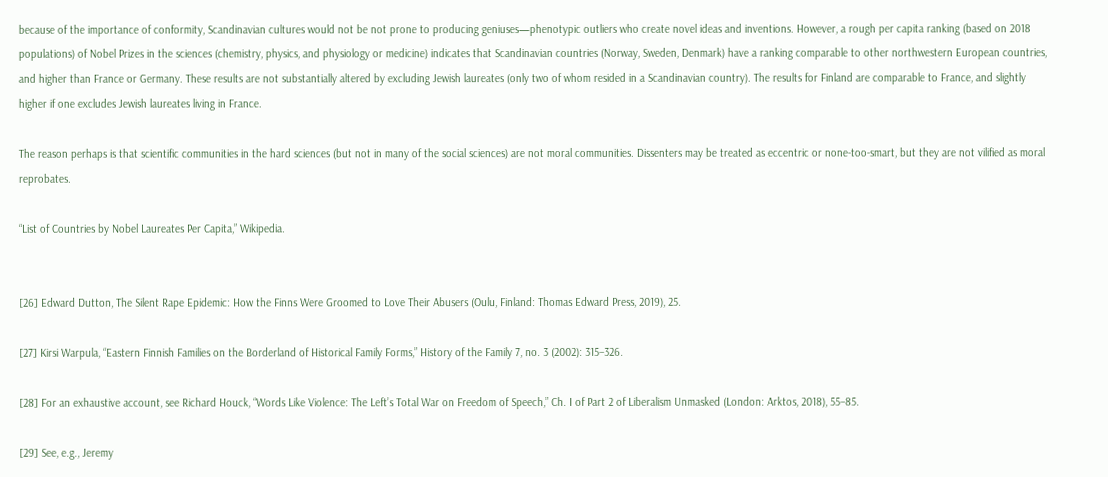because of the importance of conformity, Scandinavian cultures would not be not prone to producing geniuses—phenotypic outliers who create novel ideas and inventions. However, a rough per capita ranking (based on 2018 populations) of Nobel Prizes in the sciences (chemistry, physics, and physiology or medicine) indicates that Scandinavian countries (Norway, Sweden, Denmark) have a ranking comparable to other northwestern European countries, and higher than France or Germany. These results are not substantially altered by excluding Jewish laureates (only two of whom resided in a Scandinavian country). The results for Finland are comparable to France, and slightly higher if one excludes Jewish laureates living in France.

The reason perhaps is that scientific communities in the hard sciences (but not in many of the social sciences) are not moral communities. Dissenters may be treated as eccentric or none-too-smart, but they are not vilified as moral reprobates.

“List of Countries by Nobel Laureates Per Capita,” Wikipedia.


[26] Edward Dutton, The Silent Rape Epidemic: How the Finns Were Groomed to Love Their Abusers (Oulu, Finland: Thomas Edward Press, 2019), 25.

[27] Kirsi Warpula, “Eastern Finnish Families on the Borderland of Historical Family Forms,” History of the Family 7, no. 3 (2002): 315–326.

[28] For an exhaustive account, see Richard Houck, “Words Like Violence: The Left’s Total War on Freedom of Speech,” Ch. I of Part 2 of Liberalism Unmasked (London: Arktos, 2018), 55–85.

[29] See, e.g., Jeremy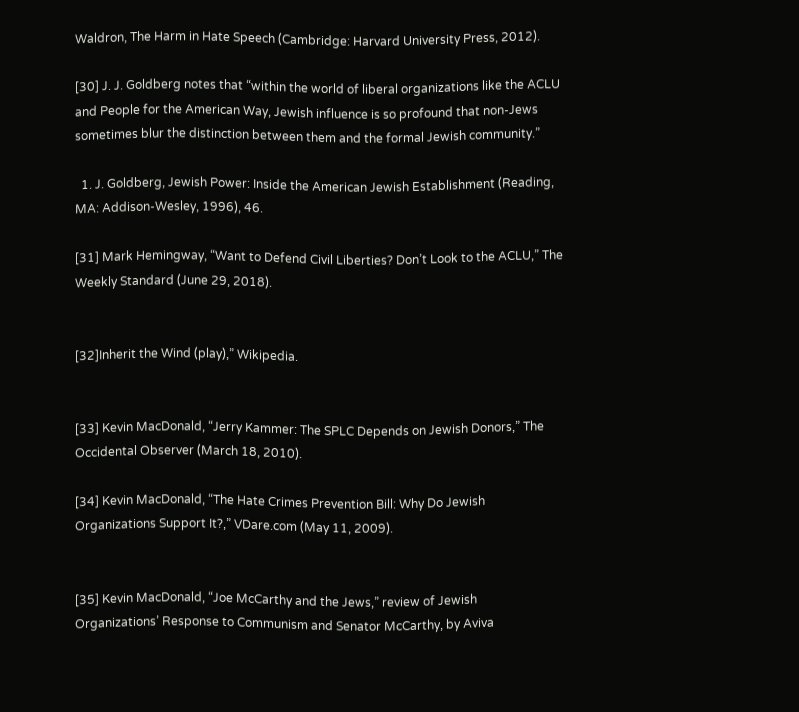Waldron, The Harm in Hate Speech (Cambridge: Harvard University Press, 2012).

[30] J. J. Goldberg notes that “within the world of liberal organizations like the ACLU and People for the American Way, Jewish influence is so profound that non-Jews sometimes blur the distinction between them and the formal Jewish community.”

  1. J. Goldberg, Jewish Power: Inside the American Jewish Establishment (Reading, MA: Addison-Wesley, 1996), 46.

[31] Mark Hemingway, “Want to Defend Civil Liberties? Don’t Look to the ACLU,” The Weekly Standard (June 29, 2018).


[32]Inherit the Wind (play),” Wikipedia.


[33] Kevin MacDonald, “Jerry Kammer: The SPLC Depends on Jewish Donors,” The Occidental Observer (March 18, 2010).

[34] Kevin MacDonald, “The Hate Crimes Prevention Bill: Why Do Jewish Organizations Support It?,” VDare.com (May 11, 2009).


[35] Kevin MacDonald, “Joe McCarthy and the Jews,” review of Jewish Organizations’ Response to Communism and Senator McCarthy, by Aviva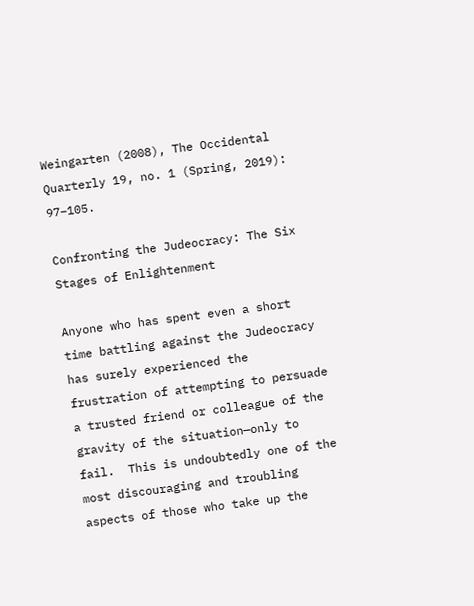Weingarten (2008), The Occidental Quarterly 19, no. 1 (Spring, 2019): 97–105.

Confronting the Judeocracy: The Six Stages of Enlightenment

Anyone who has spent even a short time battling against the Judeocracy has surely experienced the frustration of attempting to persuade a trusted friend or colleague of the gravity of the situation—only to fail.  This is undoubtedly one of the most discouraging and troubling aspects of those who take up the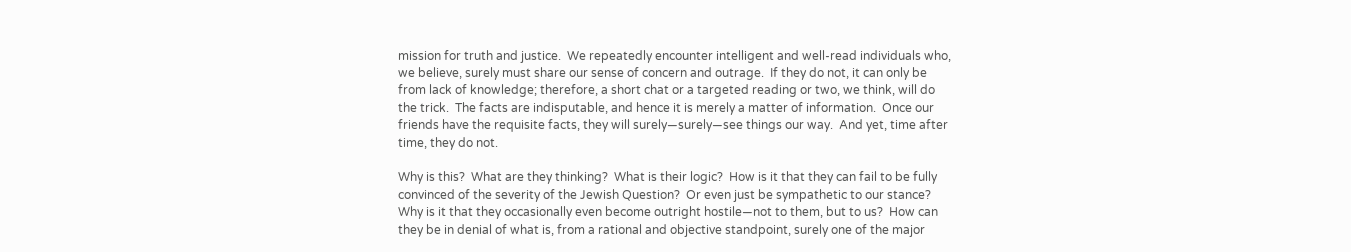mission for truth and justice.  We repeatedly encounter intelligent and well-read individuals who, we believe, surely must share our sense of concern and outrage.  If they do not, it can only be from lack of knowledge; therefore, a short chat or a targeted reading or two, we think, will do the trick.  The facts are indisputable, and hence it is merely a matter of information.  Once our friends have the requisite facts, they will surely—surely—see things our way.  And yet, time after time, they do not.

Why is this?  What are they thinking?  What is their logic?  How is it that they can fail to be fully convinced of the severity of the Jewish Question?  Or even just be sympathetic to our stance?  Why is it that they occasionally even become outright hostile—not to them, but to us?  How can they be in denial of what is, from a rational and objective standpoint, surely one of the major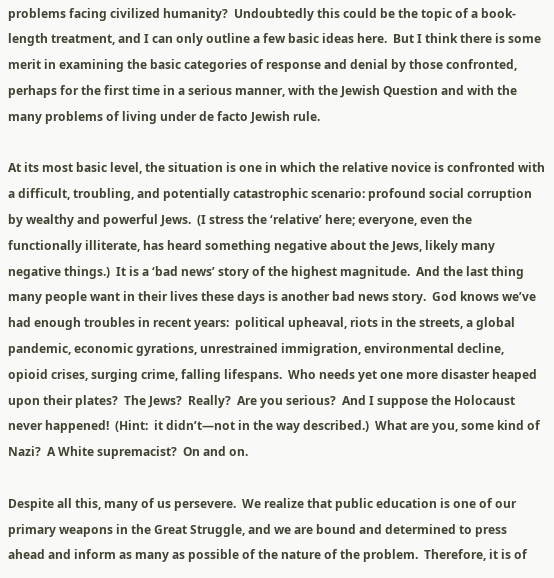problems facing civilized humanity?  Undoubtedly this could be the topic of a book-length treatment, and I can only outline a few basic ideas here.  But I think there is some merit in examining the basic categories of response and denial by those confronted, perhaps for the first time in a serious manner, with the Jewish Question and with the many problems of living under de facto Jewish rule.

At its most basic level, the situation is one in which the relative novice is confronted with a difficult, troubling, and potentially catastrophic scenario: profound social corruption by wealthy and powerful Jews.  (I stress the ‘relative’ here; everyone, even the functionally illiterate, has heard something negative about the Jews, likely many negative things.)  It is a ‘bad news’ story of the highest magnitude.  And the last thing many people want in their lives these days is another bad news story.  God knows we’ve had enough troubles in recent years:  political upheaval, riots in the streets, a global pandemic, economic gyrations, unrestrained immigration, environmental decline, opioid crises, surging crime, falling lifespans.  Who needs yet one more disaster heaped upon their plates?  The Jews?  Really?  Are you serious?  And I suppose the Holocaust never happened!  (Hint:  it didn’t—not in the way described.)  What are you, some kind of Nazi?  A White supremacist?  On and on.

Despite all this, many of us persevere.  We realize that public education is one of our primary weapons in the Great Struggle, and we are bound and determined to press ahead and inform as many as possible of the nature of the problem.  Therefore, it is of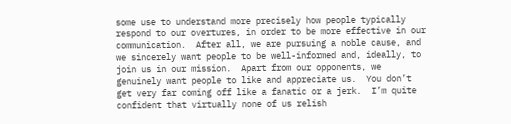some use to understand more precisely how people typically respond to our overtures, in order to be more effective in our communication.  After all, we are pursuing a noble cause, and we sincerely want people to be well-informed and, ideally, to join us in our mission.  Apart from our opponents, we genuinely want people to like and appreciate us.  You don’t get very far coming off like a fanatic or a jerk.  I’m quite confident that virtually none of us relish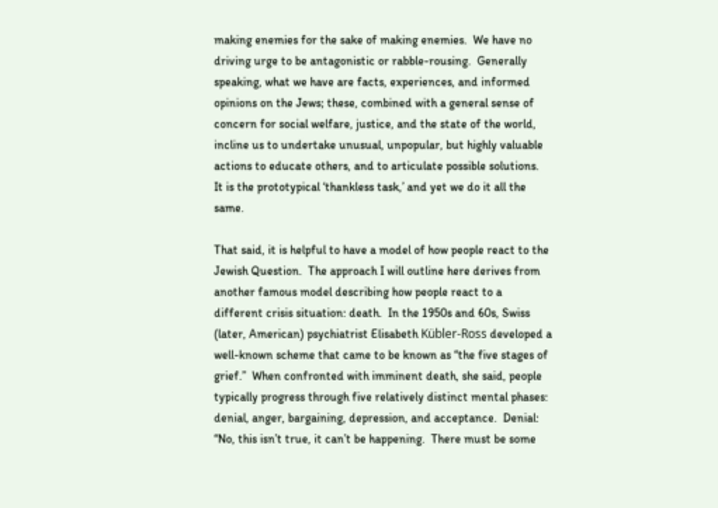making enemies for the sake of making enemies.  We have no driving urge to be antagonistic or rabble-rousing.  Generally speaking, what we have are facts, experiences, and informed opinions on the Jews; these, combined with a general sense of concern for social welfare, justice, and the state of the world, incline us to undertake unusual, unpopular, but highly valuable actions to educate others, and to articulate possible solutions.  It is the prototypical ‘thankless task,’ and yet we do it all the same.

That said, it is helpful to have a model of how people react to the Jewish Question.  The approach I will outline here derives from another famous model describing how people react to a different crisis situation: death.  In the 1950s and 60s, Swiss (later, American) psychiatrist Elisabeth Kübler-Ross developed a well-known scheme that came to be known as “the five stages of grief.”  When confronted with imminent death, she said, people typically progress through five relatively distinct mental phases:  denial, anger, bargaining, depression, and acceptance.  Denial:  “No, this isn’t true, it can’t be happening.  There must be some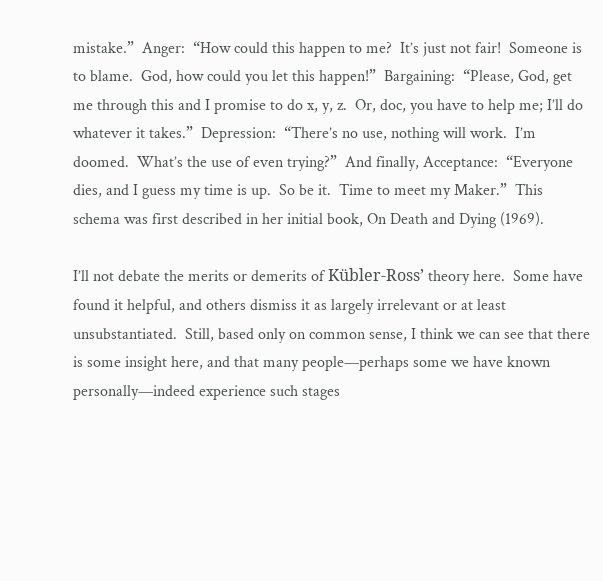mistake.”  Anger:  “How could this happen to me?  It’s just not fair!  Someone is to blame.  God, how could you let this happen!”  Bargaining:  “Please, God, get me through this and I promise to do x, y, z.  Or, doc, you have to help me; I’ll do whatever it takes.”  Depression:  “There’s no use, nothing will work.  I’m doomed.  What’s the use of even trying?”  And finally, Acceptance:  “Everyone dies, and I guess my time is up.  So be it.  Time to meet my Maker.”  This schema was first described in her initial book, On Death and Dying (1969).

I’ll not debate the merits or demerits of Kübler-Ross’ theory here.  Some have found it helpful, and others dismiss it as largely irrelevant or at least unsubstantiated.  Still, based only on common sense, I think we can see that there is some insight here, and that many people—perhaps some we have known personally—indeed experience such stages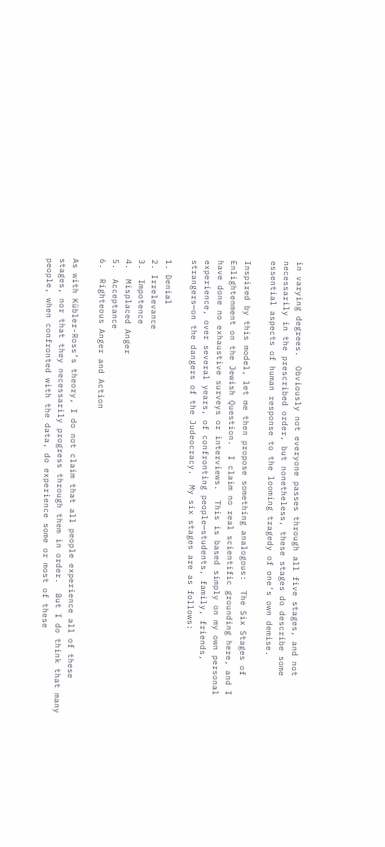in varying degrees.  Obviously not everyone passes through all five stages, and not necessarily in the prescribed order, but nonetheless, these stages do describe some essential aspects of human response to the looming tragedy of one’s own demise.

Inspired by this model, let me then propose something analogous:  The Six Stages of Enlightenment on the Jewish Question.  I claim no real scientific grounding here, and I have done no exhaustive surveys or interviews.  This is based simply on my own personal experience, over several years, of confronting people—students, family, friends, strangers—on the dangers of the Judeocracy.  My six stages are as follows:

1. Denial
2. Irrelevance
3.  Impotence
4.  Misplaced Anger
5.  Acceptance
6.  Righteous Anger and Action

As with Kübler-Ross’s theory, I do not claim that all people experience all of these stages, nor that they necessarily progress through them in order.  But I do think that many people, when confronted with the data, do experience some or most of these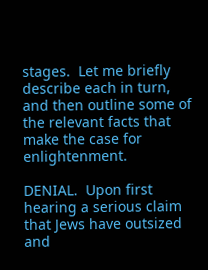stages.  Let me briefly describe each in turn, and then outline some of the relevant facts that make the case for enlightenment.

DENIAL.  Upon first hearing a serious claim that Jews have outsized and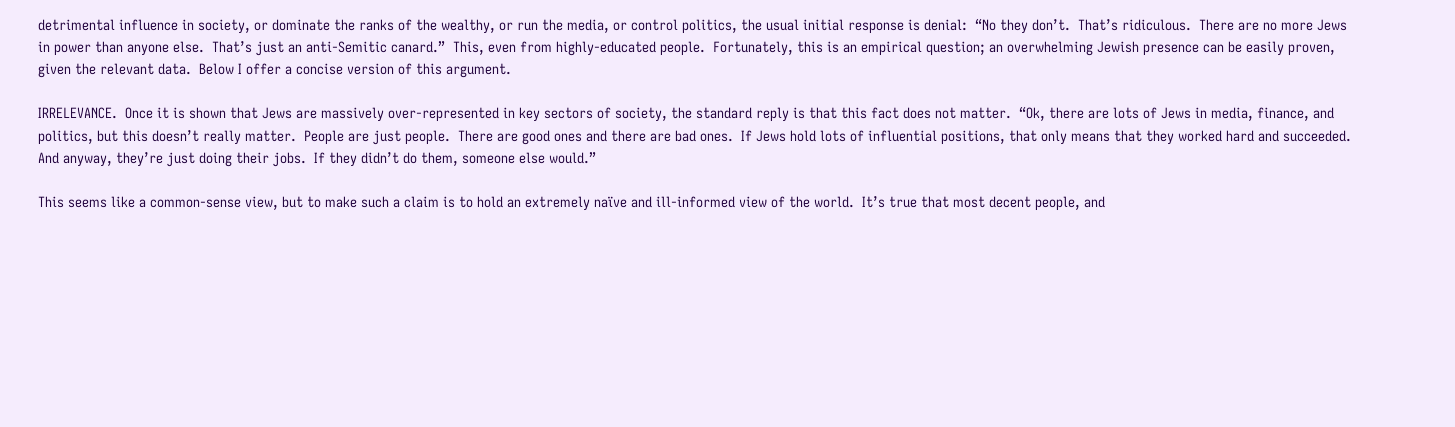detrimental influence in society, or dominate the ranks of the wealthy, or run the media, or control politics, the usual initial response is denial:  “No they don’t.  That’s ridiculous.  There are no more Jews in power than anyone else.  That’s just an anti-Semitic canard.”  This, even from highly-educated people.  Fortunately, this is an empirical question; an overwhelming Jewish presence can be easily proven, given the relevant data.  Below I offer a concise version of this argument.

IRRELEVANCE.  Once it is shown that Jews are massively over-represented in key sectors of society, the standard reply is that this fact does not matter.  “Ok, there are lots of Jews in media, finance, and politics, but this doesn’t really matter.  People are just people.  There are good ones and there are bad ones.  If Jews hold lots of influential positions, that only means that they worked hard and succeeded.  And anyway, they’re just doing their jobs.  If they didn’t do them, someone else would.”

This seems like a common-sense view, but to make such a claim is to hold an extremely naïve and ill-informed view of the world.  It’s true that most decent people, and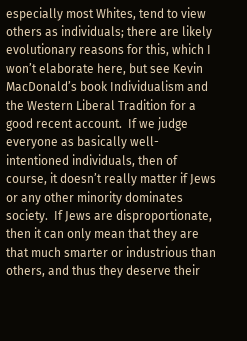especially most Whites, tend to view others as individuals; there are likely evolutionary reasons for this, which I won’t elaborate here, but see Kevin MacDonald’s book Individualism and the Western Liberal Tradition for a good recent account.  If we judge everyone as basically well-intentioned individuals, then of course, it doesn’t really matter if Jews or any other minority dominates society.  If Jews are disproportionate, then it can only mean that they are that much smarter or industrious than others, and thus they deserve their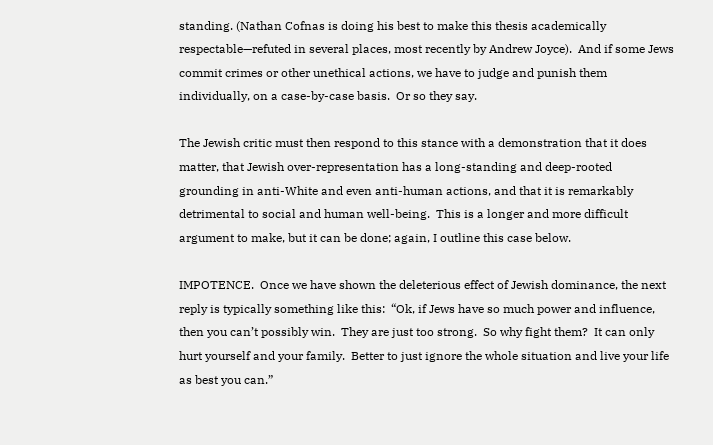standing. (Nathan Cofnas is doing his best to make this thesis academically respectable—refuted in several places, most recently by Andrew Joyce).  And if some Jews commit crimes or other unethical actions, we have to judge and punish them individually, on a case-by-case basis.  Or so they say.

The Jewish critic must then respond to this stance with a demonstration that it does matter, that Jewish over-representation has a long-standing and deep-rooted grounding in anti-White and even anti-human actions, and that it is remarkably detrimental to social and human well-being.  This is a longer and more difficult argument to make, but it can be done; again, I outline this case below.

IMPOTENCE.  Once we have shown the deleterious effect of Jewish dominance, the next reply is typically something like this:  “Ok, if Jews have so much power and influence, then you can’t possibly win.  They are just too strong.  So why fight them?  It can only hurt yourself and your family.  Better to just ignore the whole situation and live your life as best you can.”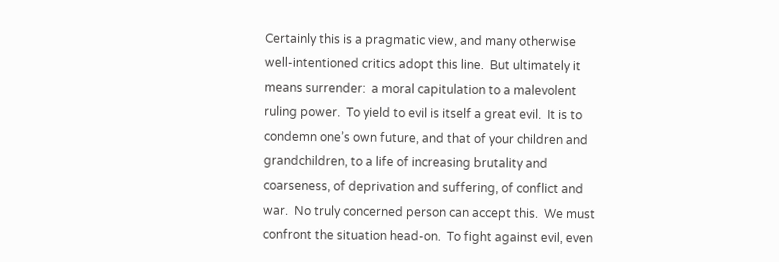Certainly this is a pragmatic view, and many otherwise well-intentioned critics adopt this line.  But ultimately it means surrender:  a moral capitulation to a malevolent ruling power.  To yield to evil is itself a great evil.  It is to condemn one’s own future, and that of your children and grandchildren, to a life of increasing brutality and coarseness, of deprivation and suffering, of conflict and war.  No truly concerned person can accept this.  We must confront the situation head-on.  To fight against evil, even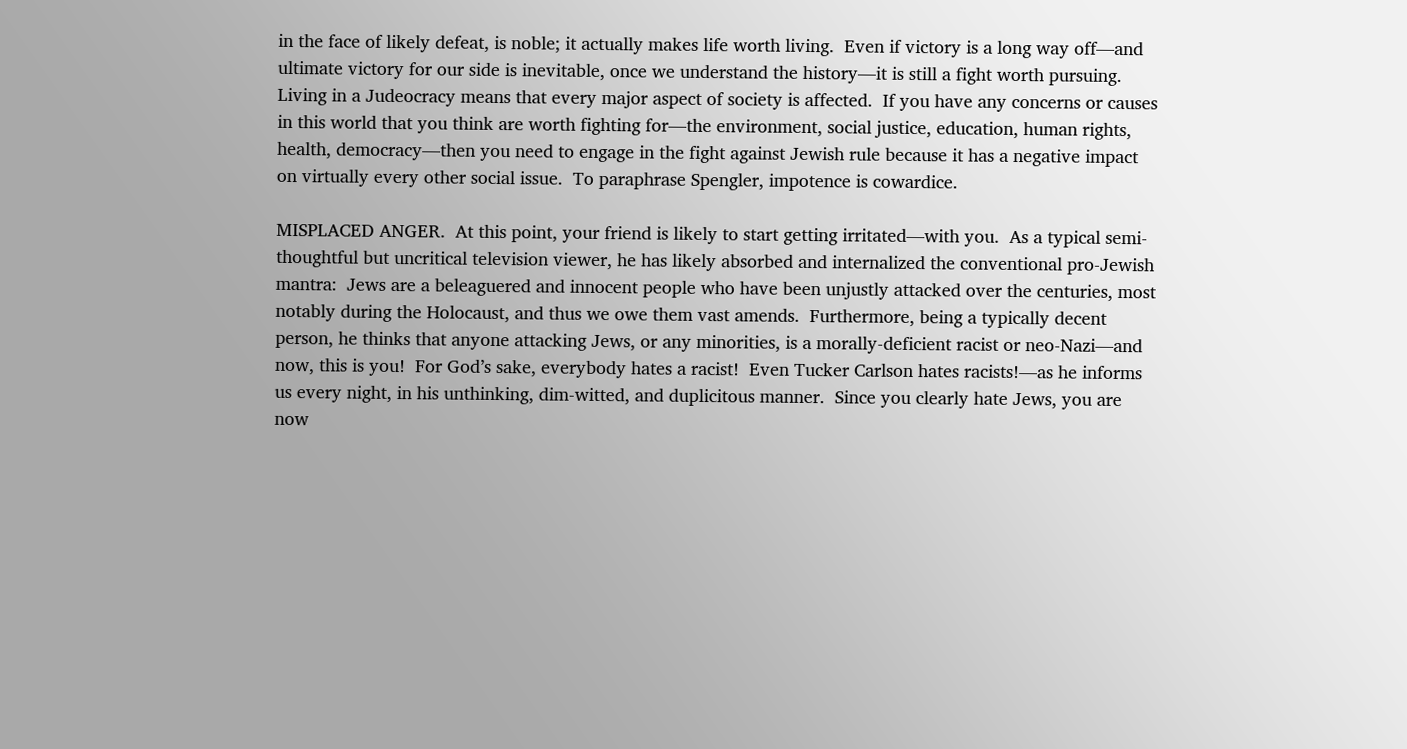in the face of likely defeat, is noble; it actually makes life worth living.  Even if victory is a long way off—and ultimate victory for our side is inevitable, once we understand the history—it is still a fight worth pursuing.  Living in a Judeocracy means that every major aspect of society is affected.  If you have any concerns or causes in this world that you think are worth fighting for—the environment, social justice, education, human rights, health, democracy—then you need to engage in the fight against Jewish rule because it has a negative impact on virtually every other social issue.  To paraphrase Spengler, impotence is cowardice.

MISPLACED ANGER.  At this point, your friend is likely to start getting irritated—with you.  As a typical semi-thoughtful but uncritical television viewer, he has likely absorbed and internalized the conventional pro-Jewish mantra:  Jews are a beleaguered and innocent people who have been unjustly attacked over the centuries, most notably during the Holocaust, and thus we owe them vast amends.  Furthermore, being a typically decent person, he thinks that anyone attacking Jews, or any minorities, is a morally-deficient racist or neo-Nazi—and now, this is you!  For God’s sake, everybody hates a racist!  Even Tucker Carlson hates racists!—as he informs us every night, in his unthinking, dim-witted, and duplicitous manner.  Since you clearly hate Jews, you are now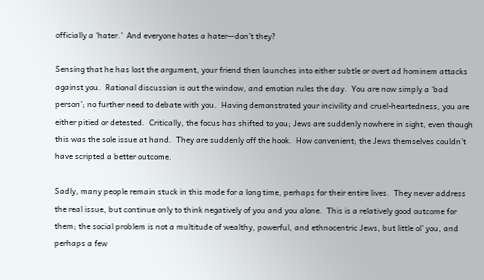officially a ‘hater.’  And everyone hates a hater—don’t they?

Sensing that he has lost the argument, your friend then launches into either subtle or overt ad hominem attacks against you.  Rational discussion is out the window, and emotion rules the day.  You are now simply a ‘bad person’; no further need to debate with you.  Having demonstrated your incivility and cruel-heartedness, you are either pitied or detested.  Critically, the focus has shifted to you; Jews are suddenly nowhere in sight, even though this was the sole issue at hand.  They are suddenly off the hook.  How convenient; the Jews themselves couldn’t have scripted a better outcome.

Sadly, many people remain stuck in this mode for a long time, perhaps for their entire lives.  They never address the real issue, but continue only to think negatively of you and you alone.  This is a relatively good outcome for them; the social problem is not a multitude of wealthy, powerful, and ethnocentric Jews, but little ol’ you, and perhaps a few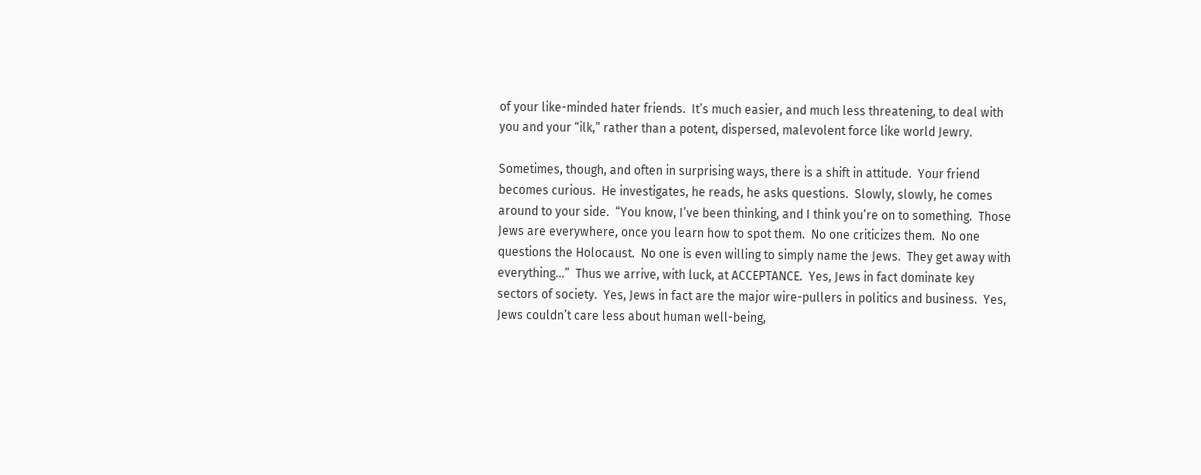of your like-minded hater friends.  It’s much easier, and much less threatening, to deal with you and your “ilk,” rather than a potent, dispersed, malevolent force like world Jewry.

Sometimes, though, and often in surprising ways, there is a shift in attitude.  Your friend becomes curious.  He investigates, he reads, he asks questions.  Slowly, slowly, he comes around to your side.  “You know, I’ve been thinking, and I think you’re on to something.  Those Jews are everywhere, once you learn how to spot them.  No one criticizes them.  No one questions the Holocaust.  No one is even willing to simply name the Jews.  They get away with everything…”  Thus we arrive, with luck, at ACCEPTANCE.  Yes, Jews in fact dominate key sectors of society.  Yes, Jews in fact are the major wire-pullers in politics and business.  Yes, Jews couldn’t care less about human well-being,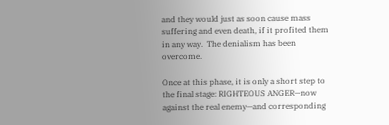and they would just as soon cause mass suffering and even death, if it profited them in any way.  The denialism has been overcome.

Once at this phase, it is only a short step to the final stage: RIGHTEOUS ANGER—now against the real enemy—and corresponding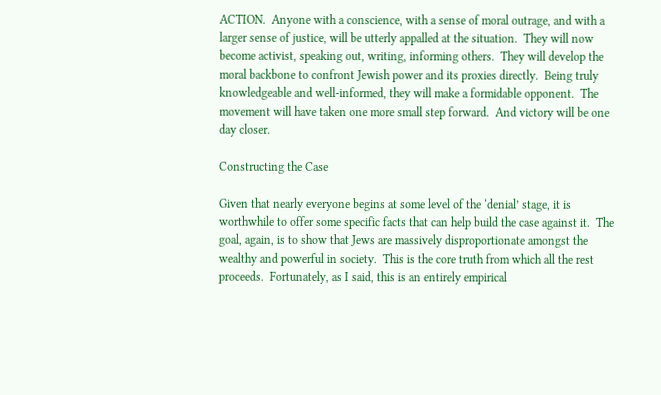ACTION.  Anyone with a conscience, with a sense of moral outrage, and with a larger sense of justice, will be utterly appalled at the situation.  They will now become activist, speaking out, writing, informing others.  They will develop the moral backbone to confront Jewish power and its proxies directly.  Being truly knowledgeable and well-informed, they will make a formidable opponent.  The movement will have taken one more small step forward.  And victory will be one day closer.

Constructing the Case

Given that nearly everyone begins at some level of the ‘denial’ stage, it is worthwhile to offer some specific facts that can help build the case against it.  The goal, again, is to show that Jews are massively disproportionate amongst the wealthy and powerful in society.  This is the core truth from which all the rest proceeds.  Fortunately, as I said, this is an entirely empirical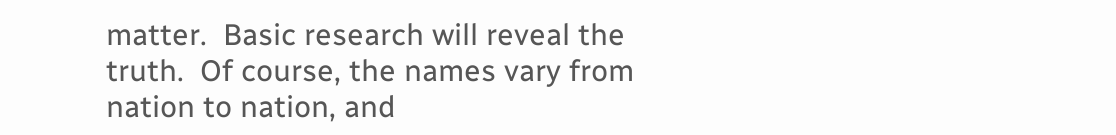matter.  Basic research will reveal the truth.  Of course, the names vary from nation to nation, and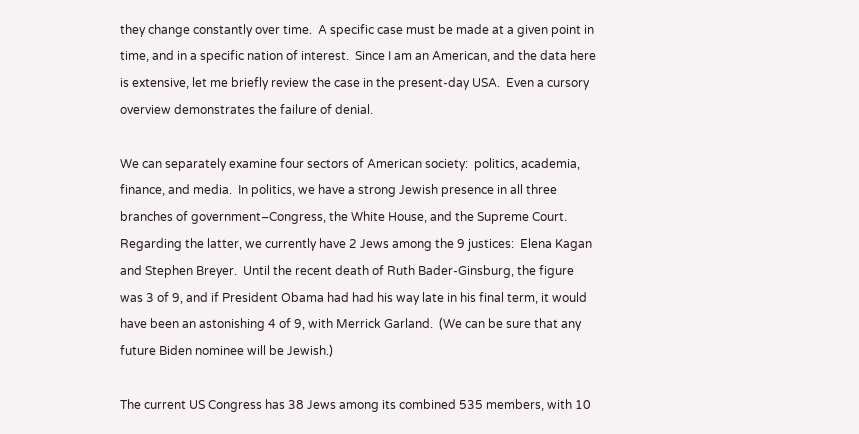they change constantly over time.  A specific case must be made at a given point in time, and in a specific nation of interest.  Since I am an American, and the data here is extensive, let me briefly review the case in the present-day USA.  Even a cursory overview demonstrates the failure of denial.

We can separately examine four sectors of American society:  politics, academia, finance, and media.  In politics, we have a strong Jewish presence in all three branches of government–Congress, the White House, and the Supreme Court.  Regarding the latter, we currently have 2 Jews among the 9 justices:  Elena Kagan and Stephen Breyer.  Until the recent death of Ruth Bader-Ginsburg, the figure was 3 of 9, and if President Obama had had his way late in his final term, it would have been an astonishing 4 of 9, with Merrick Garland.  (We can be sure that any future Biden nominee will be Jewish.)

The current US Congress has 38 Jews among its combined 535 members, with 10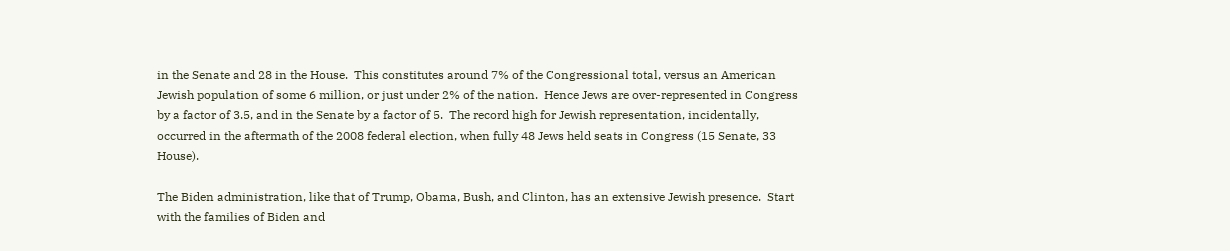in the Senate and 28 in the House.  This constitutes around 7% of the Congressional total, versus an American Jewish population of some 6 million, or just under 2% of the nation.  Hence Jews are over-represented in Congress by a factor of 3.5, and in the Senate by a factor of 5.  The record high for Jewish representation, incidentally, occurred in the aftermath of the 2008 federal election, when fully 48 Jews held seats in Congress (15 Senate, 33 House).

The Biden administration, like that of Trump, Obama, Bush, and Clinton, has an extensive Jewish presence.  Start with the families of Biden and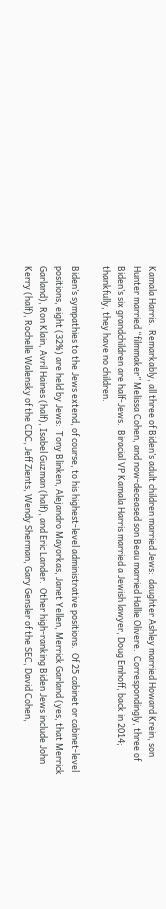Kamala Harris.  Remarkably, all three of Biden’s adult children married Jews:  daughter Ashley married Howard Krein, son Hunter married “filmmaker” Melissa Cohen, and now-deceased son Beau married Hallie Olivere.  Correspondingly, three of Biden’s six grandchildren are half-Jews.  Biracial VP Kamala Harris married a Jewish lawyer, Doug Emhoff, back in 2014; thankfully, they have no children.

Biden’s sympathies to the Jews extend, of course, to his highest-level administrative positions.  Of 25 cabinet or cabinet-level positions, eight (32%) are held by Jews:  Tony Blinken, Alejandro Mayorkas, Janet Yellen, Merrick Garland (yes, that Merrick Garland), Ron Klain, Avril Haines (half), Isabel Guzman (half), and Eric Lander.  Other high-ranking Biden Jews include John Kerry (half), Rochelle Walensky of the CDC, Jeff Zients, Wendy Sherman, Gary Gensler of the SEC, David Cohen,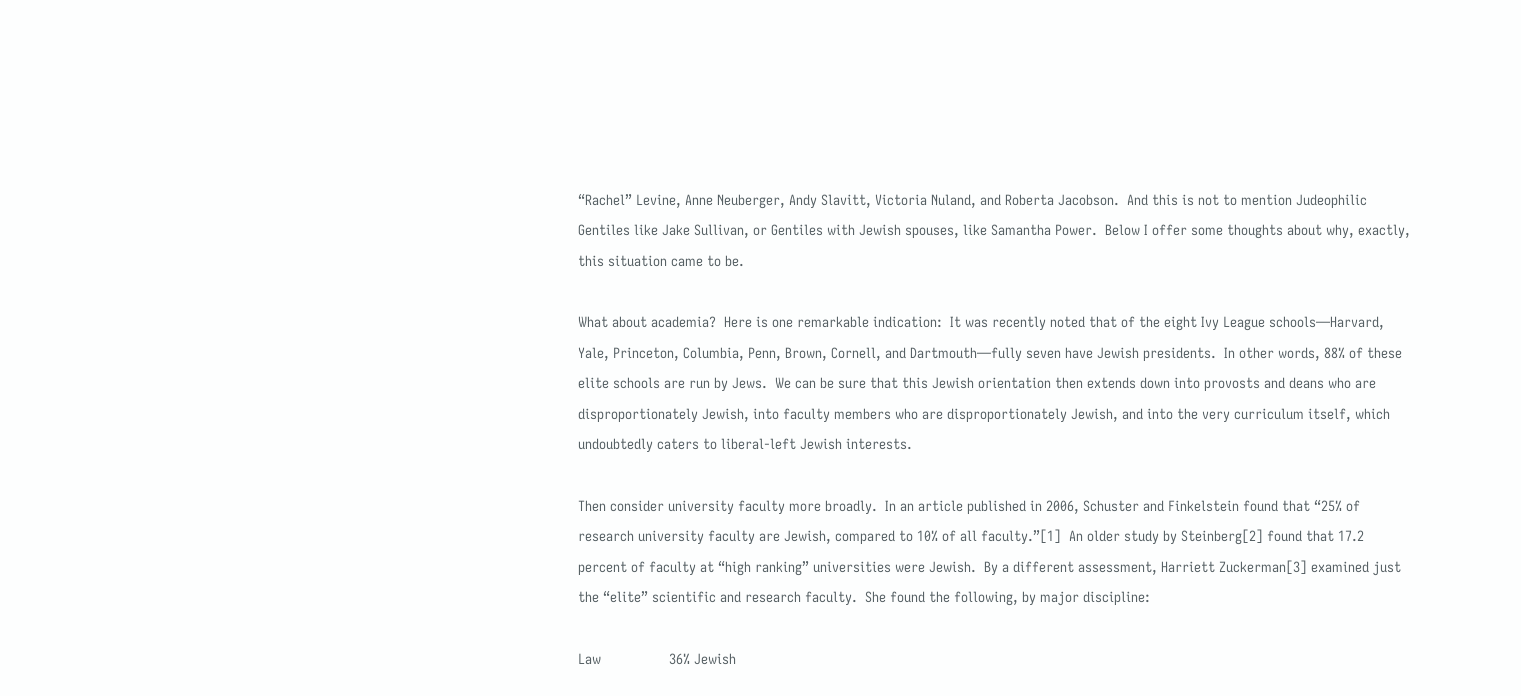“Rachel” Levine, Anne Neuberger, Andy Slavitt, Victoria Nuland, and Roberta Jacobson.  And this is not to mention Judeophilic Gentiles like Jake Sullivan, or Gentiles with Jewish spouses, like Samantha Power.  Below I offer some thoughts about why, exactly, this situation came to be.

What about academia?  Here is one remarkable indication:  It was recently noted that of the eight Ivy League schools—Harvard, Yale, Princeton, Columbia, Penn, Brown, Cornell, and Dartmouth—fully seven have Jewish presidents.  In other words, 88% of these elite schools are run by Jews.  We can be sure that this Jewish orientation then extends down into provosts and deans who are disproportionately Jewish, into faculty members who are disproportionately Jewish, and into the very curriculum itself, which undoubtedly caters to liberal-left Jewish interests.

Then consider university faculty more broadly.  In an article published in 2006, Schuster and Finkelstein found that “25% of research university faculty are Jewish, compared to 10% of all faculty.”[1]  An older study by Steinberg[2] found that 17.2 percent of faculty at “high ranking” universities were Jewish.  By a different assessment, Harriett Zuckerman[3] examined just the “elite” scientific and research faculty.  She found the following, by major discipline:

Law                 36% Jewish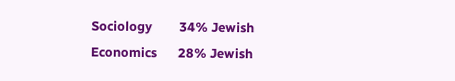Sociology         34% Jewish
Economics       28% Jewish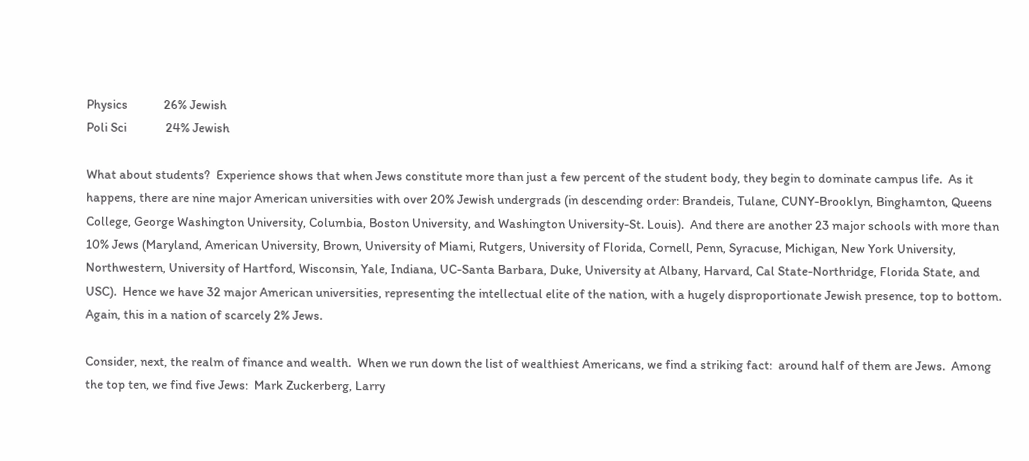Physics            26% Jewish
Poli Sci             24% Jewish

What about students?  Experience shows that when Jews constitute more than just a few percent of the student body, they begin to dominate campus life.  As it happens, there are nine major American universities with over 20% Jewish undergrads (in descending order: Brandeis, Tulane, CUNY-Brooklyn, Binghamton, Queens College, George Washington University, Columbia, Boston University, and Washington University-St. Louis).  And there are another 23 major schools with more than 10% Jews (Maryland, American University, Brown, University of Miami, Rutgers, University of Florida, Cornell, Penn, Syracuse, Michigan, New York University, Northwestern, University of Hartford, Wisconsin, Yale, Indiana, UC-Santa Barbara, Duke, University at Albany, Harvard, Cal State-Northridge, Florida State, and USC).  Hence we have 32 major American universities, representing the intellectual elite of the nation, with a hugely disproportionate Jewish presence, top to bottom.  Again, this in a nation of scarcely 2% Jews.

Consider, next, the realm of finance and wealth.  When we run down the list of wealthiest Americans, we find a striking fact:  around half of them are Jews.  Among the top ten, we find five Jews:  Mark Zuckerberg, Larry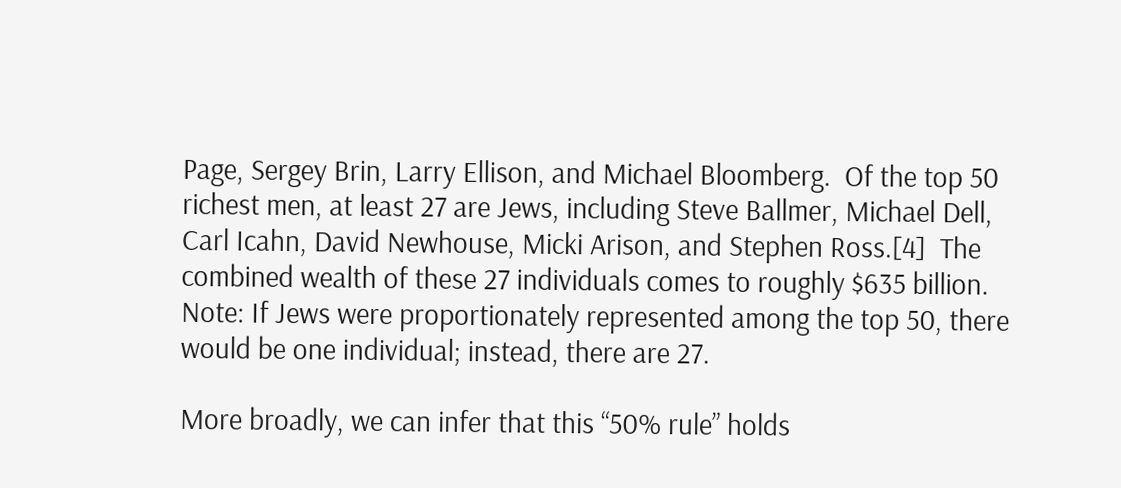Page, Sergey Brin, Larry Ellison, and Michael Bloomberg.  Of the top 50 richest men, at least 27 are Jews, including Steve Ballmer, Michael Dell, Carl Icahn, David Newhouse, Micki Arison, and Stephen Ross.[4]  The combined wealth of these 27 individuals comes to roughly $635 billion.  Note: If Jews were proportionately represented among the top 50, there would be one individual; instead, there are 27.

More broadly, we can infer that this “50% rule” holds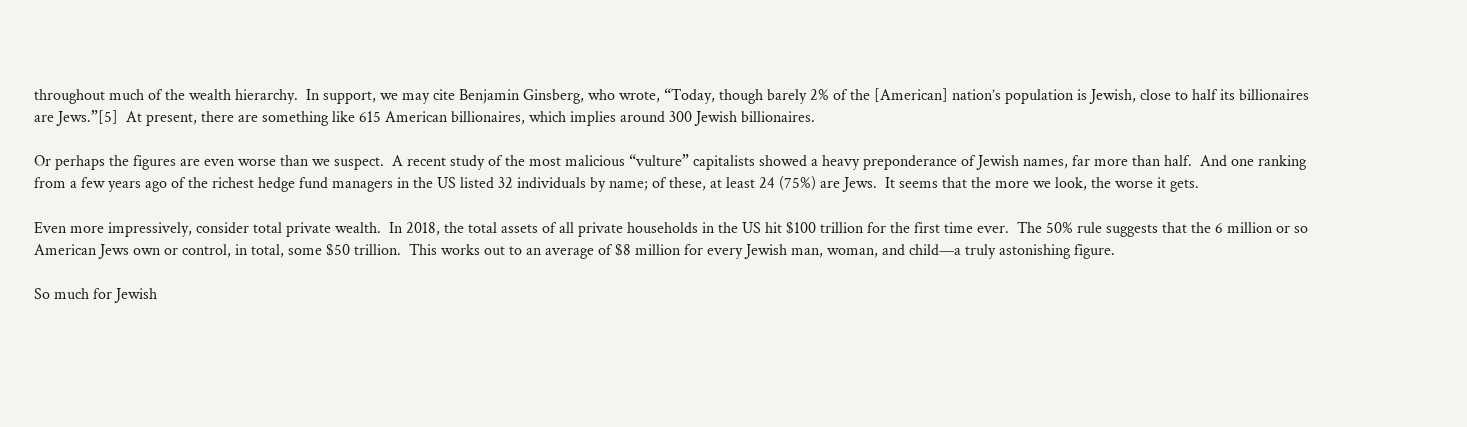throughout much of the wealth hierarchy.  In support, we may cite Benjamin Ginsberg, who wrote, “Today, though barely 2% of the [American] nation’s population is Jewish, close to half its billionaires are Jews.”[5]  At present, there are something like 615 American billionaires, which implies around 300 Jewish billionaires.

Or perhaps the figures are even worse than we suspect.  A recent study of the most malicious “vulture” capitalists showed a heavy preponderance of Jewish names, far more than half.  And one ranking from a few years ago of the richest hedge fund managers in the US listed 32 individuals by name; of these, at least 24 (75%) are Jews.  It seems that the more we look, the worse it gets.

Even more impressively, consider total private wealth.  In 2018, the total assets of all private households in the US hit $100 trillion for the first time ever.  The 50% rule suggests that the 6 million or so American Jews own or control, in total, some $50 trillion.  This works out to an average of $8 million for every Jewish man, woman, and child—a truly astonishing figure.

So much for Jewish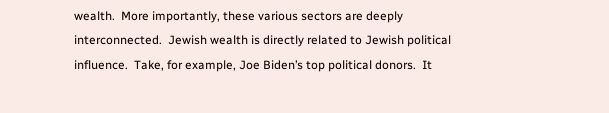wealth.  More importantly, these various sectors are deeply interconnected.  Jewish wealth is directly related to Jewish political influence.  Take, for example, Joe Biden’s top political donors.  It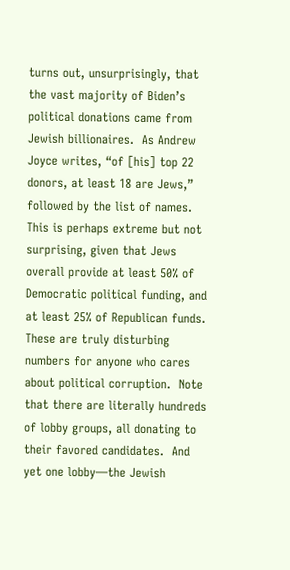turns out, unsurprisingly, that the vast majority of Biden’s political donations came from Jewish billionaires.  As Andrew Joyce writes, “of [his] top 22 donors, at least 18 are Jews,” followed by the list of names.  This is perhaps extreme but not surprising, given that Jews overall provide at least 50% of Democratic political funding, and at least 25% of Republican funds.  These are truly disturbing numbers for anyone who cares about political corruption.  Note that there are literally hundreds of lobby groups, all donating to their favored candidates.  And yet one lobby—the Jewish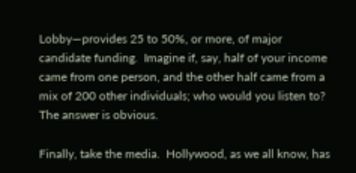Lobby—provides 25 to 50%, or more, of major candidate funding.  Imagine if, say, half of your income came from one person, and the other half came from a mix of 200 other individuals; who would you listen to?  The answer is obvious.

Finally, take the media.  Hollywood, as we all know, has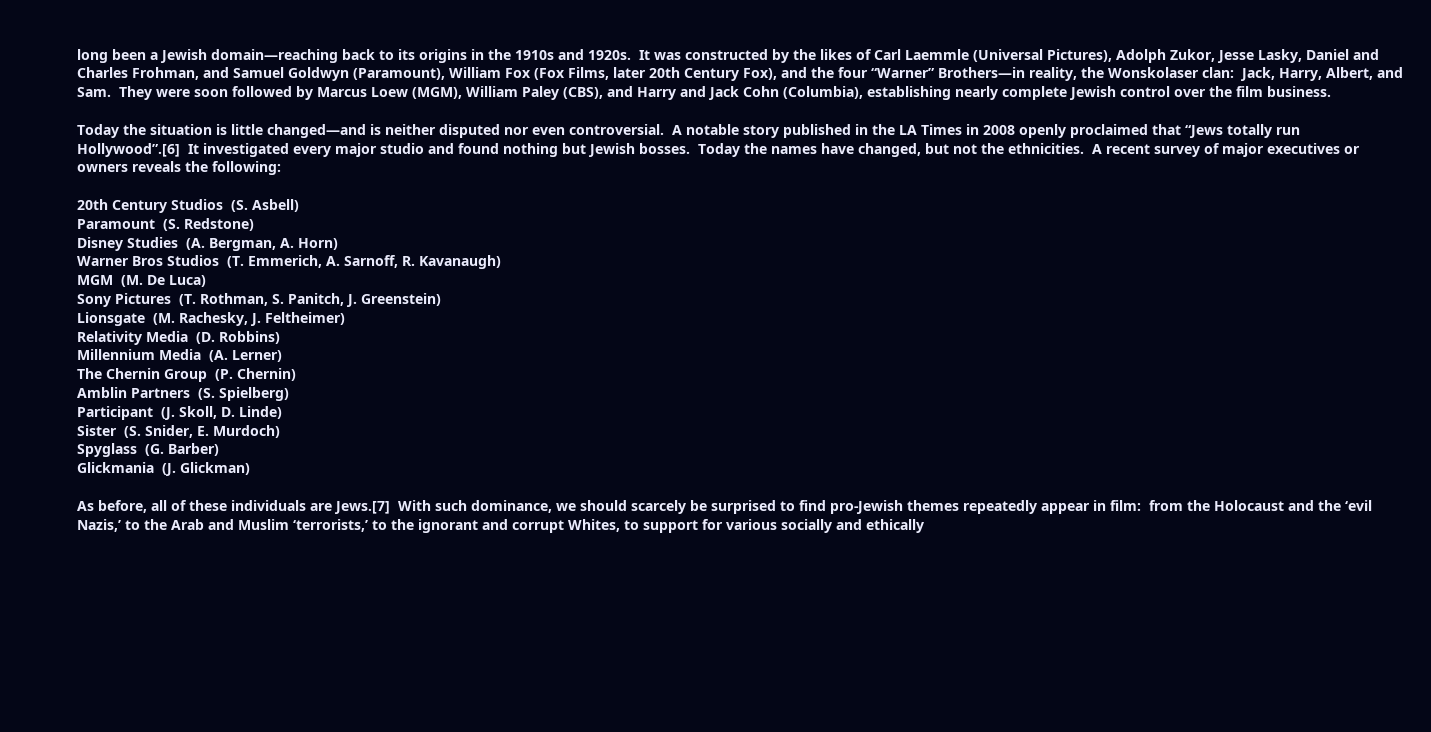long been a Jewish domain—reaching back to its origins in the 1910s and 1920s.  It was constructed by the likes of Carl Laemmle (Universal Pictures), Adolph Zukor, Jesse Lasky, Daniel and Charles Frohman, and Samuel Goldwyn (Paramount), William Fox (Fox Films, later 20th Century Fox), and the four “Warner” Brothers—in reality, the Wonskolaser clan:  Jack, Harry, Albert, and Sam.  They were soon followed by Marcus Loew (MGM), William Paley (CBS), and Harry and Jack Cohn (Columbia), establishing nearly complete Jewish control over the film business.

Today the situation is little changed—and is neither disputed nor even controversial.  A notable story published in the LA Times in 2008 openly proclaimed that “Jews totally run Hollywood”.[6]  It investigated every major studio and found nothing but Jewish bosses.  Today the names have changed, but not the ethnicities.  A recent survey of major executives or owners reveals the following:

20th Century Studios  (S. Asbell)
Paramount  (S. Redstone)
Disney Studies  (A. Bergman, A. Horn)
Warner Bros Studios  (T. Emmerich, A. Sarnoff, R. Kavanaugh)
MGM  (M. De Luca)
Sony Pictures  (T. Rothman, S. Panitch, J. Greenstein)
Lionsgate  (M. Rachesky, J. Feltheimer)
Relativity Media  (D. Robbins)
Millennium Media  (A. Lerner)
The Chernin Group  (P. Chernin)
Amblin Partners  (S. Spielberg)
Participant  (J. Skoll, D. Linde)
Sister  (S. Snider, E. Murdoch)
Spyglass  (G. Barber)
Glickmania  (J. Glickman)

As before, all of these individuals are Jews.[7]  With such dominance, we should scarcely be surprised to find pro-Jewish themes repeatedly appear in film:  from the Holocaust and the ‘evil Nazis,’ to the Arab and Muslim ‘terrorists,’ to the ignorant and corrupt Whites, to support for various socially and ethically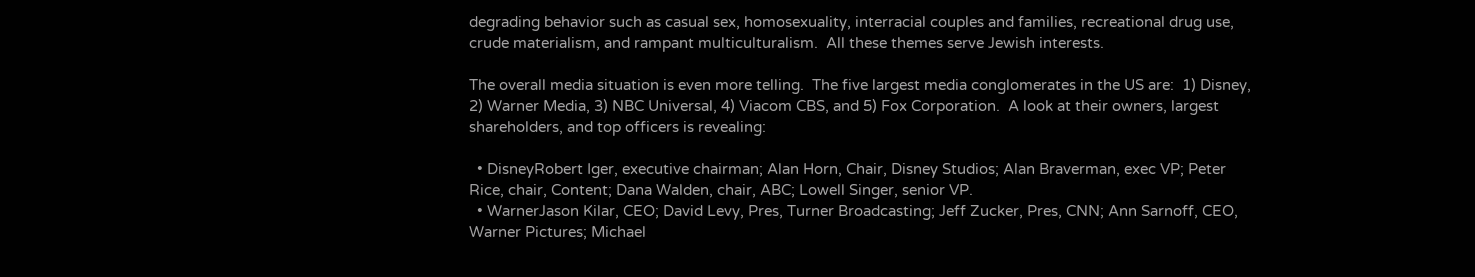degrading behavior such as casual sex, homosexuality, interracial couples and families, recreational drug use, crude materialism, and rampant multiculturalism.  All these themes serve Jewish interests.

The overall media situation is even more telling.  The five largest media conglomerates in the US are:  1) Disney, 2) Warner Media, 3) NBC Universal, 4) Viacom CBS, and 5) Fox Corporation.  A look at their owners, largest shareholders, and top officers is revealing:

  • DisneyRobert Iger, executive chairman; Alan Horn, Chair, Disney Studios; Alan Braverman, exec VP; Peter Rice, chair, Content; Dana Walden, chair, ABC; Lowell Singer, senior VP.
  • WarnerJason Kilar, CEO; David Levy, Pres, Turner Broadcasting; Jeff Zucker, Pres, CNN; Ann Sarnoff, CEO, Warner Pictures; Michael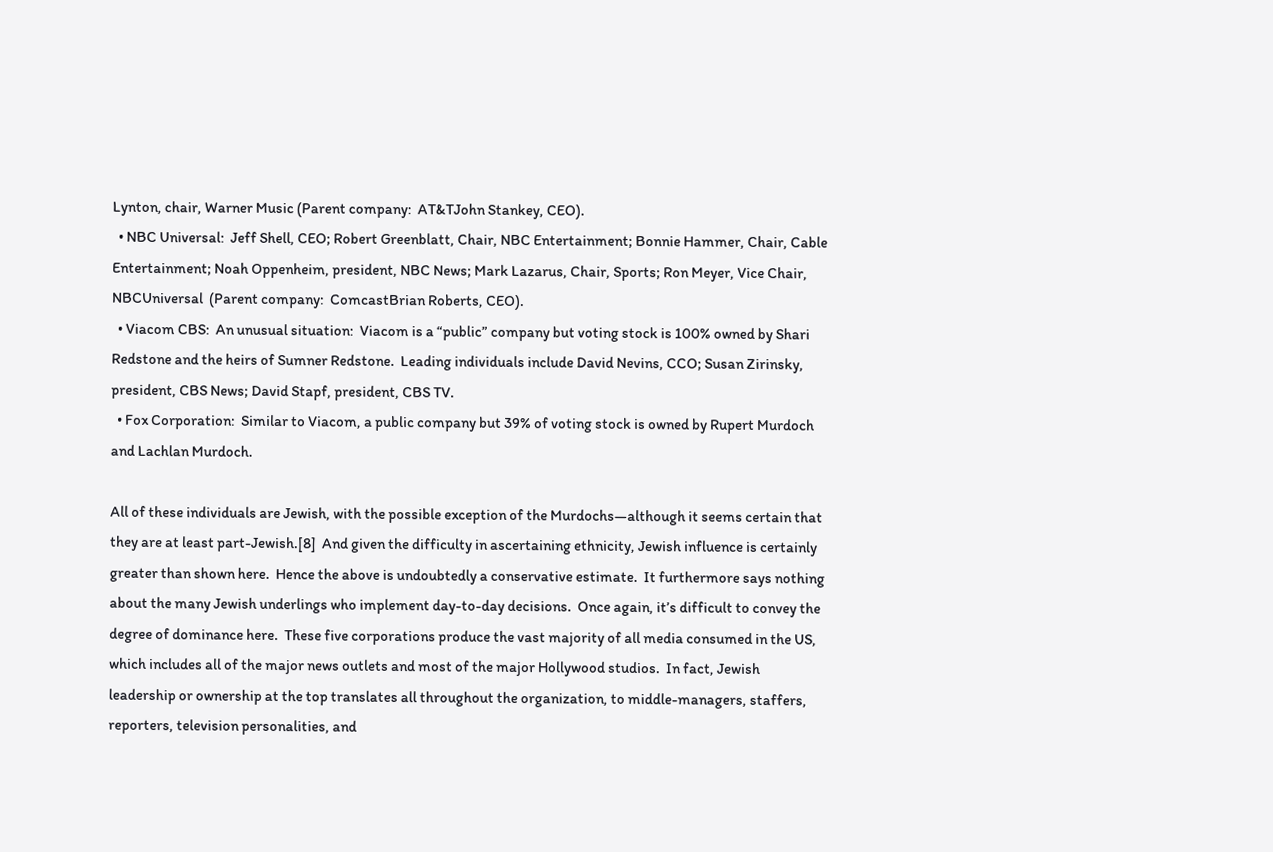Lynton, chair, Warner Music (Parent company:  AT&TJohn Stankey, CEO).
  • NBC Universal:  Jeff Shell, CEO; Robert Greenblatt, Chair, NBC Entertainment; Bonnie Hammer, Chair, Cable Entertainment; Noah Oppenheim, president, NBC News; Mark Lazarus, Chair, Sports; Ron Meyer, Vice Chair, NBCUniversal  (Parent company:  ComcastBrian Roberts, CEO).
  • Viacom CBS:  An unusual situation:  Viacom is a “public” company but voting stock is 100% owned by Shari Redstone and the heirs of Sumner Redstone.  Leading individuals include David Nevins, CCO; Susan Zirinsky, president, CBS News; David Stapf, president, CBS TV.
  • Fox Corporation:  Similar to Viacom, a public company but 39% of voting stock is owned by Rupert Murdoch and Lachlan Murdoch.

All of these individuals are Jewish, with the possible exception of the Murdochs—although it seems certain that they are at least part-Jewish.[8]  And given the difficulty in ascertaining ethnicity, Jewish influence is certainly greater than shown here.  Hence the above is undoubtedly a conservative estimate.  It furthermore says nothing about the many Jewish underlings who implement day-to-day decisions.  Once again, it’s difficult to convey the degree of dominance here.  These five corporations produce the vast majority of all media consumed in the US, which includes all of the major news outlets and most of the major Hollywood studios.  In fact, Jewish leadership or ownership at the top translates all throughout the organization, to middle-managers, staffers, reporters, television personalities, and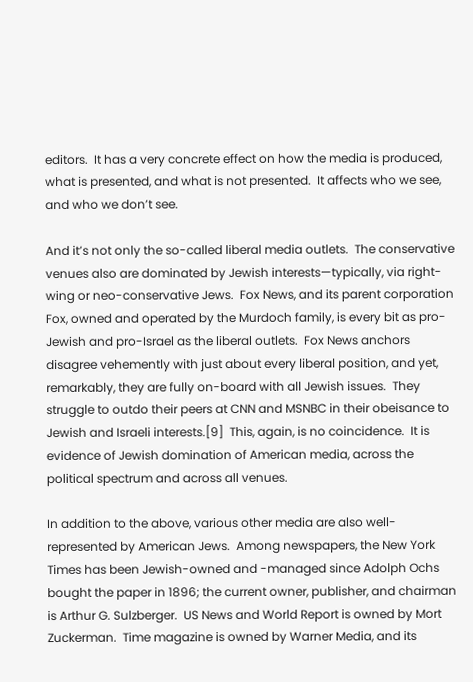editors.  It has a very concrete effect on how the media is produced, what is presented, and what is not presented.  It affects who we see, and who we don’t see.

And it’s not only the so-called liberal media outlets.  The conservative venues also are dominated by Jewish interests—typically, via right-wing or neo-conservative Jews.  Fox News, and its parent corporation Fox, owned and operated by the Murdoch family, is every bit as pro-Jewish and pro-Israel as the liberal outlets.  Fox News anchors disagree vehemently with just about every liberal position, and yet, remarkably, they are fully on-board with all Jewish issues.  They struggle to outdo their peers at CNN and MSNBC in their obeisance to Jewish and Israeli interests.[9]  This, again, is no coincidence.  It is evidence of Jewish domination of American media, across the political spectrum and across all venues.

In addition to the above, various other media are also well-represented by American Jews.  Among newspapers, the New York Times has been Jewish-owned and -managed since Adolph Ochs bought the paper in 1896; the current owner, publisher, and chairman is Arthur G. Sulzberger.  US News and World Report is owned by Mort Zuckerman.  Time magazine is owned by Warner Media, and its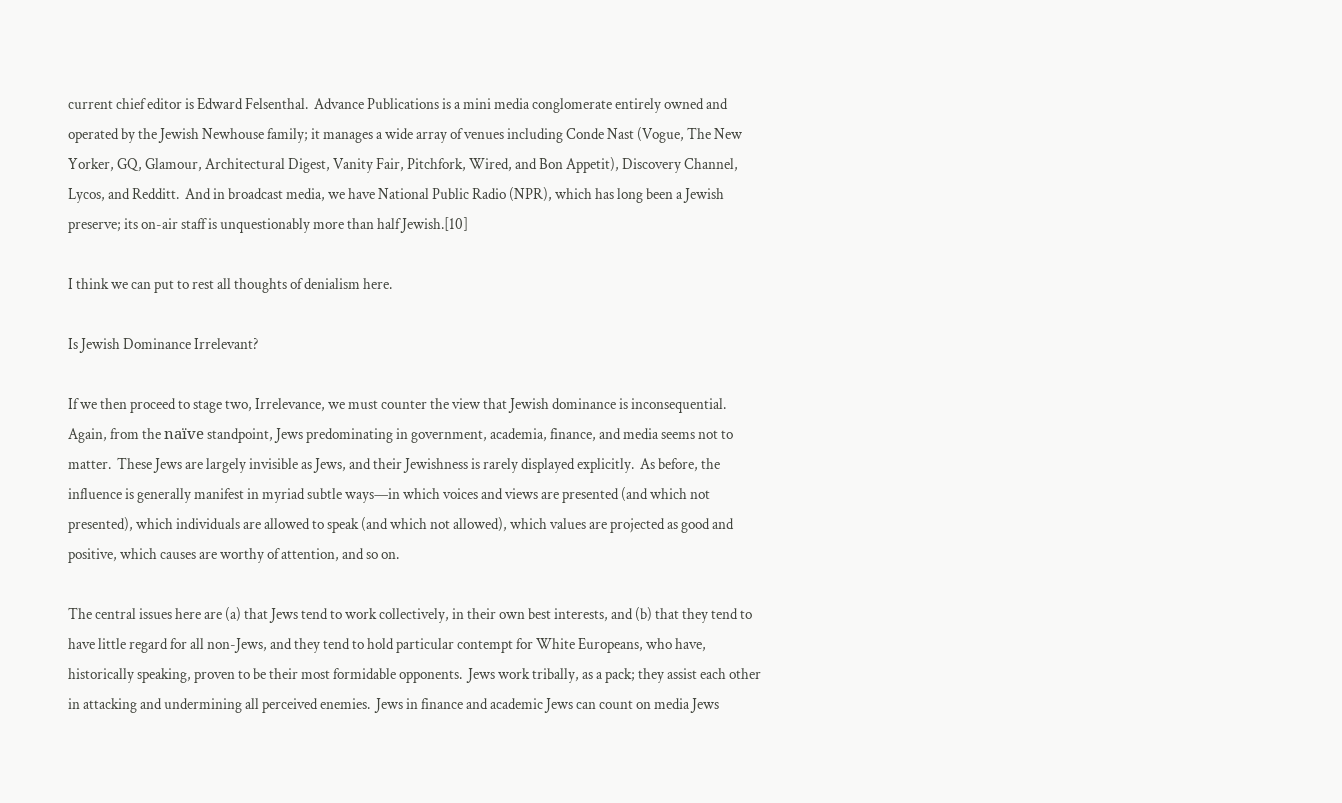current chief editor is Edward Felsenthal.  Advance Publications is a mini media conglomerate entirely owned and operated by the Jewish Newhouse family; it manages a wide array of venues including Conde Nast (Vogue, The New Yorker, GQ, Glamour, Architectural Digest, Vanity Fair, Pitchfork, Wired, and Bon Appetit), Discovery Channel, Lycos, and Redditt.  And in broadcast media, we have National Public Radio (NPR), which has long been a Jewish preserve; its on-air staff is unquestionably more than half Jewish.[10]

I think we can put to rest all thoughts of denialism here.

Is Jewish Dominance Irrelevant?

If we then proceed to stage two, Irrelevance, we must counter the view that Jewish dominance is inconsequential.  Again, from the naïve standpoint, Jews predominating in government, academia, finance, and media seems not to matter.  These Jews are largely invisible as Jews, and their Jewishness is rarely displayed explicitly.  As before, the influence is generally manifest in myriad subtle ways—in which voices and views are presented (and which not presented), which individuals are allowed to speak (and which not allowed), which values are projected as good and positive, which causes are worthy of attention, and so on.

The central issues here are (a) that Jews tend to work collectively, in their own best interests, and (b) that they tend to have little regard for all non-Jews, and they tend to hold particular contempt for White Europeans, who have, historically speaking, proven to be their most formidable opponents.  Jews work tribally, as a pack; they assist each other in attacking and undermining all perceived enemies.  Jews in finance and academic Jews can count on media Jews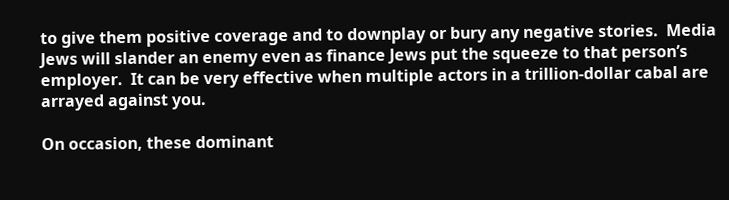to give them positive coverage and to downplay or bury any negative stories.  Media Jews will slander an enemy even as finance Jews put the squeeze to that person’s employer.  It can be very effective when multiple actors in a trillion-dollar cabal are arrayed against you.

On occasion, these dominant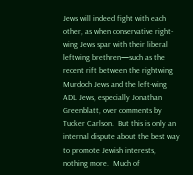Jews will indeed fight with each other, as when conservative right-wing Jews spar with their liberal leftwing brethren—such as the recent rift between the rightwing Murdoch Jews and the left-wing ADL Jews, especially Jonathan Greenblatt, over comments by Tucker Carlson.  But this is only an internal dispute about the best way to promote Jewish interests, nothing more.  Much of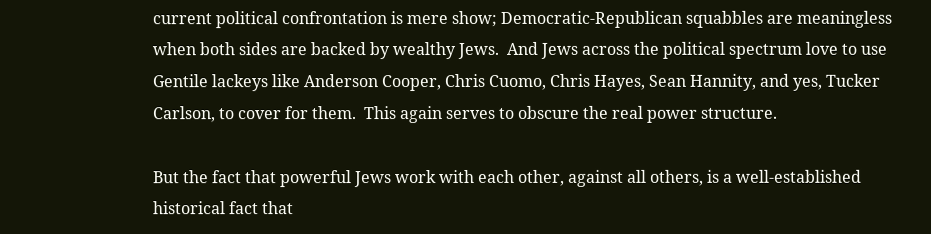current political confrontation is mere show; Democratic-Republican squabbles are meaningless when both sides are backed by wealthy Jews.  And Jews across the political spectrum love to use Gentile lackeys like Anderson Cooper, Chris Cuomo, Chris Hayes, Sean Hannity, and yes, Tucker Carlson, to cover for them.  This again serves to obscure the real power structure.

But the fact that powerful Jews work with each other, against all others, is a well-established historical fact that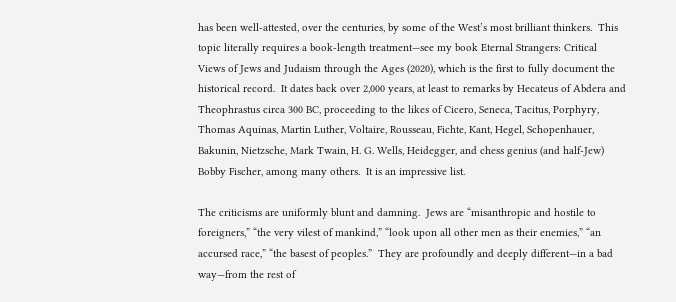has been well-attested, over the centuries, by some of the West’s most brilliant thinkers.  This topic literally requires a book-length treatment—see my book Eternal Strangers: Critical Views of Jews and Judaism through the Ages (2020), which is the first to fully document the historical record.  It dates back over 2,000 years, at least to remarks by Hecateus of Abdera and Theophrastus circa 300 BC, proceeding to the likes of Cicero, Seneca, Tacitus, Porphyry, Thomas Aquinas, Martin Luther, Voltaire, Rousseau, Fichte, Kant, Hegel, Schopenhauer, Bakunin, Nietzsche, Mark Twain, H. G. Wells, Heidegger, and chess genius (and half-Jew) Bobby Fischer, among many others.  It is an impressive list.

The criticisms are uniformly blunt and damning.  Jews are “misanthropic and hostile to foreigners,” “the very vilest of mankind,” “look upon all other men as their enemies,” “an accursed race,” “the basest of peoples.”  They are profoundly and deeply different—in a bad way—from the rest of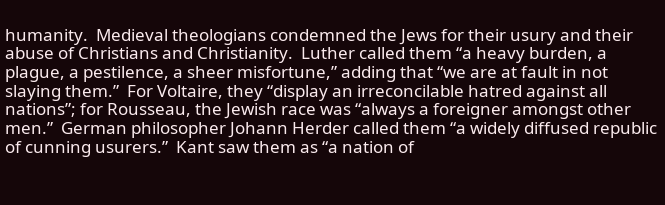humanity.  Medieval theologians condemned the Jews for their usury and their abuse of Christians and Christianity.  Luther called them “a heavy burden, a plague, a pestilence, a sheer misfortune,” adding that “we are at fault in not slaying them.”  For Voltaire, they “display an irreconcilable hatred against all nations”; for Rousseau, the Jewish race was “always a foreigner amongst other men.”  German philosopher Johann Herder called them “a widely diffused republic of cunning usurers.”  Kant saw them as “a nation of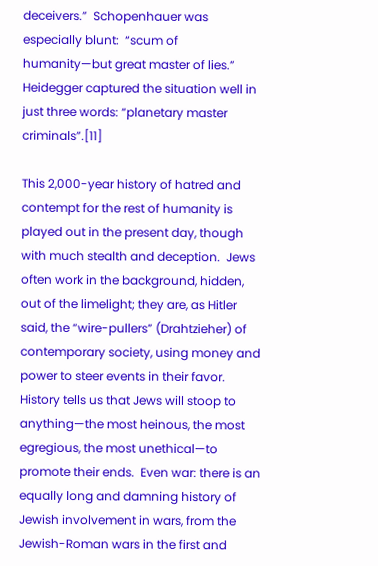deceivers.”  Schopenhauer was especially blunt:  “scum of humanity—but great master of lies.”  Heidegger captured the situation well in just three words: “planetary master criminals”.[11]

This 2,000-year history of hatred and contempt for the rest of humanity is played out in the present day, though with much stealth and deception.  Jews often work in the background, hidden, out of the limelight; they are, as Hitler said, the “wire-pullers” (Drahtzieher) of contemporary society, using money and power to steer events in their favor.  History tells us that Jews will stoop to anything—the most heinous, the most egregious, the most unethical—to promote their ends.  Even war: there is an equally long and damning history of Jewish involvement in wars, from the Jewish-Roman wars in the first and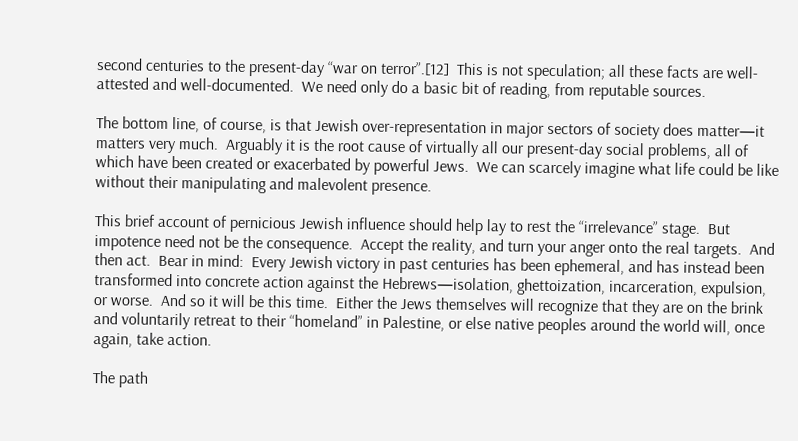second centuries to the present-day “war on terror”.[12]  This is not speculation; all these facts are well-attested and well-documented.  We need only do a basic bit of reading, from reputable sources.

The bottom line, of course, is that Jewish over-representation in major sectors of society does matter—it matters very much.  Arguably it is the root cause of virtually all our present-day social problems, all of which have been created or exacerbated by powerful Jews.  We can scarcely imagine what life could be like without their manipulating and malevolent presence.

This brief account of pernicious Jewish influence should help lay to rest the “irrelevance” stage.  But impotence need not be the consequence.  Accept the reality, and turn your anger onto the real targets.  And then act.  Bear in mind:  Every Jewish victory in past centuries has been ephemeral, and has instead been transformed into concrete action against the Hebrews—isolation, ghettoization, incarceration, expulsion, or worse.  And so it will be this time.  Either the Jews themselves will recognize that they are on the brink and voluntarily retreat to their “homeland” in Palestine, or else native peoples around the world will, once again, take action.

The path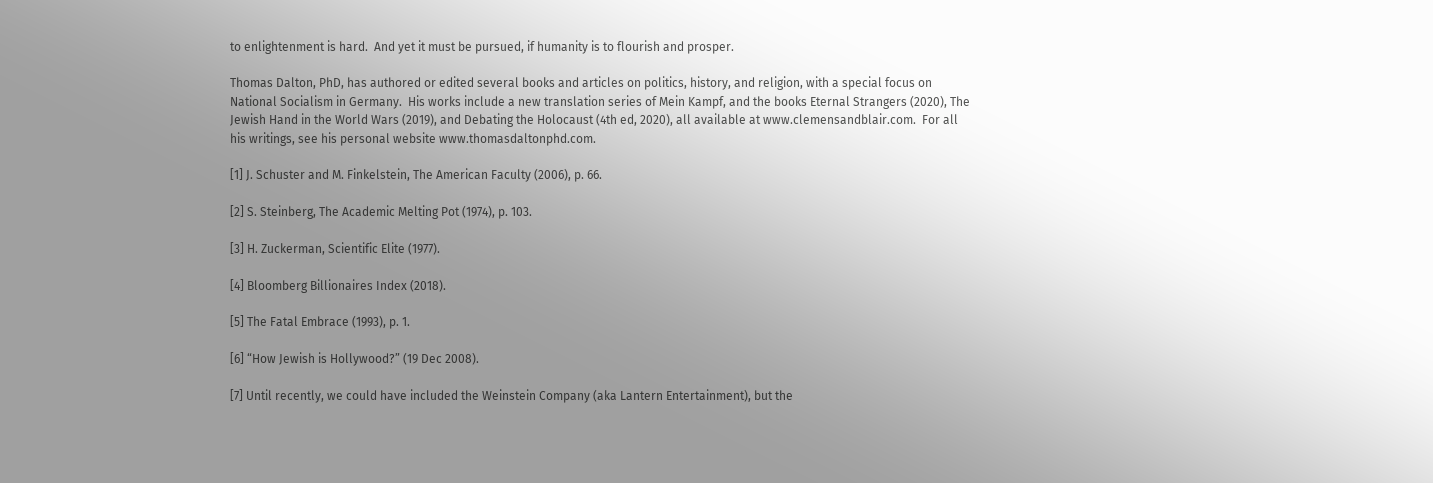to enlightenment is hard.  And yet it must be pursued, if humanity is to flourish and prosper.

Thomas Dalton, PhD, has authored or edited several books and articles on politics, history, and religion, with a special focus on National Socialism in Germany.  His works include a new translation series of Mein Kampf, and the books Eternal Strangers (2020), The Jewish Hand in the World Wars (2019), and Debating the Holocaust (4th ed, 2020), all available at www.clemensandblair.com.  For all his writings, see his personal website www.thomasdaltonphd.com.

[1] J. Schuster and M. Finkelstein, The American Faculty (2006), p. 66.

[2] S. Steinberg, The Academic Melting Pot (1974), p. 103.

[3] H. Zuckerman, Scientific Elite (1977).

[4] Bloomberg Billionaires Index (2018).

[5] The Fatal Embrace (1993), p. 1.

[6] “How Jewish is Hollywood?” (19 Dec 2008).

[7] Until recently, we could have included the Weinstein Company (aka Lantern Entertainment), but the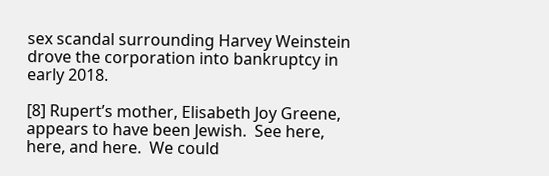sex scandal surrounding Harvey Weinstein drove the corporation into bankruptcy in early 2018.

[8] Rupert’s mother, Elisabeth Joy Greene, appears to have been Jewish.  See here, here, and here.  We could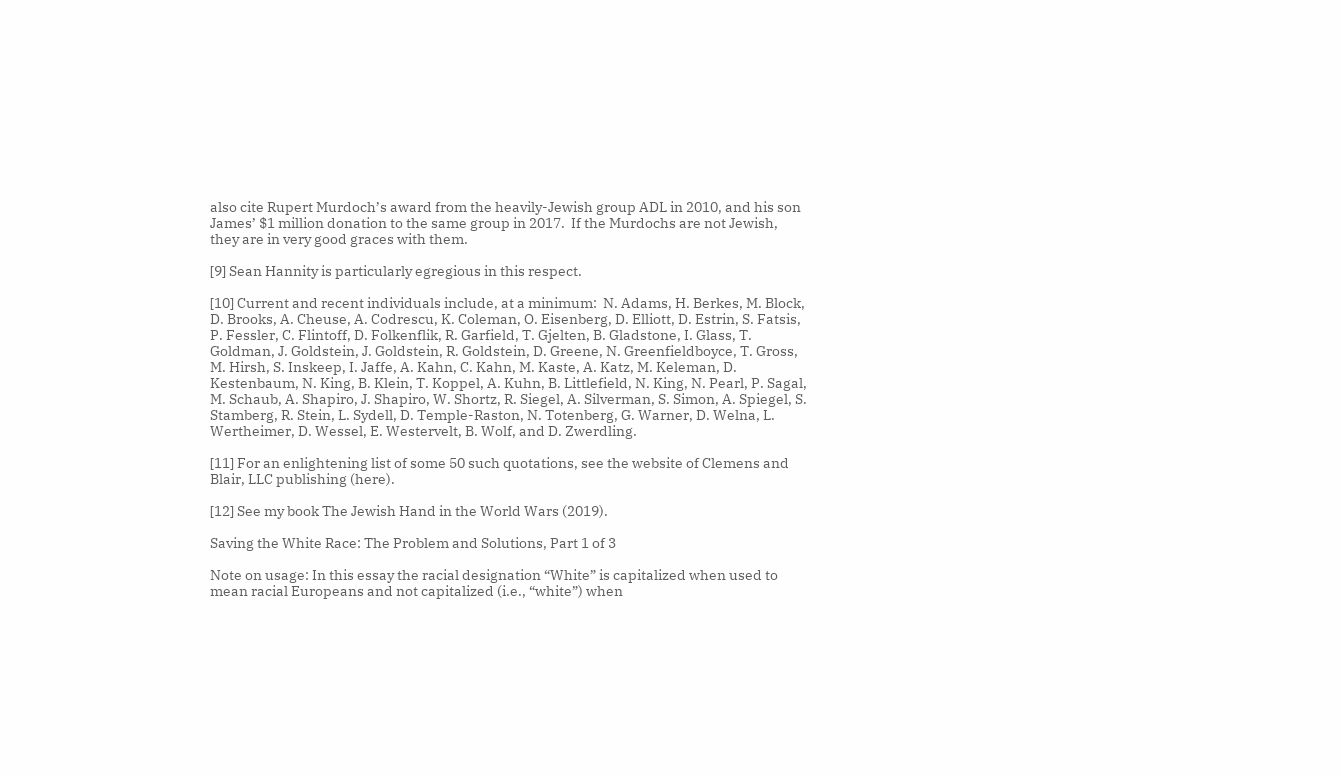also cite Rupert Murdoch’s award from the heavily-Jewish group ADL in 2010, and his son James’ $1 million donation to the same group in 2017.  If the Murdochs are not Jewish, they are in very good graces with them.

[9] Sean Hannity is particularly egregious in this respect.

[10] Current and recent individuals include, at a minimum:  N. Adams, H. Berkes, M. Block, D. Brooks, A. Cheuse, A. Codrescu, K. Coleman, O. Eisenberg, D. Elliott, D. Estrin, S. Fatsis, P. Fessler, C. Flintoff, D. Folkenflik, R. Garfield, T. Gjelten, B. Gladstone, I. Glass, T. Goldman, J. Goldstein, J. Goldstein, R. Goldstein, D. Greene, N. Greenfieldboyce, T. Gross, M. Hirsh, S. Inskeep, I. Jaffe, A. Kahn, C. Kahn, M. Kaste, A. Katz, M. Keleman, D. Kestenbaum, N. King, B. Klein, T. Koppel, A. Kuhn, B. Littlefield, N. King, N. Pearl, P. Sagal, M. Schaub, A. Shapiro, J. Shapiro, W. Shortz, R. Siegel, A. Silverman, S. Simon, A. Spiegel, S. Stamberg, R. Stein, L. Sydell, D. Temple-Raston, N. Totenberg, G. Warner, D. Welna, L. Wertheimer, D. Wessel, E. Westervelt, B. Wolf, and D. Zwerdling.

[11] For an enlightening list of some 50 such quotations, see the website of Clemens and Blair, LLC publishing (here).

[12] See my book The Jewish Hand in the World Wars (2019).

Saving the White Race: The Problem and Solutions, Part 1 of 3

Note on usage: In this essay the racial designation “White” is capitalized when used to mean racial Europeans and not capitalized (i.e., “white”) when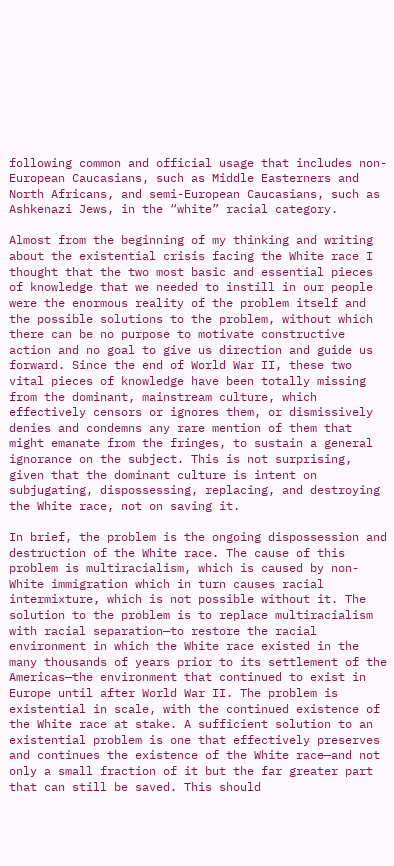following common and official usage that includes non-European Caucasians, such as Middle Easterners and North Africans, and semi-European Caucasians, such as Ashkenazi Jews, in the “white” racial category.

Almost from the beginning of my thinking and writing about the existential crisis facing the White race I thought that the two most basic and essential pieces of knowledge that we needed to instill in our people were the enormous reality of the problem itself and the possible solutions to the problem, without which there can be no purpose to motivate constructive action and no goal to give us direction and guide us forward. Since the end of World War II, these two vital pieces of knowledge have been totally missing from the dominant, mainstream culture, which effectively censors or ignores them, or dismissively denies and condemns any rare mention of them that might emanate from the fringes, to sustain a general ignorance on the subject. This is not surprising, given that the dominant culture is intent on subjugating, dispossessing, replacing, and destroying the White race, not on saving it.

In brief, the problem is the ongoing dispossession and destruction of the White race. The cause of this problem is multiracialism, which is caused by non-White immigration which in turn causes racial intermixture, which is not possible without it. The solution to the problem is to replace multiracialism with racial separation—to restore the racial environment in which the White race existed in the many thousands of years prior to its settlement of the Americas—the environment that continued to exist in Europe until after World War II. The problem is existential in scale, with the continued existence of the White race at stake. A sufficient solution to an existential problem is one that effectively preserves and continues the existence of the White race—and not only a small fraction of it but the far greater part that can still be saved. This should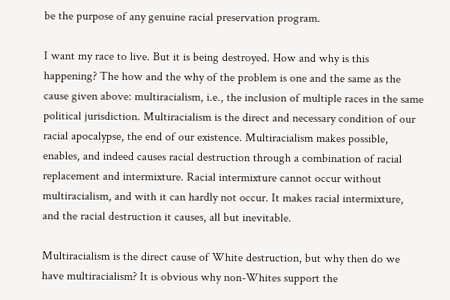be the purpose of any genuine racial preservation program.

I want my race to live. But it is being destroyed. How and why is this happening? The how and the why of the problem is one and the same as the cause given above: multiracialism, i.e., the inclusion of multiple races in the same political jurisdiction. Multiracialism is the direct and necessary condition of our racial apocalypse, the end of our existence. Multiracialism makes possible, enables, and indeed causes racial destruction through a combination of racial replacement and intermixture. Racial intermixture cannot occur without multiracialism, and with it can hardly not occur. It makes racial intermixture, and the racial destruction it causes, all but inevitable.

Multiracialism is the direct cause of White destruction, but why then do we have multiracialism? It is obvious why non-Whites support the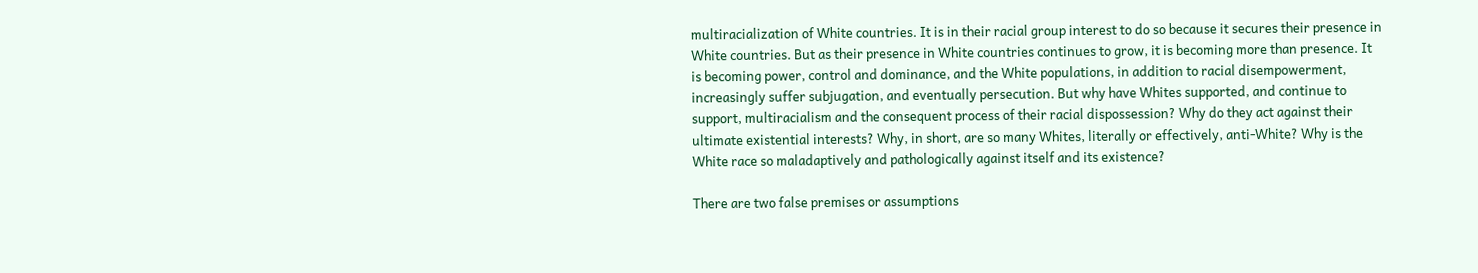multiracialization of White countries. It is in their racial group interest to do so because it secures their presence in White countries. But as their presence in White countries continues to grow, it is becoming more than presence. It is becoming power, control and dominance, and the White populations, in addition to racial disempowerment, increasingly suffer subjugation, and eventually persecution. But why have Whites supported, and continue to support, multiracialism and the consequent process of their racial dispossession? Why do they act against their ultimate existential interests? Why, in short, are so many Whites, literally or effectively, anti-White? Why is the White race so maladaptively and pathologically against itself and its existence?

There are two false premises or assumptions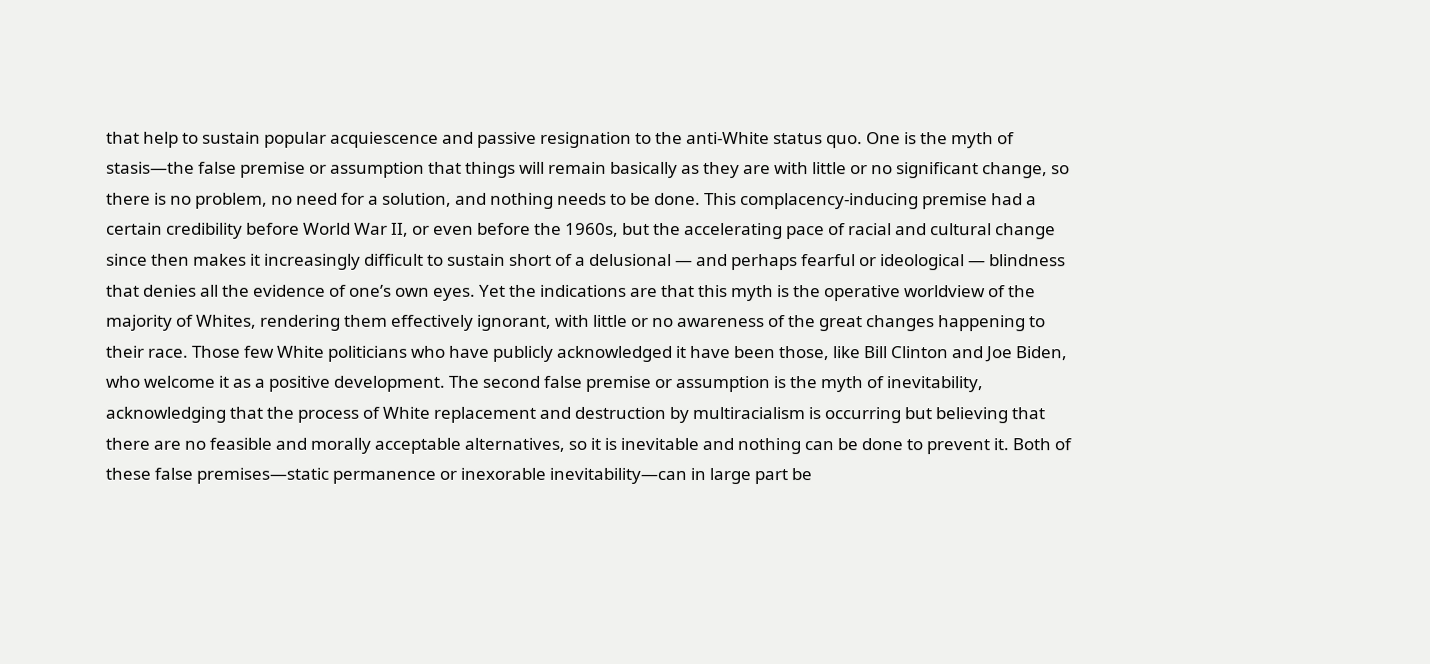that help to sustain popular acquiescence and passive resignation to the anti-White status quo. One is the myth of stasis—the false premise or assumption that things will remain basically as they are with little or no significant change, so there is no problem, no need for a solution, and nothing needs to be done. This complacency-inducing premise had a certain credibility before World War II, or even before the 1960s, but the accelerating pace of racial and cultural change since then makes it increasingly difficult to sustain short of a delusional — and perhaps fearful or ideological — blindness that denies all the evidence of one’s own eyes. Yet the indications are that this myth is the operative worldview of the majority of Whites, rendering them effectively ignorant, with little or no awareness of the great changes happening to their race. Those few White politicians who have publicly acknowledged it have been those, like Bill Clinton and Joe Biden, who welcome it as a positive development. The second false premise or assumption is the myth of inevitability, acknowledging that the process of White replacement and destruction by multiracialism is occurring but believing that there are no feasible and morally acceptable alternatives, so it is inevitable and nothing can be done to prevent it. Both of these false premises—static permanence or inexorable inevitability—can in large part be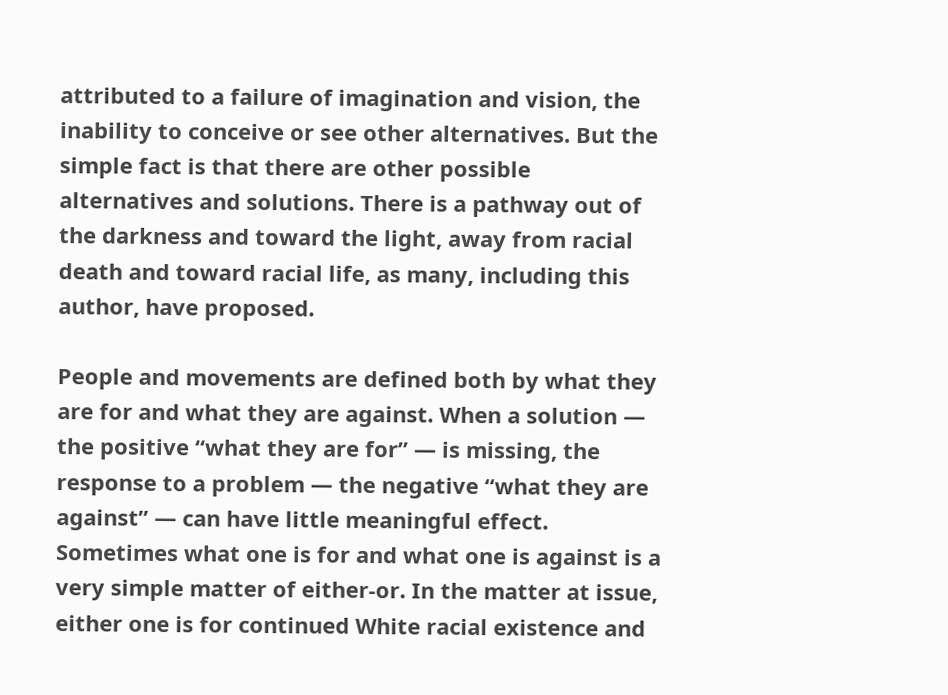attributed to a failure of imagination and vision, the inability to conceive or see other alternatives. But the simple fact is that there are other possible alternatives and solutions. There is a pathway out of the darkness and toward the light, away from racial death and toward racial life, as many, including this author, have proposed.

People and movements are defined both by what they are for and what they are against. When a solution — the positive “what they are for” — is missing, the response to a problem — the negative “what they are against” — can have little meaningful effect. Sometimes what one is for and what one is against is a very simple matter of either-or. In the matter at issue, either one is for continued White racial existence and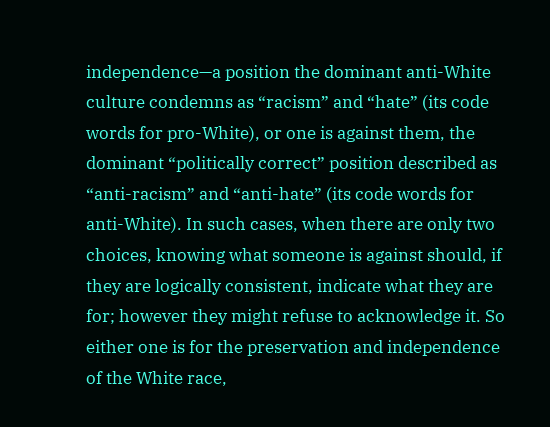independence—a position the dominant anti-White culture condemns as “racism” and “hate” (its code words for pro-White), or one is against them, the dominant “politically correct” position described as “anti-racism” and “anti-hate” (its code words for anti-White). In such cases, when there are only two choices, knowing what someone is against should, if they are logically consistent, indicate what they are for; however they might refuse to acknowledge it. So either one is for the preservation and independence of the White race,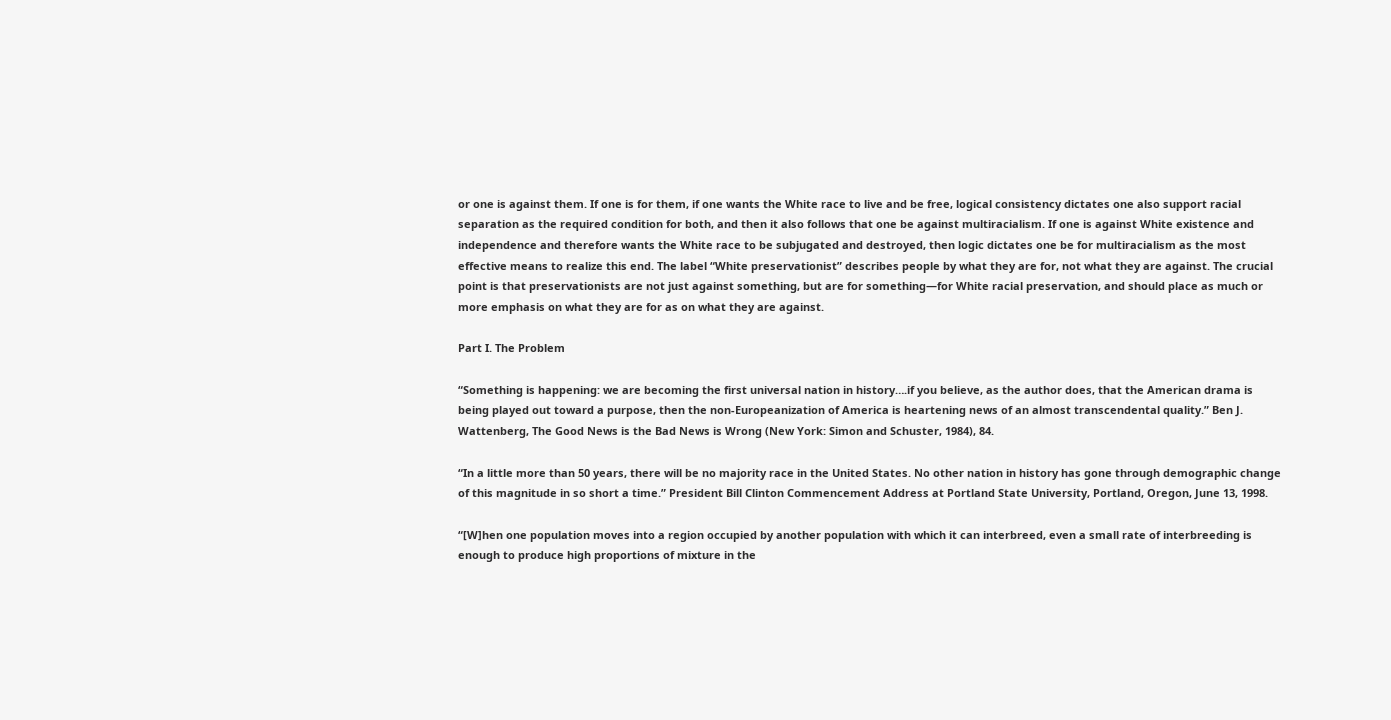or one is against them. If one is for them, if one wants the White race to live and be free, logical consistency dictates one also support racial separation as the required condition for both, and then it also follows that one be against multiracialism. If one is against White existence and independence and therefore wants the White race to be subjugated and destroyed, then logic dictates one be for multiracialism as the most effective means to realize this end. The label “White preservationist” describes people by what they are for, not what they are against. The crucial point is that preservationists are not just against something, but are for something—for White racial preservation, and should place as much or more emphasis on what they are for as on what they are against.

Part I. The Problem

“Something is happening: we are becoming the first universal nation in history….if you believe, as the author does, that the American drama is being played out toward a purpose, then the non-Europeanization of America is heartening news of an almost transcendental quality.” Ben J. Wattenberg, The Good News is the Bad News is Wrong (New York: Simon and Schuster, 1984), 84.

“In a little more than 50 years, there will be no majority race in the United States. No other nation in history has gone through demographic change of this magnitude in so short a time.” President Bill Clinton Commencement Address at Portland State University, Portland, Oregon, June 13, 1998.

“[W]hen one population moves into a region occupied by another population with which it can interbreed, even a small rate of interbreeding is enough to produce high proportions of mixture in the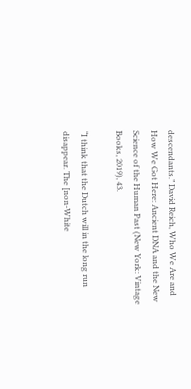descendants.” David Reich, Who We Are and How We Got Here: Ancient DNA and the New Science of the Human Past (New York: Vintage Books, 2019), 43.

“I think that the Dutch will in the long run disappear. The [non-White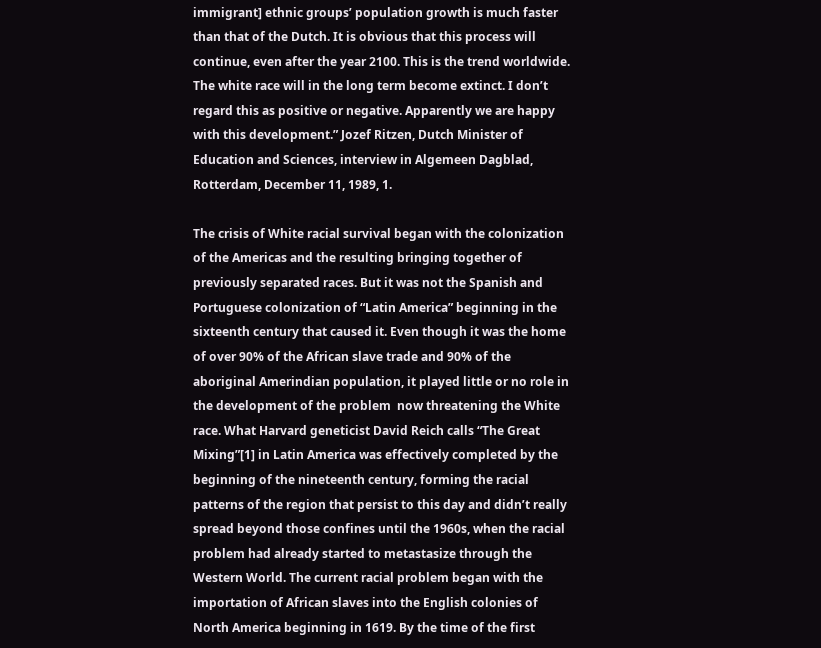immigrant] ethnic groups’ population growth is much faster than that of the Dutch. It is obvious that this process will continue, even after the year 2100. This is the trend worldwide. The white race will in the long term become extinct. I don’t regard this as positive or negative. Apparently we are happy with this development.” Jozef Ritzen, Dutch Minister of Education and Sciences, interview in Algemeen Dagblad, Rotterdam, December 11, 1989, 1.

The crisis of White racial survival began with the colonization of the Americas and the resulting bringing together of previously separated races. But it was not the Spanish and Portuguese colonization of “Latin America” beginning in the sixteenth century that caused it. Even though it was the home of over 90% of the African slave trade and 90% of the aboriginal Amerindian population, it played little or no role in the development of the problem  now threatening the White race. What Harvard geneticist David Reich calls “The Great Mixing”[1] in Latin America was effectively completed by the beginning of the nineteenth century, forming the racial patterns of the region that persist to this day and didn’t really spread beyond those confines until the 1960s, when the racial problem had already started to metastasize through the Western World. The current racial problem began with the importation of African slaves into the English colonies of North America beginning in 1619. By the time of the first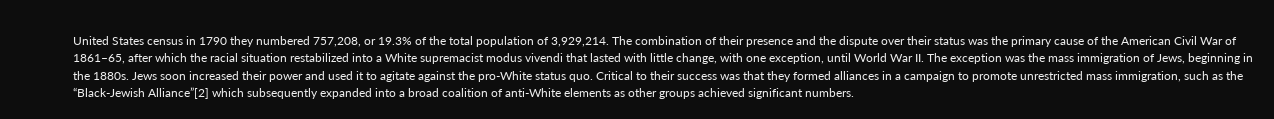United States census in 1790 they numbered 757,208, or 19.3% of the total population of 3,929,214. The combination of their presence and the dispute over their status was the primary cause of the American Civil War of 1861–65, after which the racial situation restabilized into a White supremacist modus vivendi that lasted with little change, with one exception, until World War II. The exception was the mass immigration of Jews, beginning in the 1880s. Jews soon increased their power and used it to agitate against the pro-White status quo. Critical to their success was that they formed alliances in a campaign to promote unrestricted mass immigration, such as the “Black-Jewish Alliance”[2] which subsequently expanded into a broad coalition of anti-White elements as other groups achieved significant numbers.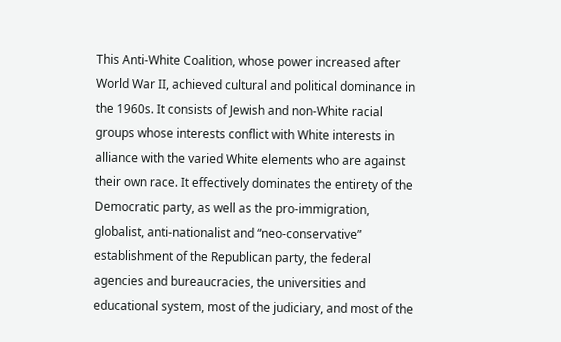This Anti-White Coalition, whose power increased after World War II, achieved cultural and political dominance in the 1960s. It consists of Jewish and non-White racial groups whose interests conflict with White interests in alliance with the varied White elements who are against their own race. It effectively dominates the entirety of the Democratic party, as well as the pro-immigration, globalist, anti-nationalist and “neo-conservative” establishment of the Republican party, the federal agencies and bureaucracies, the universities and educational system, most of the judiciary, and most of the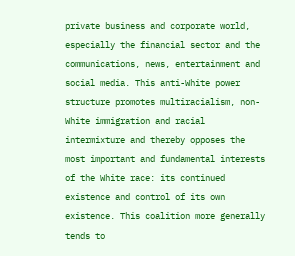private business and corporate world, especially the financial sector and the communications, news, entertainment and social media. This anti-White power structure promotes multiracialism, non-White immigration and racial intermixture and thereby opposes the most important and fundamental interests of the White race: its continued existence and control of its own existence. This coalition more generally tends to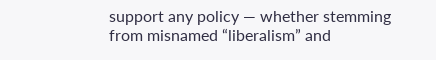support any policy — whether stemming from misnamed “liberalism” and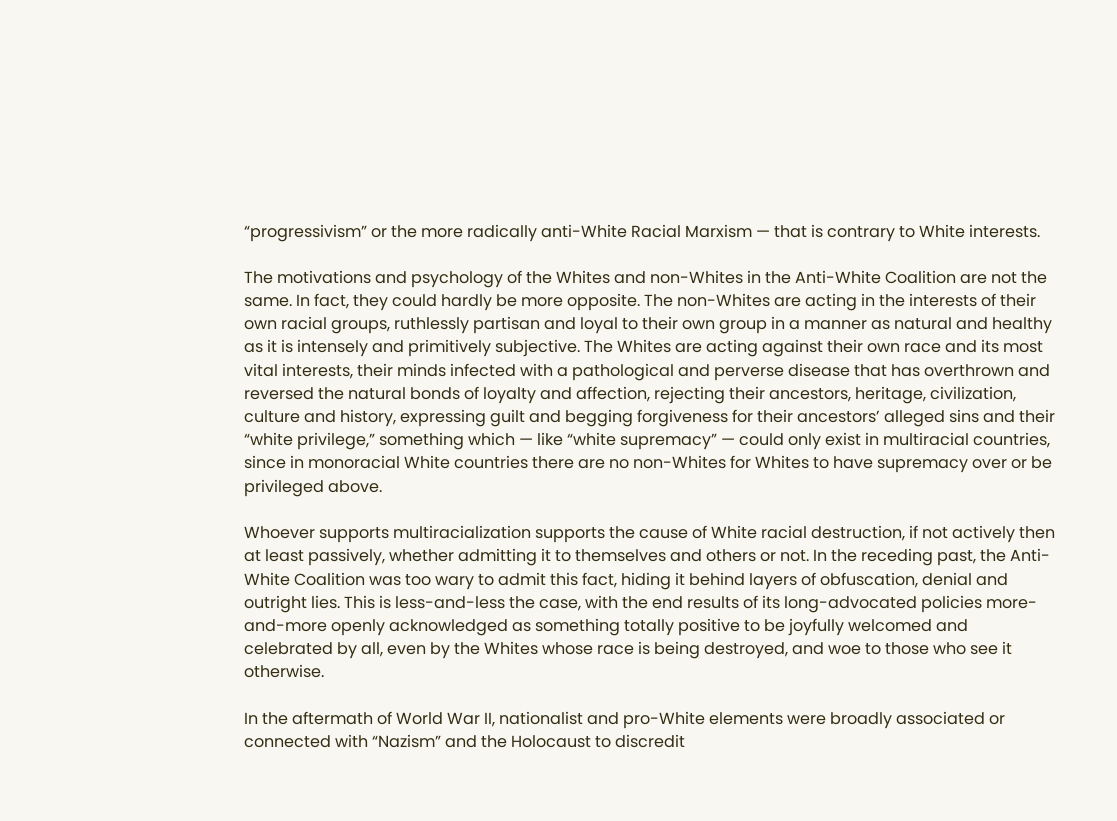“progressivism” or the more radically anti-White Racial Marxism — that is contrary to White interests.

The motivations and psychology of the Whites and non-Whites in the Anti-White Coalition are not the same. In fact, they could hardly be more opposite. The non-Whites are acting in the interests of their own racial groups, ruthlessly partisan and loyal to their own group in a manner as natural and healthy as it is intensely and primitively subjective. The Whites are acting against their own race and its most vital interests, their minds infected with a pathological and perverse disease that has overthrown and reversed the natural bonds of loyalty and affection, rejecting their ancestors, heritage, civilization, culture and history, expressing guilt and begging forgiveness for their ancestors’ alleged sins and their “white privilege,” something which — like “white supremacy” — could only exist in multiracial countries, since in monoracial White countries there are no non-Whites for Whites to have supremacy over or be privileged above.

Whoever supports multiracialization supports the cause of White racial destruction, if not actively then at least passively, whether admitting it to themselves and others or not. In the receding past, the Anti-White Coalition was too wary to admit this fact, hiding it behind layers of obfuscation, denial and outright lies. This is less-and-less the case, with the end results of its long-advocated policies more-and-more openly acknowledged as something totally positive to be joyfully welcomed and celebrated by all, even by the Whites whose race is being destroyed, and woe to those who see it otherwise.

In the aftermath of World War II, nationalist and pro-White elements were broadly associated or connected with “Nazism” and the Holocaust to discredit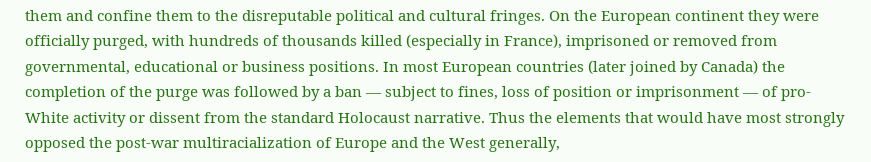them and confine them to the disreputable political and cultural fringes. On the European continent they were officially purged, with hundreds of thousands killed (especially in France), imprisoned or removed from governmental, educational or business positions. In most European countries (later joined by Canada) the completion of the purge was followed by a ban — subject to fines, loss of position or imprisonment — of pro-White activity or dissent from the standard Holocaust narrative. Thus the elements that would have most strongly opposed the post-war multiracialization of Europe and the West generally,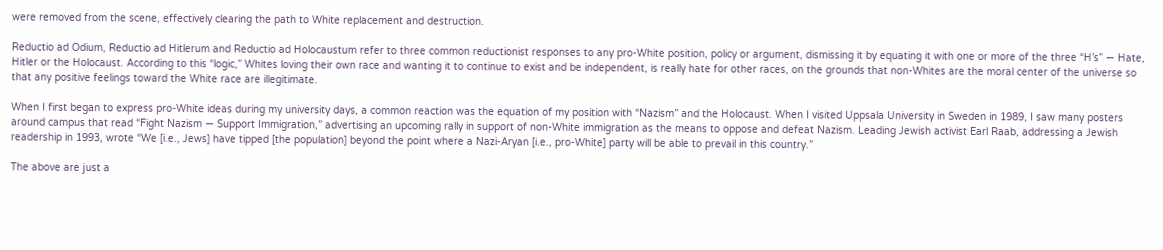were removed from the scene, effectively clearing the path to White replacement and destruction.

Reductio ad Odium, Reductio ad Hitlerum and Reductio ad Holocaustum refer to three common reductionist responses to any pro-White position, policy or argument, dismissing it by equating it with one or more of the three “H’s” — Hate, Hitler or the Holocaust. According to this “logic,” Whites loving their own race and wanting it to continue to exist and be independent, is really hate for other races, on the grounds that non-Whites are the moral center of the universe so that any positive feelings toward the White race are illegitimate.

When I first began to express pro-White ideas during my university days, a common reaction was the equation of my position with “Nazism” and the Holocaust. When I visited Uppsala University in Sweden in 1989, I saw many posters around campus that read “Fight Nazism — Support Immigration,” advertising an upcoming rally in support of non-White immigration as the means to oppose and defeat Nazism. Leading Jewish activist Earl Raab, addressing a Jewish readership in 1993, wrote “We [i.e., Jews] have tipped [the population] beyond the point where a Nazi-Aryan [i.e., pro-White] party will be able to prevail in this country.”

The above are just a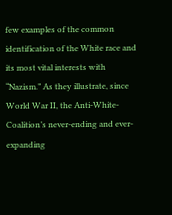few examples of the common identification of the White race and its most vital interests with “Nazism.” As they illustrate, since World War II, the Anti-White-Coalition’s never-ending and ever-expanding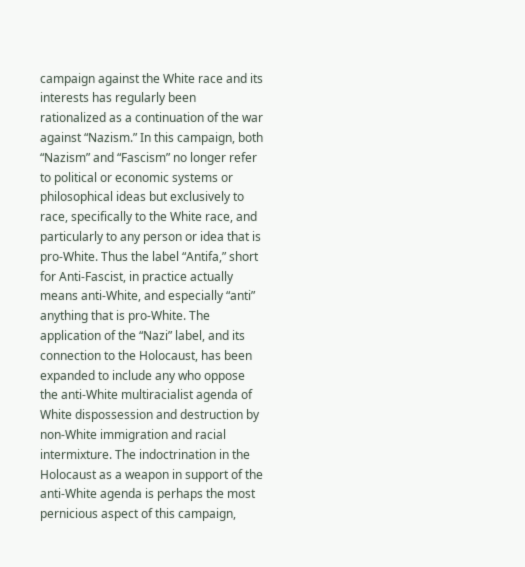campaign against the White race and its interests has regularly been rationalized as a continuation of the war against “Nazism.” In this campaign, both “Nazism” and “Fascism” no longer refer to political or economic systems or philosophical ideas but exclusively to race, specifically to the White race, and particularly to any person or idea that is pro-White. Thus the label “Antifa,” short for Anti-Fascist, in practice actually means anti-White, and especially “anti” anything that is pro-White. The application of the “Nazi” label, and its connection to the Holocaust, has been expanded to include any who oppose the anti-White multiracialist agenda of White dispossession and destruction by non-White immigration and racial intermixture. The indoctrination in the Holocaust as a weapon in support of the anti-White agenda is perhaps the most pernicious aspect of this campaign,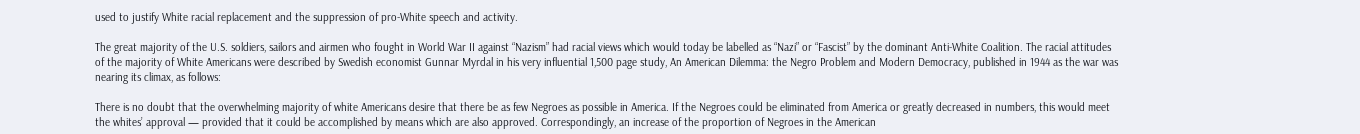used to justify White racial replacement and the suppression of pro-White speech and activity.

The great majority of the U.S. soldiers, sailors and airmen who fought in World War II against “Nazism” had racial views which would today be labelled as “Nazi” or “Fascist” by the dominant Anti-White Coalition. The racial attitudes of the majority of White Americans were described by Swedish economist Gunnar Myrdal in his very influential 1,500 page study, An American Dilemma: the Negro Problem and Modern Democracy, published in 1944 as the war was nearing its climax, as follows:

There is no doubt that the overwhelming majority of white Americans desire that there be as few Negroes as possible in America. If the Negroes could be eliminated from America or greatly decreased in numbers, this would meet the whites’ approval — provided that it could be accomplished by means which are also approved. Correspondingly, an increase of the proportion of Negroes in the American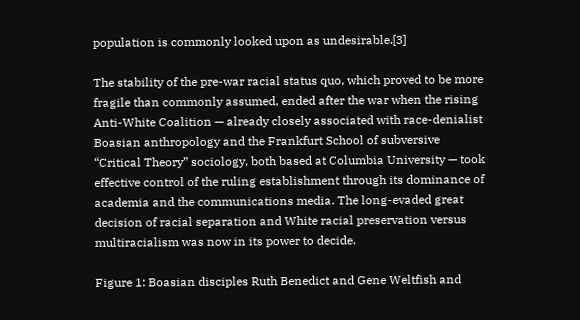population is commonly looked upon as undesirable.[3]

The stability of the pre-war racial status quo, which proved to be more fragile than commonly assumed, ended after the war when the rising Anti-White Coalition — already closely associated with race-denialist Boasian anthropology and the Frankfurt School of subversive “Critical Theory” sociology, both based at Columbia University — took effective control of the ruling establishment through its dominance of academia and the communications media. The long-evaded great decision of racial separation and White racial preservation versus multiracialism was now in its power to decide.

Figure 1: Boasian disciples Ruth Benedict and Gene Weltfish and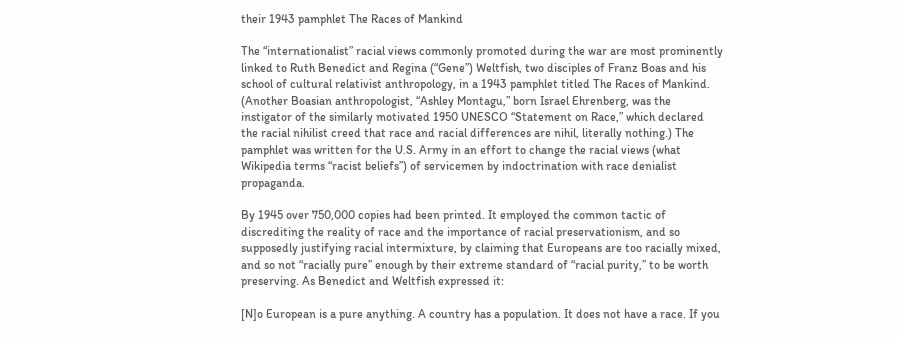their 1943 pamphlet The Races of Mankind

The “internationalist” racial views commonly promoted during the war are most prominently linked to Ruth Benedict and Regina (“Gene”) Weltfish, two disciples of Franz Boas and his school of cultural relativist anthropology, in a 1943 pamphlet titled The Races of Mankind. (Another Boasian anthropologist, “Ashley Montagu,” born Israel Ehrenberg, was the instigator of the similarly motivated 1950 UNESCO “Statement on Race,” which declared the racial nihilist creed that race and racial differences are nihil, literally nothing.) The pamphlet was written for the U.S. Army in an effort to change the racial views (what Wikipedia terms “racist beliefs”) of servicemen by indoctrination with race denialist propaganda.

By 1945 over 750,000 copies had been printed. It employed the common tactic of discrediting the reality of race and the importance of racial preservationism, and so supposedly justifying racial intermixture, by claiming that Europeans are too racially mixed, and so not “racially pure” enough by their extreme standard of “racial purity,” to be worth preserving. As Benedict and Weltfish expressed it:

[N]o European is a pure anything. A country has a population. It does not have a race. If you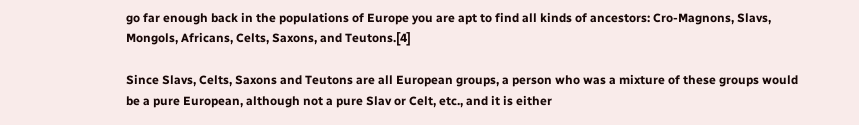go far enough back in the populations of Europe you are apt to find all kinds of ancestors: Cro-Magnons, Slavs, Mongols, Africans, Celts, Saxons, and Teutons.[4]

Since Slavs, Celts, Saxons and Teutons are all European groups, a person who was a mixture of these groups would be a pure European, although not a pure Slav or Celt, etc., and it is either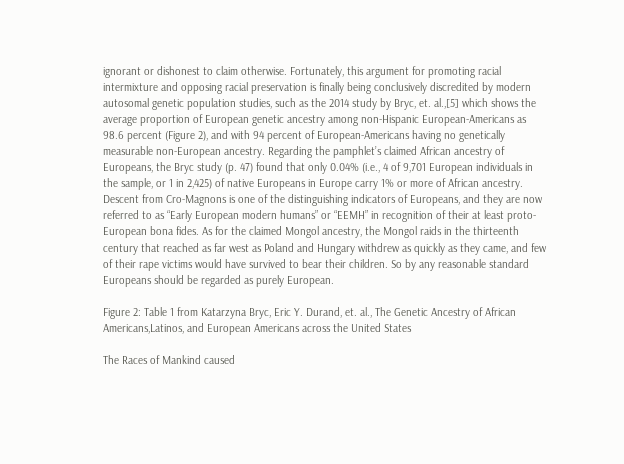ignorant or dishonest to claim otherwise. Fortunately, this argument for promoting racial intermixture and opposing racial preservation is finally being conclusively discredited by modern autosomal genetic population studies, such as the 2014 study by Bryc, et. al.,[5] which shows the average proportion of European genetic ancestry among non-Hispanic European-Americans as 98.6 percent (Figure 2), and with 94 percent of European-Americans having no genetically measurable non-European ancestry. Regarding the pamphlet’s claimed African ancestry of Europeans, the Bryc study (p. 47) found that only 0.04% (i.e., 4 of 9,701 European individuals in the sample, or 1 in 2,425) of native Europeans in Europe carry 1% or more of African ancestry. Descent from Cro-Magnons is one of the distinguishing indicators of Europeans, and they are now referred to as “Early European modern humans” or “EEMH” in recognition of their at least proto-European bona fides. As for the claimed Mongol ancestry, the Mongol raids in the thirteenth century that reached as far west as Poland and Hungary withdrew as quickly as they came, and few of their rape victims would have survived to bear their children. So by any reasonable standard Europeans should be regarded as purely European.

Figure 2: Table 1 from Katarzyna Bryc, Eric Y. Durand, et. al., The Genetic Ancestry of African Americans,Latinos, and European Americans across the United States

The Races of Mankind caused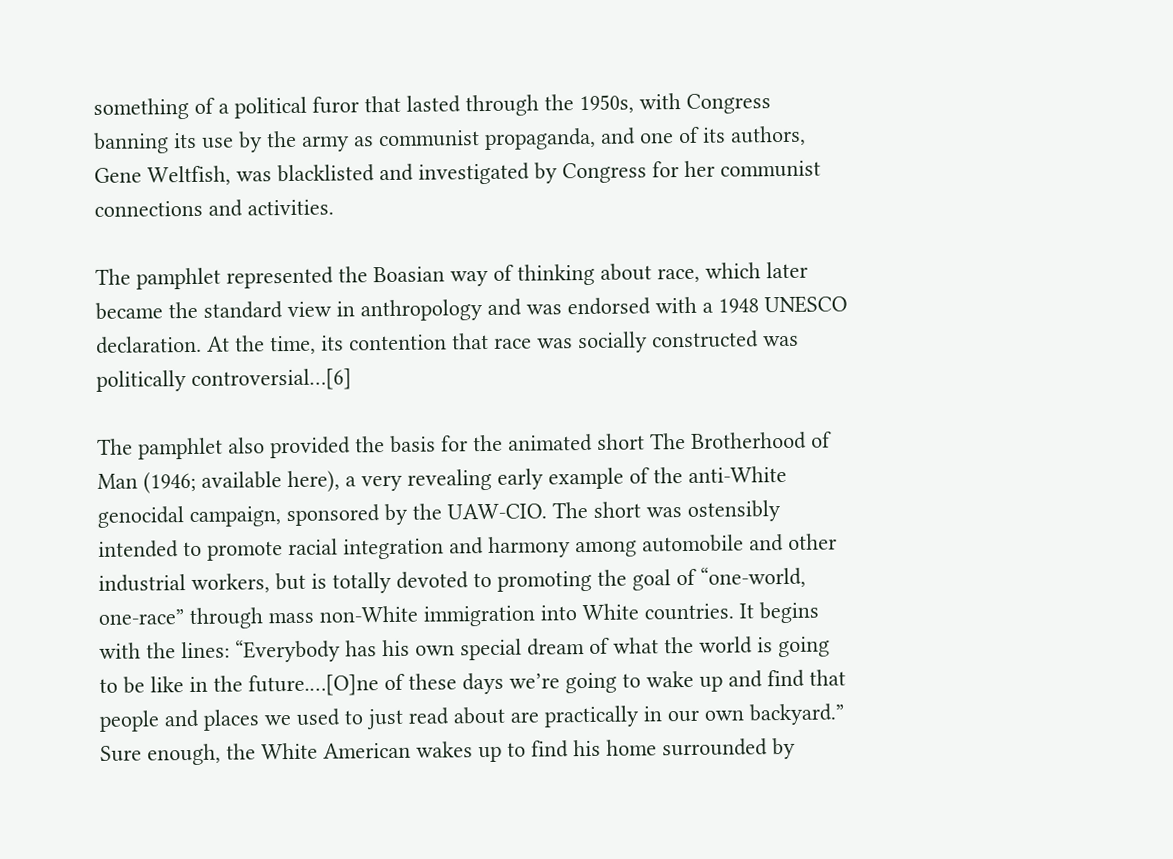something of a political furor that lasted through the 1950s, with Congress banning its use by the army as communist propaganda, and one of its authors, Gene Weltfish, was blacklisted and investigated by Congress for her communist connections and activities.

The pamphlet represented the Boasian way of thinking about race, which later became the standard view in anthropology and was endorsed with a 1948 UNESCO declaration. At the time, its contention that race was socially constructed was politically controversial…[6]

The pamphlet also provided the basis for the animated short The Brotherhood of Man (1946; available here), a very revealing early example of the anti-White genocidal campaign, sponsored by the UAW-CIO. The short was ostensibly intended to promote racial integration and harmony among automobile and other industrial workers, but is totally devoted to promoting the goal of “one-world, one-race” through mass non-White immigration into White countries. It begins with the lines: “Everybody has his own special dream of what the world is going to be like in the future.…[O]ne of these days we’re going to wake up and find that people and places we used to just read about are practically in our own backyard.” Sure enough, the White American wakes up to find his home surrounded by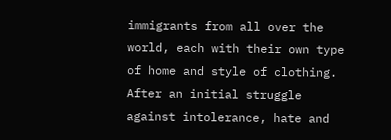immigrants from all over the world, each with their own type of home and style of clothing. After an initial struggle against intolerance, hate and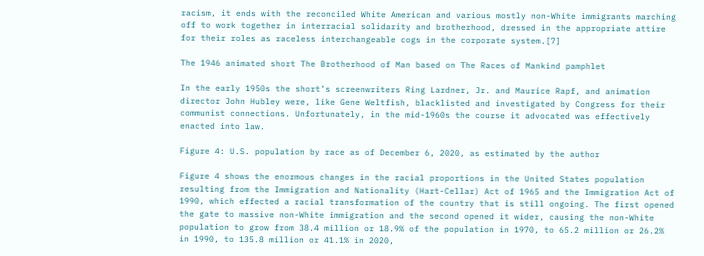racism, it ends with the reconciled White American and various mostly non-White immigrants marching off to work together in interracial solidarity and brotherhood, dressed in the appropriate attire for their roles as raceless interchangeable cogs in the corporate system.[7]

The 1946 animated short The Brotherhood of Man based on The Races of Mankind pamphlet

In the early 1950s the short’s screenwriters Ring Lardner, Jr. and Maurice Rapf, and animation director John Hubley were, like Gene Weltfish, blacklisted and investigated by Congress for their communist connections. Unfortunately, in the mid-1960s the course it advocated was effectively enacted into law.

Figure 4: U.S. population by race as of December 6, 2020, as estimated by the author

Figure 4 shows the enormous changes in the racial proportions in the United States population resulting from the Immigration and Nationality (Hart-Cellar) Act of 1965 and the Immigration Act of 1990, which effected a racial transformation of the country that is still ongoing. The first opened the gate to massive non-White immigration and the second opened it wider, causing the non-White population to grow from 38.4 million or 18.9% of the population in 1970, to 65.2 million or 26.2% in 1990, to 135.8 million or 41.1% in 2020,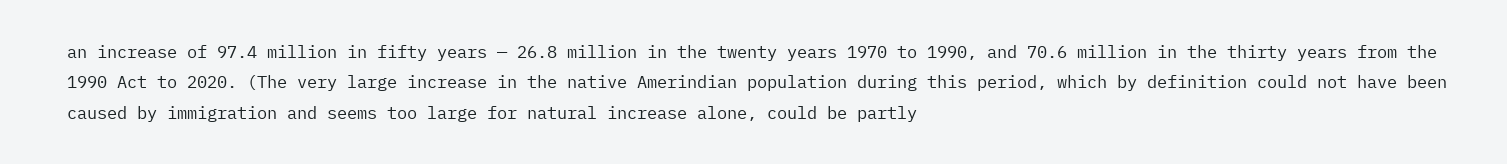an increase of 97.4 million in fifty years — 26.8 million in the twenty years 1970 to 1990, and 70.6 million in the thirty years from the 1990 Act to 2020. (The very large increase in the native Amerindian population during this period, which by definition could not have been caused by immigration and seems too large for natural increase alone, could be partly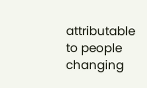attributable to people changing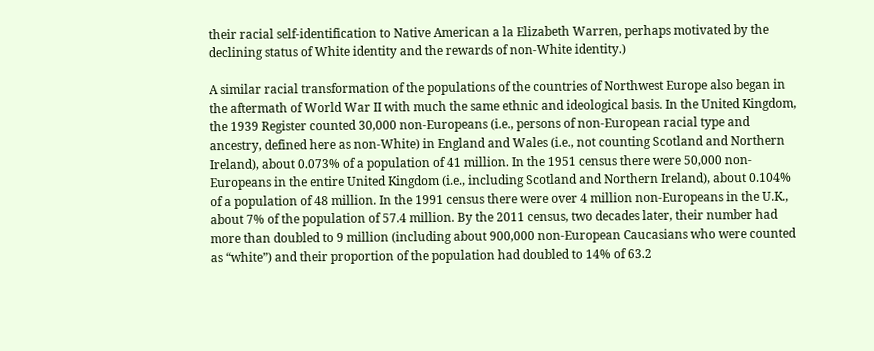their racial self-identification to Native American a la Elizabeth Warren, perhaps motivated by the declining status of White identity and the rewards of non-White identity.)

A similar racial transformation of the populations of the countries of Northwest Europe also began in the aftermath of World War II with much the same ethnic and ideological basis. In the United Kingdom, the 1939 Register counted 30,000 non-Europeans (i.e., persons of non-European racial type and ancestry, defined here as non-White) in England and Wales (i.e., not counting Scotland and Northern Ireland), about 0.073% of a population of 41 million. In the 1951 census there were 50,000 non-Europeans in the entire United Kingdom (i.e., including Scotland and Northern Ireland), about 0.104% of a population of 48 million. In the 1991 census there were over 4 million non-Europeans in the U.K., about 7% of the population of 57.4 million. By the 2011 census, two decades later, their number had more than doubled to 9 million (including about 900,000 non-European Caucasians who were counted as “white”) and their proportion of the population had doubled to 14% of 63.2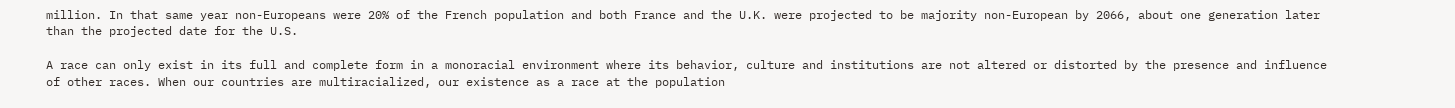million. In that same year non-Europeans were 20% of the French population and both France and the U.K. were projected to be majority non-European by 2066, about one generation later than the projected date for the U.S.

A race can only exist in its full and complete form in a monoracial environment where its behavior, culture and institutions are not altered or distorted by the presence and influence of other races. When our countries are multiracialized, our existence as a race at the population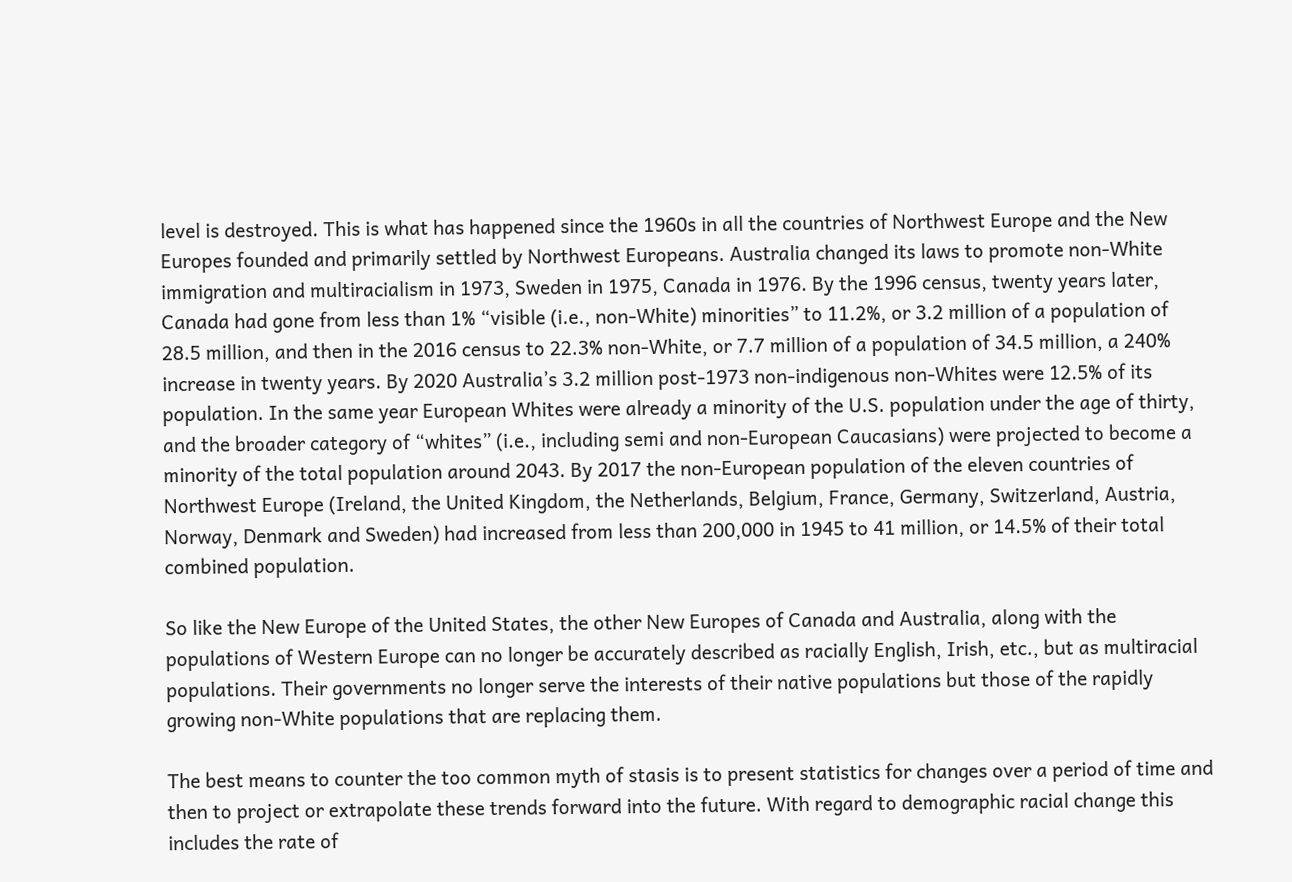level is destroyed. This is what has happened since the 1960s in all the countries of Northwest Europe and the New Europes founded and primarily settled by Northwest Europeans. Australia changed its laws to promote non-White immigration and multiracialism in 1973, Sweden in 1975, Canada in 1976. By the 1996 census, twenty years later, Canada had gone from less than 1% “visible (i.e., non-White) minorities” to 11.2%, or 3.2 million of a population of 28.5 million, and then in the 2016 census to 22.3% non-White, or 7.7 million of a population of 34.5 million, a 240% increase in twenty years. By 2020 Australia’s 3.2 million post-1973 non-indigenous non-Whites were 12.5% of its population. In the same year European Whites were already a minority of the U.S. population under the age of thirty, and the broader category of “whites” (i.e., including semi and non-European Caucasians) were projected to become a minority of the total population around 2043. By 2017 the non-European population of the eleven countries of Northwest Europe (Ireland, the United Kingdom, the Netherlands, Belgium, France, Germany, Switzerland, Austria, Norway, Denmark and Sweden) had increased from less than 200,000 in 1945 to 41 million, or 14.5% of their total combined population.

So like the New Europe of the United States, the other New Europes of Canada and Australia, along with the populations of Western Europe can no longer be accurately described as racially English, Irish, etc., but as multiracial populations. Their governments no longer serve the interests of their native populations but those of the rapidly growing non-White populations that are replacing them.

The best means to counter the too common myth of stasis is to present statistics for changes over a period of time and then to project or extrapolate these trends forward into the future. With regard to demographic racial change this includes the rate of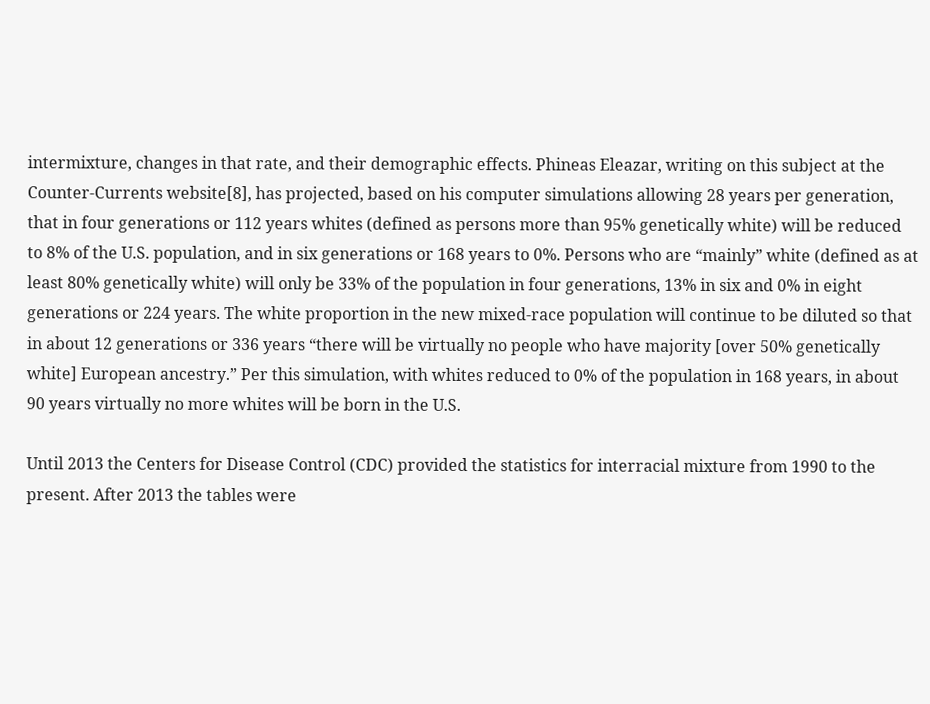intermixture, changes in that rate, and their demographic effects. Phineas Eleazar, writing on this subject at the Counter-Currents website[8], has projected, based on his computer simulations allowing 28 years per generation, that in four generations or 112 years whites (defined as persons more than 95% genetically white) will be reduced to 8% of the U.S. population, and in six generations or 168 years to 0%. Persons who are “mainly” white (defined as at least 80% genetically white) will only be 33% of the population in four generations, 13% in six and 0% in eight generations or 224 years. The white proportion in the new mixed-race population will continue to be diluted so that in about 12 generations or 336 years “there will be virtually no people who have majority [over 50% genetically white] European ancestry.” Per this simulation, with whites reduced to 0% of the population in 168 years, in about 90 years virtually no more whites will be born in the U.S.

Until 2013 the Centers for Disease Control (CDC) provided the statistics for interracial mixture from 1990 to the present. After 2013 the tables were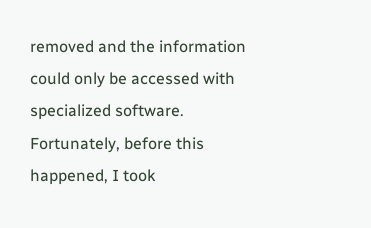removed and the information could only be accessed with specialized software. Fortunately, before this happened, I took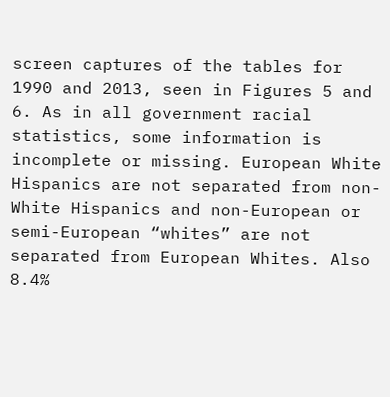screen captures of the tables for 1990 and 2013, seen in Figures 5 and 6. As in all government racial statistics, some information is incomplete or missing. European White Hispanics are not separated from non-White Hispanics and non-European or semi-European “whites” are not separated from European Whites. Also 8.4%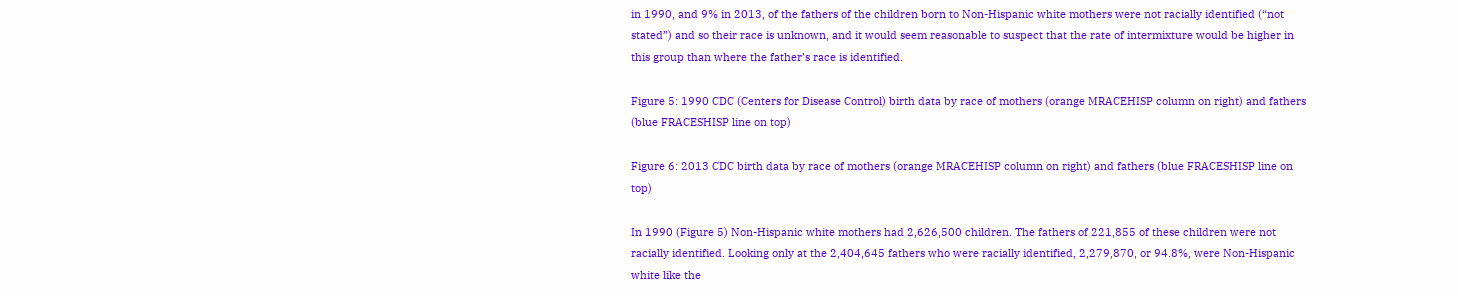in 1990, and 9% in 2013, of the fathers of the children born to Non-Hispanic white mothers were not racially identified (“not stated”) and so their race is unknown, and it would seem reasonable to suspect that the rate of intermixture would be higher in this group than where the father’s race is identified.

Figure 5: 1990 CDC (Centers for Disease Control) birth data by race of mothers (orange MRACEHISP column on right) and fathers (blue FRACESHISP line on top)

Figure 6: 2013 CDC birth data by race of mothers (orange MRACEHISP column on right) and fathers (blue FRACESHISP line on top)

In 1990 (Figure 5) Non-Hispanic white mothers had 2,626,500 children. The fathers of 221,855 of these children were not racially identified. Looking only at the 2,404,645 fathers who were racially identified, 2,279,870, or 94.8%, were Non-Hispanic white like the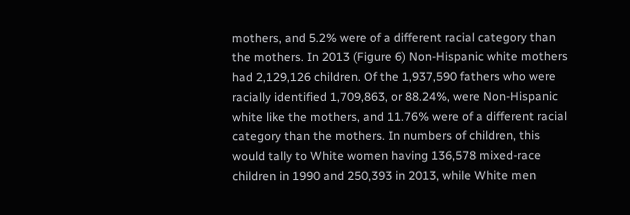mothers, and 5.2% were of a different racial category than the mothers. In 2013 (Figure 6) Non-Hispanic white mothers had 2,129,126 children. Of the 1,937,590 fathers who were racially identified 1,709,863, or 88.24%, were Non-Hispanic white like the mothers, and 11.76% were of a different racial category than the mothers. In numbers of children, this would tally to White women having 136,578 mixed-race children in 1990 and 250,393 in 2013, while White men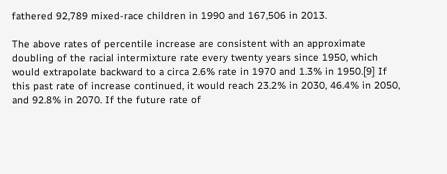fathered 92,789 mixed-race children in 1990 and 167,506 in 2013.

The above rates of percentile increase are consistent with an approximate doubling of the racial intermixture rate every twenty years since 1950, which would extrapolate backward to a circa 2.6% rate in 1970 and 1.3% in 1950.[9] If this past rate of increase continued, it would reach 23.2% in 2030, 46.4% in 2050, and 92.8% in 2070. If the future rate of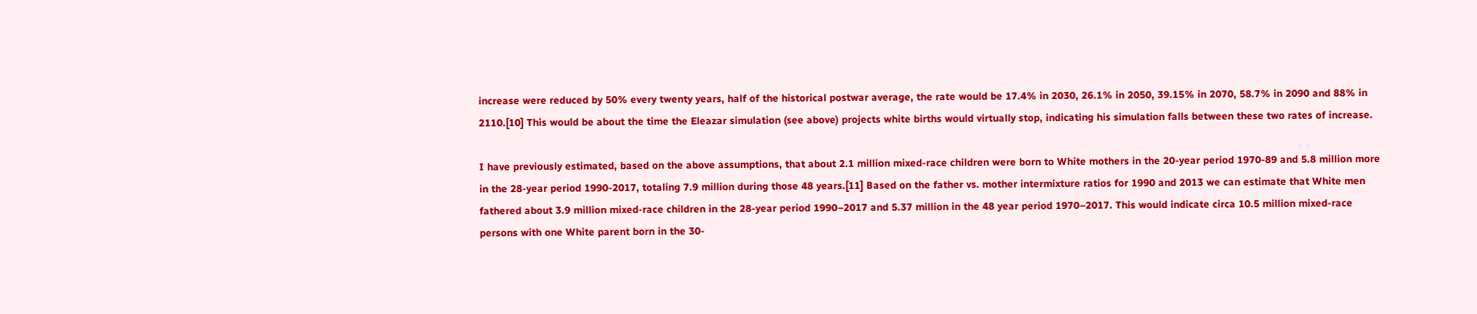increase were reduced by 50% every twenty years, half of the historical postwar average, the rate would be 17.4% in 2030, 26.1% in 2050, 39.15% in 2070, 58.7% in 2090 and 88% in 2110.[10] This would be about the time the Eleazar simulation (see above) projects white births would virtually stop, indicating his simulation falls between these two rates of increase.

I have previously estimated, based on the above assumptions, that about 2.1 million mixed-race children were born to White mothers in the 20-year period 1970-89 and 5.8 million more in the 28-year period 1990-2017, totaling 7.9 million during those 48 years.[11] Based on the father vs. mother intermixture ratios for 1990 and 2013 we can estimate that White men fathered about 3.9 million mixed-race children in the 28-year period 1990–2017 and 5.37 million in the 48 year period 1970–2017. This would indicate circa 10.5 million mixed-race persons with one White parent born in the 30-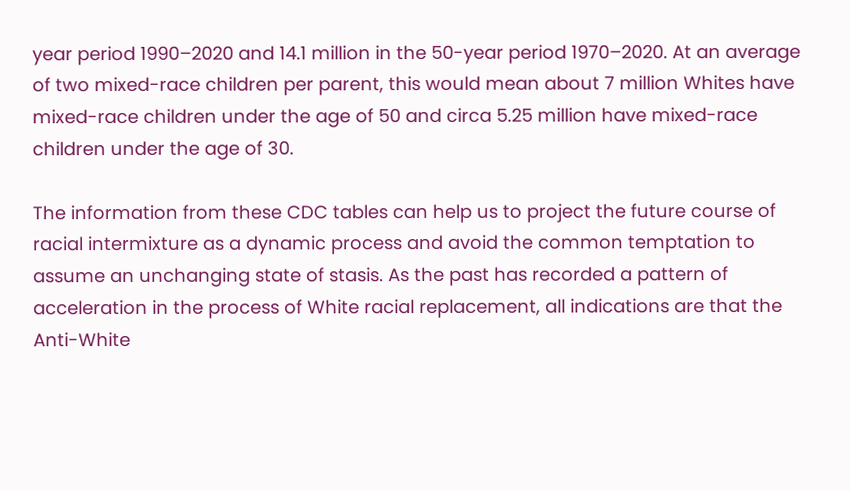year period 1990–2020 and 14.1 million in the 50-year period 1970–2020. At an average of two mixed-race children per parent, this would mean about 7 million Whites have mixed-race children under the age of 50 and circa 5.25 million have mixed-race children under the age of 30.

The information from these CDC tables can help us to project the future course of racial intermixture as a dynamic process and avoid the common temptation to assume an unchanging state of stasis. As the past has recorded a pattern of acceleration in the process of White racial replacement, all indications are that the Anti-White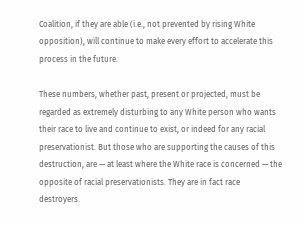Coalition, if they are able (i.e., not prevented by rising White opposition), will continue to make every effort to accelerate this process in the future.

These numbers, whether past, present or projected, must be regarded as extremely disturbing to any White person who wants their race to live and continue to exist, or indeed for any racial preservationist. But those who are supporting the causes of this destruction, are — at least where the White race is concerned — the opposite of racial preservationists. They are in fact race destroyers.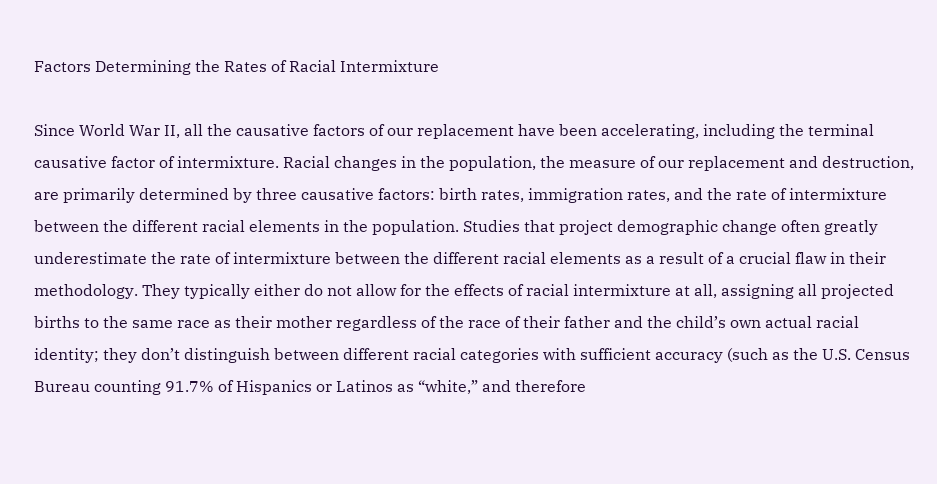Factors Determining the Rates of Racial Intermixture

Since World War II, all the causative factors of our replacement have been accelerating, including the terminal causative factor of intermixture. Racial changes in the population, the measure of our replacement and destruction, are primarily determined by three causative factors: birth rates, immigration rates, and the rate of intermixture between the different racial elements in the population. Studies that project demographic change often greatly underestimate the rate of intermixture between the different racial elements as a result of a crucial flaw in their methodology. They typically either do not allow for the effects of racial intermixture at all, assigning all projected births to the same race as their mother regardless of the race of their father and the child’s own actual racial identity; they don’t distinguish between different racial categories with sufficient accuracy (such as the U.S. Census Bureau counting 91.7% of Hispanics or Latinos as “white,” and therefore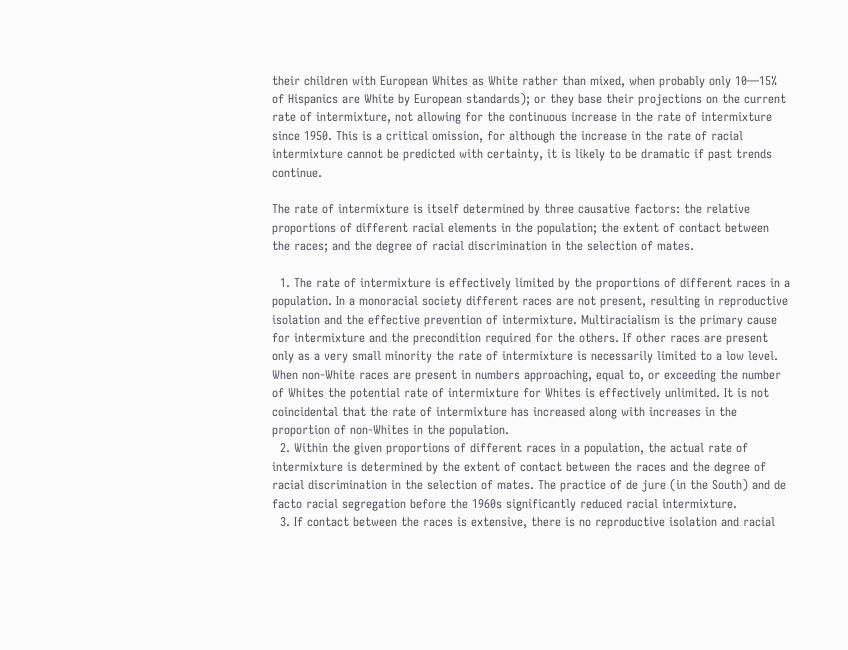their children with European Whites as White rather than mixed, when probably only 10—15% of Hispanics are White by European standards); or they base their projections on the current rate of intermixture, not allowing for the continuous increase in the rate of intermixture since 1950. This is a critical omission, for although the increase in the rate of racial intermixture cannot be predicted with certainty, it is likely to be dramatic if past trends continue.

The rate of intermixture is itself determined by three causative factors: the relative proportions of different racial elements in the population; the extent of contact between the races; and the degree of racial discrimination in the selection of mates.

  1. The rate of intermixture is effectively limited by the proportions of different races in a population. In a monoracial society different races are not present, resulting in reproductive isolation and the effective prevention of intermixture. Multiracialism is the primary cause for intermixture and the precondition required for the others. If other races are present only as a very small minority the rate of intermixture is necessarily limited to a low level. When non-White races are present in numbers approaching, equal to, or exceeding the number of Whites the potential rate of intermixture for Whites is effectively unlimited. It is not coincidental that the rate of intermixture has increased along with increases in the proportion of non-Whites in the population.
  2. Within the given proportions of different races in a population, the actual rate of intermixture is determined by the extent of contact between the races and the degree of racial discrimination in the selection of mates. The practice of de jure (in the South) and de facto racial segregation before the 1960s significantly reduced racial intermixture.
  3. If contact between the races is extensive, there is no reproductive isolation and racial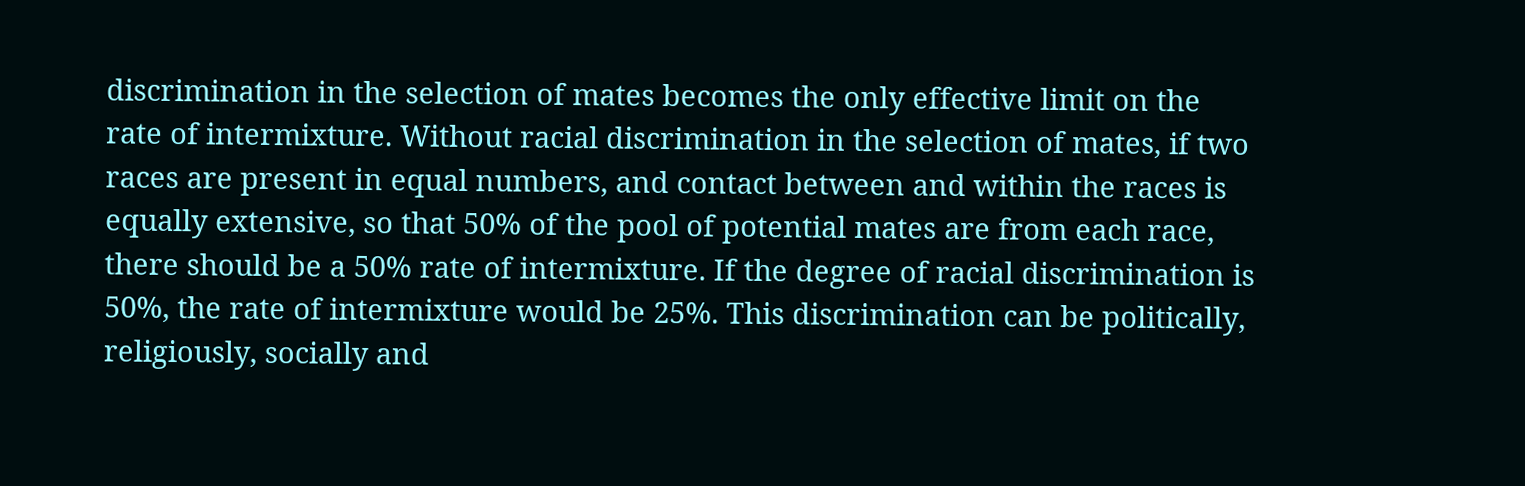discrimination in the selection of mates becomes the only effective limit on the rate of intermixture. Without racial discrimination in the selection of mates, if two races are present in equal numbers, and contact between and within the races is equally extensive, so that 50% of the pool of potential mates are from each race, there should be a 50% rate of intermixture. If the degree of racial discrimination is 50%, the rate of intermixture would be 25%. This discrimination can be politically, religiously, socially and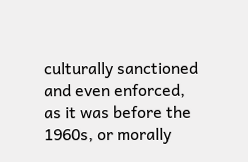culturally sanctioned and even enforced, as it was before the 1960s, or morally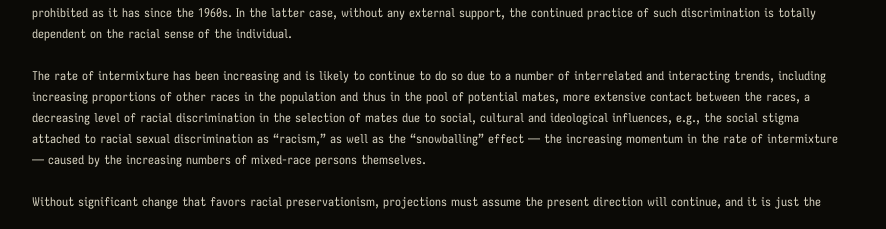prohibited as it has since the 1960s. In the latter case, without any external support, the continued practice of such discrimination is totally dependent on the racial sense of the individual.

The rate of intermixture has been increasing and is likely to continue to do so due to a number of interrelated and interacting trends, including increasing proportions of other races in the population and thus in the pool of potential mates, more extensive contact between the races, a decreasing level of racial discrimination in the selection of mates due to social, cultural and ideological influences, e.g., the social stigma attached to racial sexual discrimination as “racism,” as well as the “snowballing” effect — the increasing momentum in the rate of intermixture — caused by the increasing numbers of mixed-race persons themselves.

Without significant change that favors racial preservationism, projections must assume the present direction will continue, and it is just the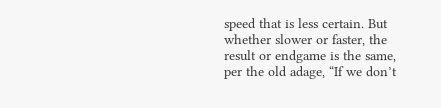speed that is less certain. But whether slower or faster, the result or endgame is the same, per the old adage, “If we don’t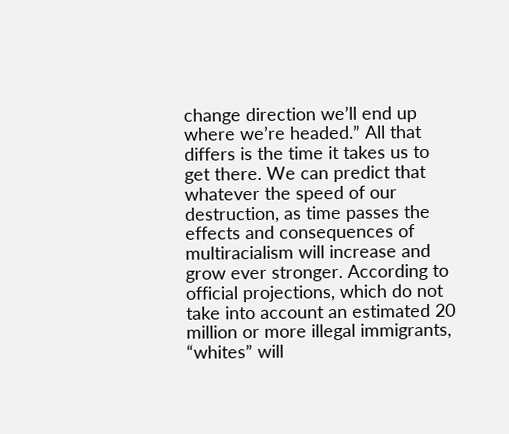change direction we’ll end up where we’re headed.” All that differs is the time it takes us to get there. We can predict that whatever the speed of our destruction, as time passes the effects and consequences of multiracialism will increase and grow ever stronger. According to official projections, which do not take into account an estimated 20 million or more illegal immigrants, “whites” will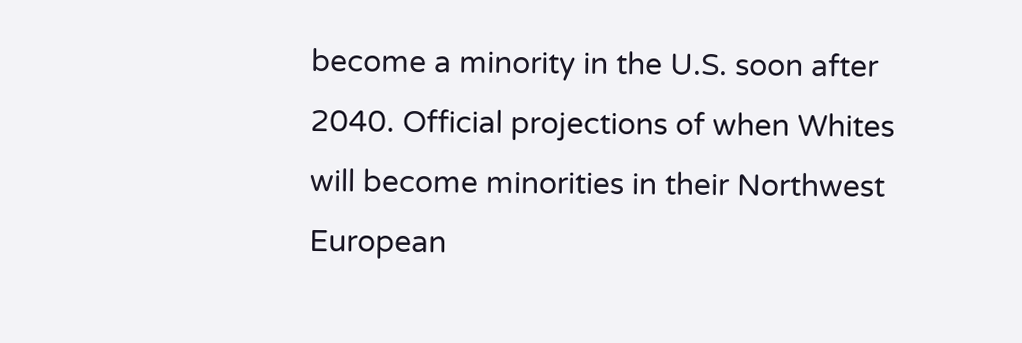become a minority in the U.S. soon after 2040. Official projections of when Whites will become minorities in their Northwest European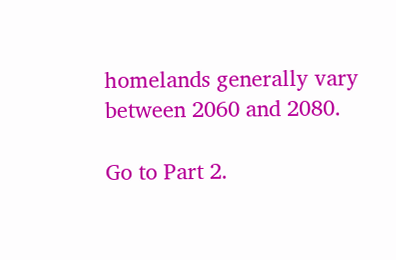homelands generally vary between 2060 and 2080.

Go to Part 2.